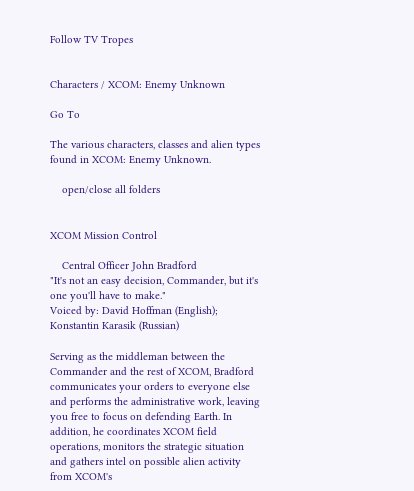Follow TV Tropes


Characters / XCOM: Enemy Unknown

Go To

The various characters, classes and alien types found in XCOM: Enemy Unknown.

    open/close all folders


XCOM Mission Control

    Central Officer John Bradford
"It's not an easy decision, Commander, but it's one you'll have to make."
Voiced by: David Hoffman (English); Konstantin Karasik (Russian)

Serving as the middleman between the Commander and the rest of XCOM, Bradford communicates your orders to everyone else and performs the administrative work, leaving you free to focus on defending Earth. In addition, he coordinates XCOM field operations, monitors the strategic situation and gathers intel on possible alien activity from XCOM's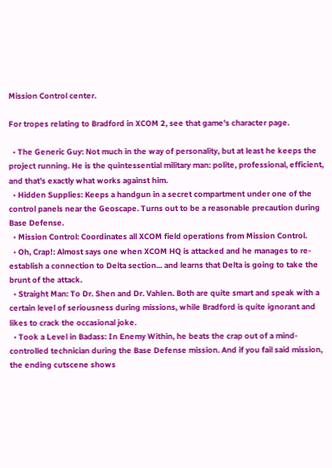Mission Control center.

For tropes relating to Bradford in XCOM 2, see that game's character page.

  • The Generic Guy: Not much in the way of personality, but at least he keeps the project running. He is the quintessential military man: polite, professional, efficient, and that's exactly what works against him.
  • Hidden Supplies: Keeps a handgun in a secret compartment under one of the control panels near the Geoscape. Turns out to be a reasonable precaution during Base Defense.
  • Mission Control: Coordinates all XCOM field operations from Mission Control.
  • Oh, Crap!: Almost says one when XCOM HQ is attacked and he manages to re-establish a connection to Delta section... and learns that Delta is going to take the brunt of the attack.
  • Straight Man: To Dr. Shen and Dr. Vahlen. Both are quite smart and speak with a certain level of seriousness during missions, while Bradford is quite ignorant and likes to crack the occasional joke.
  • Took a Level in Badass: In Enemy Within, he beats the crap out of a mind-controlled technician during the Base Defense mission. And if you fail said mission, the ending cutscene shows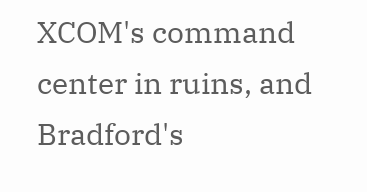XCOM's command center in ruins, and Bradford's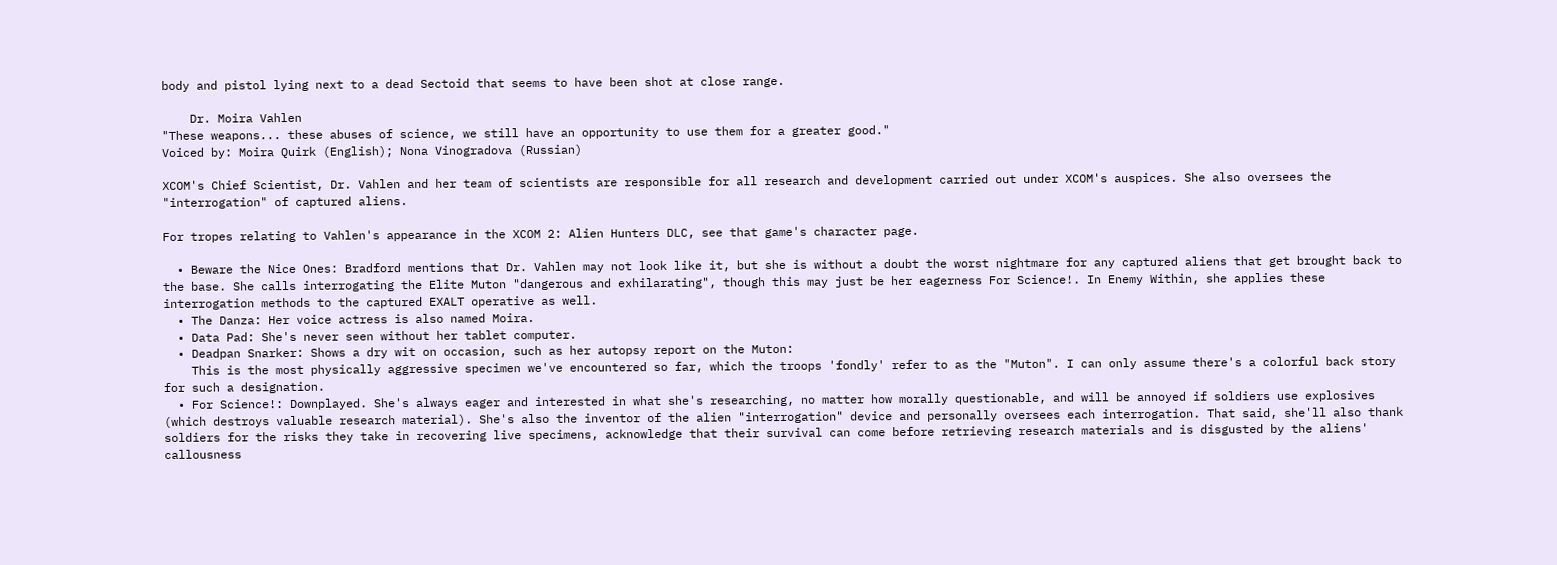body and pistol lying next to a dead Sectoid that seems to have been shot at close range.

    Dr. Moira Vahlen
"These weapons... these abuses of science, we still have an opportunity to use them for a greater good."
Voiced by: Moira Quirk (English); Nona Vinogradova (Russian)

XCOM's Chief Scientist, Dr. Vahlen and her team of scientists are responsible for all research and development carried out under XCOM's auspices. She also oversees the "interrogation" of captured aliens.

For tropes relating to Vahlen's appearance in the XCOM 2: Alien Hunters DLC, see that game's character page.

  • Beware the Nice Ones: Bradford mentions that Dr. Vahlen may not look like it, but she is without a doubt the worst nightmare for any captured aliens that get brought back to the base. She calls interrogating the Elite Muton "dangerous and exhilarating", though this may just be her eagerness For Science!. In Enemy Within, she applies these interrogation methods to the captured EXALT operative as well.
  • The Danza: Her voice actress is also named Moira.
  • Data Pad: She's never seen without her tablet computer.
  • Deadpan Snarker: Shows a dry wit on occasion, such as her autopsy report on the Muton:
    This is the most physically aggressive specimen we've encountered so far, which the troops 'fondly' refer to as the "Muton". I can only assume there's a colorful back story for such a designation.
  • For Science!: Downplayed. She's always eager and interested in what she's researching, no matter how morally questionable, and will be annoyed if soldiers use explosives (which destroys valuable research material). She's also the inventor of the alien "interrogation" device and personally oversees each interrogation. That said, she'll also thank soldiers for the risks they take in recovering live specimens, acknowledge that their survival can come before retrieving research materials and is disgusted by the aliens' callousness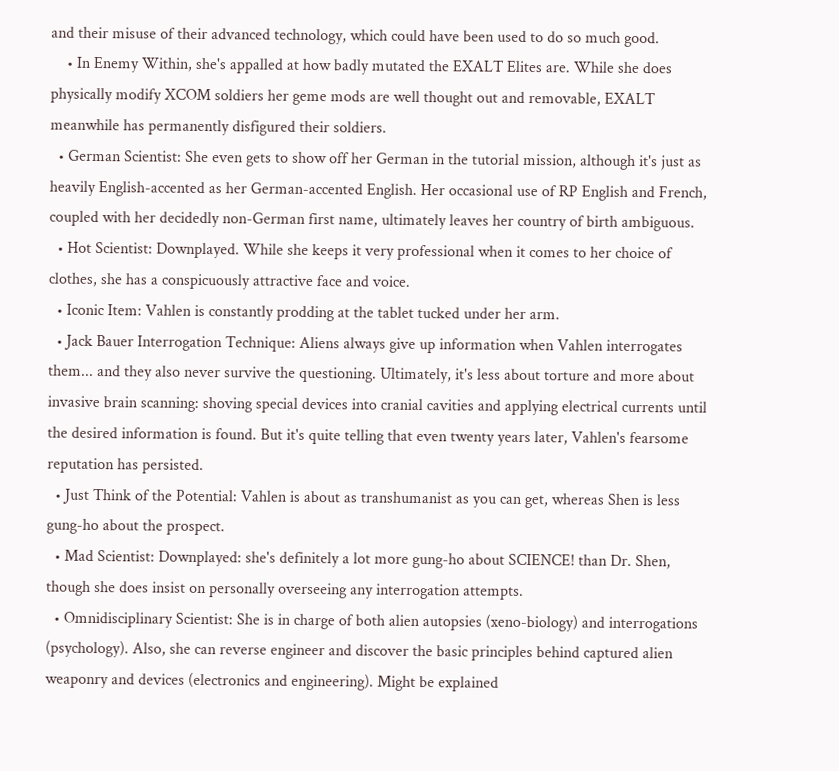and their misuse of their advanced technology, which could have been used to do so much good.
    • In Enemy Within, she's appalled at how badly mutated the EXALT Elites are. While she does physically modify XCOM soldiers her geme mods are well thought out and removable, EXALT meanwhile has permanently disfigured their soldiers.
  • German Scientist: She even gets to show off her German in the tutorial mission, although it's just as heavily English-accented as her German-accented English. Her occasional use of RP English and French, coupled with her decidedly non-German first name, ultimately leaves her country of birth ambiguous.
  • Hot Scientist: Downplayed. While she keeps it very professional when it comes to her choice of clothes, she has a conspicuously attractive face and voice.
  • Iconic Item: Vahlen is constantly prodding at the tablet tucked under her arm.
  • Jack Bauer Interrogation Technique: Aliens always give up information when Vahlen interrogates them... and they also never survive the questioning. Ultimately, it's less about torture and more about invasive brain scanning: shoving special devices into cranial cavities and applying electrical currents until the desired information is found. But it's quite telling that even twenty years later, Vahlen's fearsome reputation has persisted.
  • Just Think of the Potential: Vahlen is about as transhumanist as you can get, whereas Shen is less gung-ho about the prospect.
  • Mad Scientist: Downplayed: she's definitely a lot more gung-ho about SCIENCE! than Dr. Shen, though she does insist on personally overseeing any interrogation attempts.
  • Omnidisciplinary Scientist: She is in charge of both alien autopsies (xeno-biology) and interrogations (psychology). Also, she can reverse engineer and discover the basic principles behind captured alien weaponry and devices (electronics and engineering). Might be explained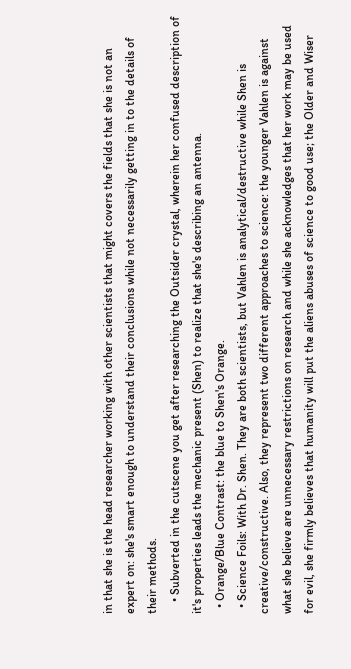in that she is the head researcher working with other scientists that might covers the fields that she is not an expert on: she's smart enough to understand their conclusions while not necessarily getting in to the details of their methods.
    • Subverted in the cutscene you get after researching the Outsider crystal, wherein her confused description of it's properties leads the mechanic present (Shen) to realize that she's describing an antenna.
  • Orange/Blue Contrast: the blue to Shen's Orange.
  • Science Foils: With Dr. Shen. They are both scientists, but Vahlen is analytical/destructive while Shen is creative/constructive. Also, they represent two different approaches to science: the younger Vahlen is against what she believe are unnecessary restrictions on research and while she acknowledges that her work may be used for evil, she firmly believes that humanity will put the aliens abuses of science to good use; the Older and Wiser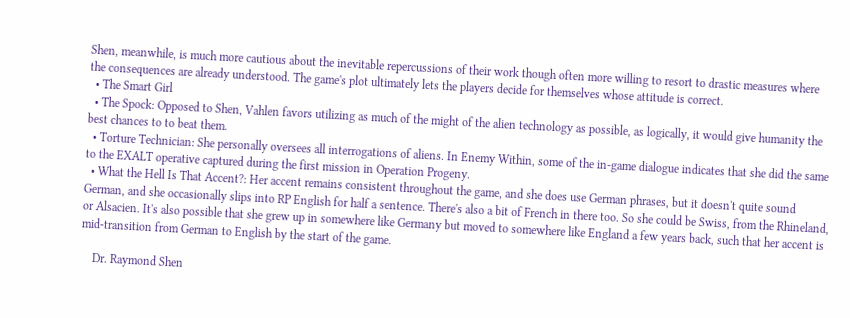Shen, meanwhile, is much more cautious about the inevitable repercussions of their work though often more willing to resort to drastic measures where the consequences are already understood. The game's plot ultimately lets the players decide for themselves whose attitude is correct.
  • The Smart Girl
  • The Spock: Opposed to Shen, Vahlen favors utilizing as much of the might of the alien technology as possible, as logically, it would give humanity the best chances to to beat them.
  • Torture Technician: She personally oversees all interrogations of aliens. In Enemy Within, some of the in-game dialogue indicates that she did the same to the EXALT operative captured during the first mission in Operation Progeny.
  • What the Hell Is That Accent?: Her accent remains consistent throughout the game, and she does use German phrases, but it doesn't quite sound German, and she occasionally slips into RP English for half a sentence. There's also a bit of French in there too. So she could be Swiss, from the Rhineland, or Alsacien. It's also possible that she grew up in somewhere like Germany but moved to somewhere like England a few years back, such that her accent is mid-transition from German to English by the start of the game.

    Dr. Raymond Shen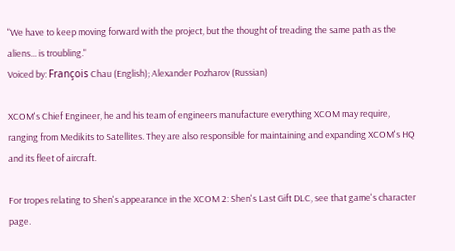"We have to keep moving forward with the project, but the thought of treading the same path as the aliens... is troubling."
Voiced by: François Chau (English); Alexander Pozharov (Russian)

XCOM's Chief Engineer, he and his team of engineers manufacture everything XCOM may require, ranging from Medikits to Satellites. They are also responsible for maintaining and expanding XCOM's HQ and its fleet of aircraft.

For tropes relating to Shen's appearance in the XCOM 2: Shen's Last Gift DLC, see that game's character page.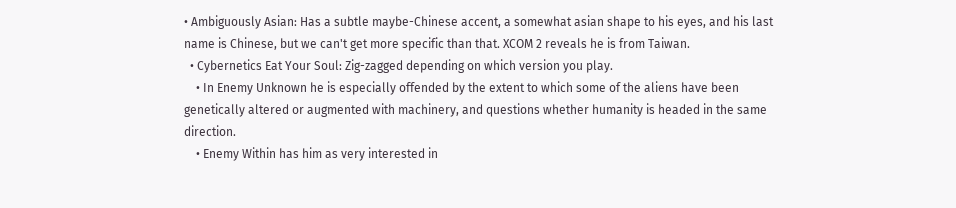• Ambiguously Asian: Has a subtle maybe-Chinese accent, a somewhat asian shape to his eyes, and his last name is Chinese, but we can't get more specific than that. XCOM 2 reveals he is from Taiwan.
  • Cybernetics Eat Your Soul: Zig-zagged depending on which version you play.
    • In Enemy Unknown he is especially offended by the extent to which some of the aliens have been genetically altered or augmented with machinery, and questions whether humanity is headed in the same direction.
    • Enemy Within has him as very interested in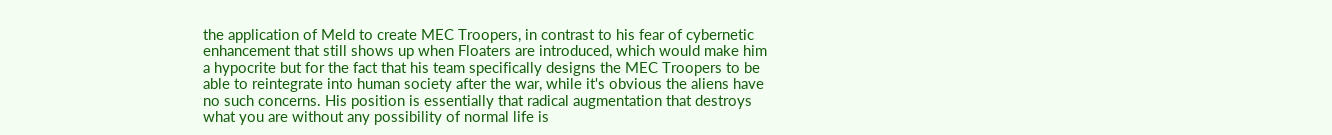the application of Meld to create MEC Troopers, in contrast to his fear of cybernetic enhancement that still shows up when Floaters are introduced, which would make him a hypocrite but for the fact that his team specifically designs the MEC Troopers to be able to reintegrate into human society after the war, while it's obvious the aliens have no such concerns. His position is essentially that radical augmentation that destroys what you are without any possibility of normal life is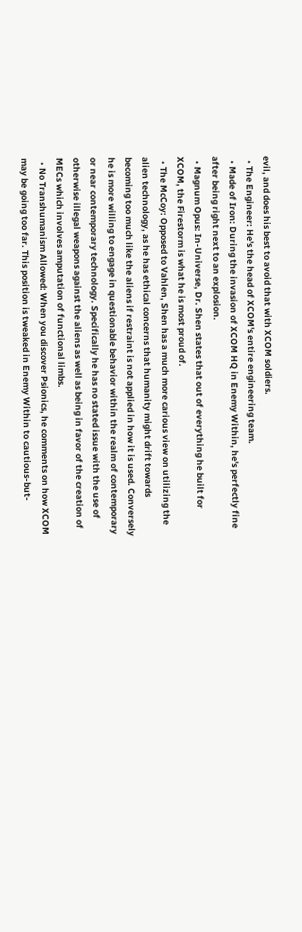evil, and does his best to avoid that with XCOM soldiers.
  • The Engineer: He's the head of XCOM's entire engineering team.
  • Made of Iron: During the invasion of XCOM HQ in Enemy Within, he's perfectly fine after being right next to an explosion.
  • Magnum Opus: In-Universe, Dr. Shen states that out of everything he built for XCOM, the Firestorm is what he is most proud of.
  • The McCoy: Opposed to Vahlen, Shen has a much more carious view on utilizing the alien technology, as he has ethical concerns that humanity might drift towards becoming too much like the aliens if restraint is not applied in how it is used. Conversely he is more willing to engage in questionable behavior within the realm of contemporary or near contemporary technology. Specifically he has no stated issue with the use of otherwise illegal weapons against the aliens as well as being in favor of the creation of MECs which involves amputation of functional limbs.
  • No Transhumanism Allowed: When you discover Psionics, he comments on how XCOM may be going too far. This position is tweaked in Enemy Within to cautious-but-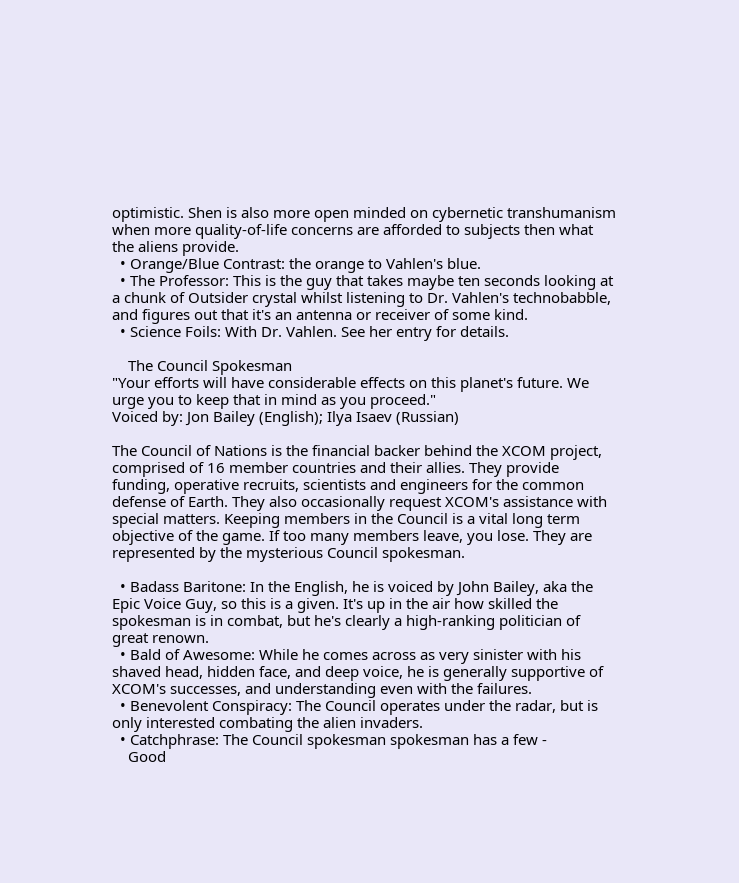optimistic. Shen is also more open minded on cybernetic transhumanism when more quality-of-life concerns are afforded to subjects then what the aliens provide.
  • Orange/Blue Contrast: the orange to Vahlen's blue.
  • The Professor: This is the guy that takes maybe ten seconds looking at a chunk of Outsider crystal whilst listening to Dr. Vahlen's technobabble, and figures out that it's an antenna or receiver of some kind.
  • Science Foils: With Dr. Vahlen. See her entry for details.

    The Council Spokesman
"Your efforts will have considerable effects on this planet's future. We urge you to keep that in mind as you proceed."
Voiced by: Jon Bailey (English); Ilya Isaev (Russian)

The Council of Nations is the financial backer behind the XCOM project, comprised of 16 member countries and their allies. They provide funding, operative recruits, scientists and engineers for the common defense of Earth. They also occasionally request XCOM's assistance with special matters. Keeping members in the Council is a vital long term objective of the game. If too many members leave, you lose. They are represented by the mysterious Council spokesman.

  • Badass Baritone: In the English, he is voiced by John Bailey, aka the Epic Voice Guy, so this is a given. It's up in the air how skilled the spokesman is in combat, but he's clearly a high-ranking politician of great renown.
  • Bald of Awesome: While he comes across as very sinister with his shaved head, hidden face, and deep voice, he is generally supportive of XCOM's successes, and understanding even with the failures.
  • Benevolent Conspiracy: The Council operates under the radar, but is only interested combating the alien invaders.
  • Catchphrase: The Council spokesman spokesman has a few -
    Good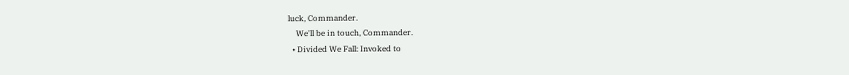luck, Commander.
    We'll be in touch, Commander.
  • Divided We Fall: Invoked to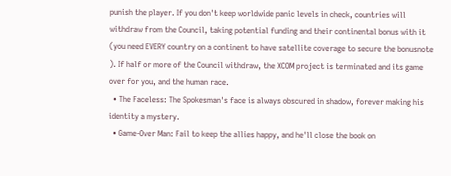punish the player. If you don't keep worldwide panic levels in check, countries will withdraw from the Council, taking potential funding and their continental bonus with it (you need EVERY country on a continent to have satellite coverage to secure the bonusnote ). If half or more of the Council withdraw, the XCOM project is terminated and its game over for you, and the human race.
  • The Faceless: The Spokesman's face is always obscured in shadow, forever making his identity a mystery.
  • Game-Over Man: Fail to keep the allies happy, and he'll close the book on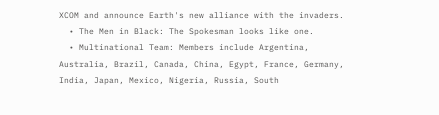XCOM and announce Earth's new alliance with the invaders.
  • The Men in Black: The Spokesman looks like one.
  • Multinational Team: Members include Argentina, Australia, Brazil, Canada, China, Egypt, France, Germany, India, Japan, Mexico, Nigeria, Russia, South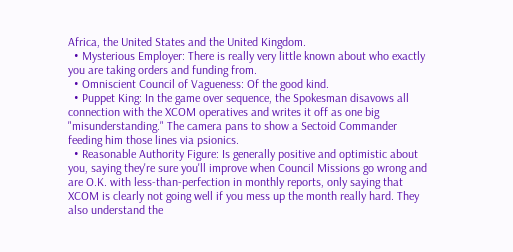Africa, the United States and the United Kingdom.
  • Mysterious Employer: There is really very little known about who exactly you are taking orders and funding from.
  • Omniscient Council of Vagueness: Of the good kind.
  • Puppet King: In the game over sequence, the Spokesman disavows all connection with the XCOM operatives and writes it off as one big "misunderstanding." The camera pans to show a Sectoid Commander feeding him those lines via psionics.
  • Reasonable Authority Figure: Is generally positive and optimistic about you, saying they're sure you'll improve when Council Missions go wrong and are O.K. with less-than-perfection in monthly reports, only saying that XCOM is clearly not going well if you mess up the month really hard. They also understand the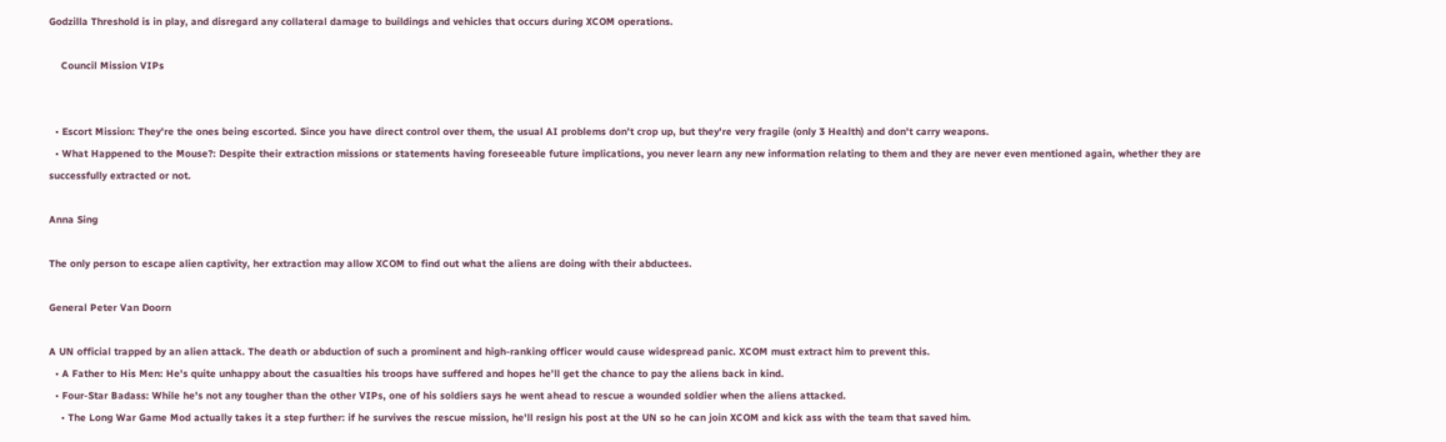Godzilla Threshold is in play, and disregard any collateral damage to buildings and vehicles that occurs during XCOM operations.

    Council Mission VIPs


  • Escort Mission: They're the ones being escorted. Since you have direct control over them, the usual AI problems don't crop up, but they're very fragile (only 3 Health) and don't carry weapons.
  • What Happened to the Mouse?: Despite their extraction missions or statements having foreseeable future implications, you never learn any new information relating to them and they are never even mentioned again, whether they are successfully extracted or not.

Anna Sing

The only person to escape alien captivity, her extraction may allow XCOM to find out what the aliens are doing with their abductees.

General Peter Van Doorn

A UN official trapped by an alien attack. The death or abduction of such a prominent and high-ranking officer would cause widespread panic. XCOM must extract him to prevent this.
  • A Father to His Men: He's quite unhappy about the casualties his troops have suffered and hopes he'll get the chance to pay the aliens back in kind.
  • Four-Star Badass: While he's not any tougher than the other VIPs, one of his soldiers says he went ahead to rescue a wounded soldier when the aliens attacked.
    • The Long War Game Mod actually takes it a step further: if he survives the rescue mission, he'll resign his post at the UN so he can join XCOM and kick ass with the team that saved him.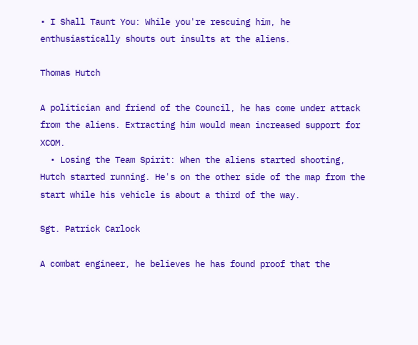• I Shall Taunt You: While you're rescuing him, he enthusiastically shouts out insults at the aliens.

Thomas Hutch

A politician and friend of the Council, he has come under attack from the aliens. Extracting him would mean increased support for XCOM.
  • Losing the Team Spirit: When the aliens started shooting, Hutch started running. He's on the other side of the map from the start while his vehicle is about a third of the way.

Sgt. Patrick Carlock

A combat engineer, he believes he has found proof that the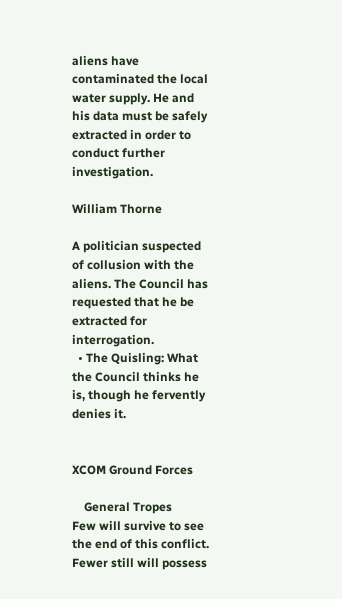aliens have contaminated the local water supply. He and his data must be safely extracted in order to conduct further investigation.

William Thorne

A politician suspected of collusion with the aliens. The Council has requested that he be extracted for interrogation.
  • The Quisling: What the Council thinks he is, though he fervently denies it.


XCOM Ground Forces

    General Tropes
Few will survive to see the end of this conflict. Fewer still will possess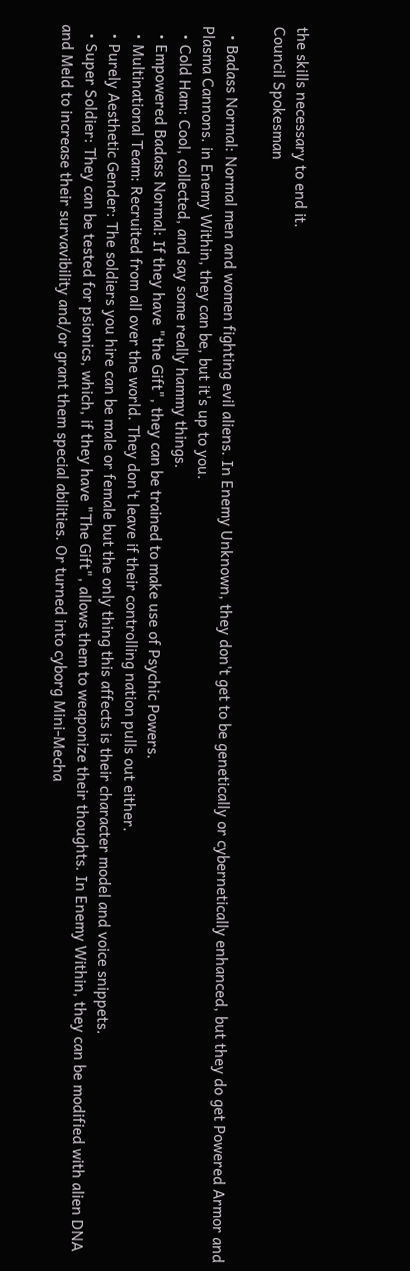the skills necessary to end it.
Council Spokesman

  • Badass Normal: Normal men and women fighting evil aliens. In Enemy Unknown, they don't get to be genetically or cybernetically enhanced, but they do get Powered Armor and Plasma Cannons. in Enemy Within, they can be, but it's up to you.
  • Cold Ham: Cool, collected, and say some really hammy things.
  • Empowered Badass Normal: If they have "the Gift", they can be trained to make use of Psychic Powers.
  • Multinational Team: Recruited from all over the world. They don't leave if their controlling nation pulls out either.
  • Purely Aesthetic Gender: The soldiers you hire can be male or female but the only thing this affects is their character model and voice snippets.
  • Super Soldier: They can be tested for psionics, which, if they have "The Gift", allows them to weaponize their thoughts. In Enemy Within, they can be modified with alien DNA and Meld to increase their survavibility and/or grant them special abilities. Or turned into cyborg Mini-Mecha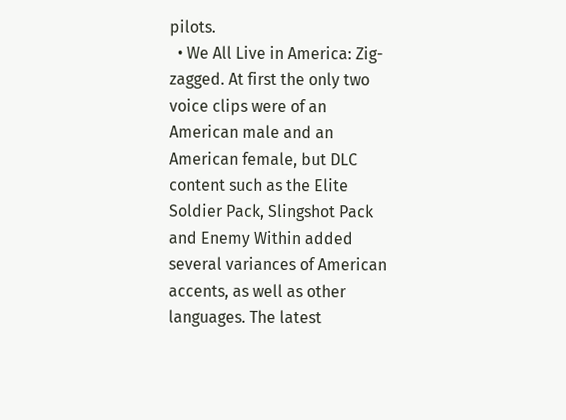pilots.
  • We All Live in America: Zig-zagged. At first the only two voice clips were of an American male and an American female, but DLC content such as the Elite Soldier Pack, Slingshot Pack and Enemy Within added several variances of American accents, as well as other languages. The latest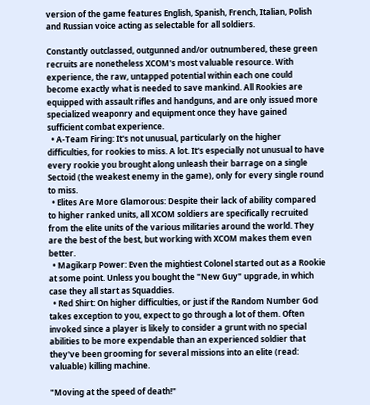version of the game features English, Spanish, French, Italian, Polish and Russian voice acting as selectable for all soldiers.

Constantly outclassed, outgunned and/or outnumbered, these green recruits are nonetheless XCOM's most valuable resource. With experience, the raw, untapped potential within each one could become exactly what is needed to save mankind. All Rookies are equipped with assault rifles and handguns, and are only issued more specialized weaponry and equipment once they have gained sufficient combat experience.
  • A-Team Firing: It's not unusual, particularly on the higher difficulties, for rookies to miss. A lot. It's especially not unusual to have every rookie you brought along unleash their barrage on a single Sectoid (the weakest enemy in the game), only for every single round to miss.
  • Elites Are More Glamorous: Despite their lack of ability compared to higher ranked units, all XCOM soldiers are specifically recruited from the elite units of the various militaries around the world. They are the best of the best, but working with XCOM makes them even better.
  • Magikarp Power: Even the mightiest Colonel started out as a Rookie at some point. Unless you bought the "New Guy" upgrade, in which case they all start as Squaddies.
  • Red Shirt: On higher difficulties, or just if the Random Number God takes exception to you, expect to go through a lot of them. Often invoked since a player is likely to consider a grunt with no special abilities to be more expendable than an experienced soldier that they've been grooming for several missions into an elite (read: valuable) killing machine.

"Moving at the speed of death!"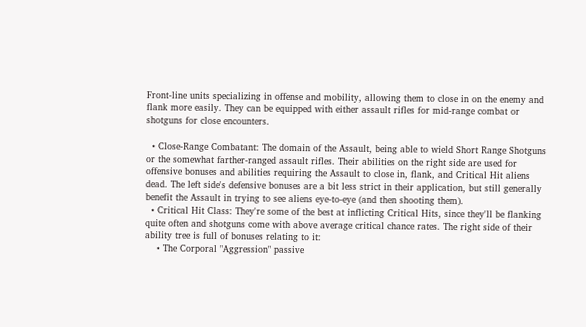Front-line units specializing in offense and mobility, allowing them to close in on the enemy and flank more easily. They can be equipped with either assault rifles for mid-range combat or shotguns for close encounters.

  • Close-Range Combatant: The domain of the Assault, being able to wield Short Range Shotguns or the somewhat farther-ranged assault rifles. Their abilities on the right side are used for offensive bonuses and abilities requiring the Assault to close in, flank, and Critical Hit aliens dead. The left side's defensive bonuses are a bit less strict in their application, but still generally benefit the Assault in trying to see aliens eye-to-eye (and then shooting them).
  • Critical Hit Class: They're some of the best at inflicting Critical Hits, since they'll be flanking quite often and shotguns come with above average critical chance rates. The right side of their ability tree is full of bonuses relating to it:
    • The Corporal "Aggression" passive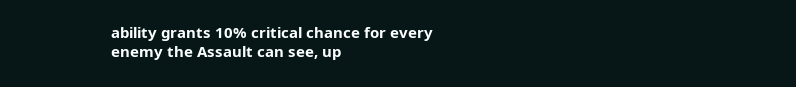ability grants 10% critical chance for every enemy the Assault can see, up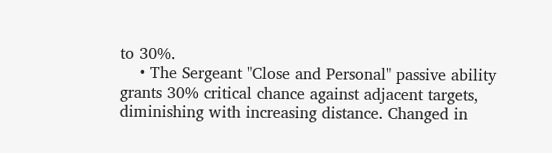to 30%.
    • The Sergeant "Close and Personal" passive ability grants 30% critical chance against adjacent targets, diminishing with increasing distance. Changed in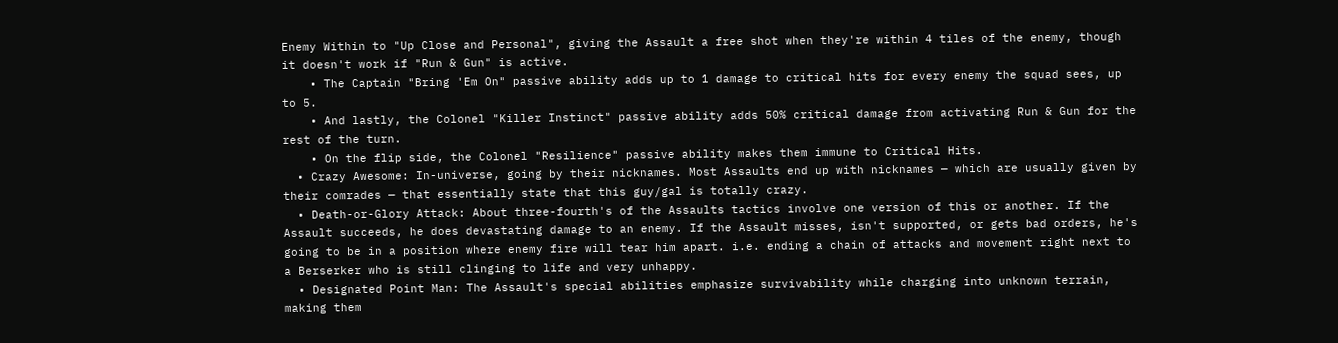Enemy Within to "Up Close and Personal", giving the Assault a free shot when they're within 4 tiles of the enemy, though it doesn't work if "Run & Gun" is active.
    • The Captain "Bring 'Em On" passive ability adds up to 1 damage to critical hits for every enemy the squad sees, up to 5.
    • And lastly, the Colonel "Killer Instinct" passive ability adds 50% critical damage from activating Run & Gun for the rest of the turn.
    • On the flip side, the Colonel "Resilience" passive ability makes them immune to Critical Hits.
  • Crazy Awesome: In-universe, going by their nicknames. Most Assaults end up with nicknames — which are usually given by their comrades — that essentially state that this guy/gal is totally crazy.
  • Death-or-Glory Attack: About three-fourth's of the Assaults tactics involve one version of this or another. If the Assault succeeds, he does devastating damage to an enemy. If the Assault misses, isn't supported, or gets bad orders, he's going to be in a position where enemy fire will tear him apart. i.e. ending a chain of attacks and movement right next to a Berserker who is still clinging to life and very unhappy.
  • Designated Point Man: The Assault's special abilities emphasize survivability while charging into unknown terrain, making them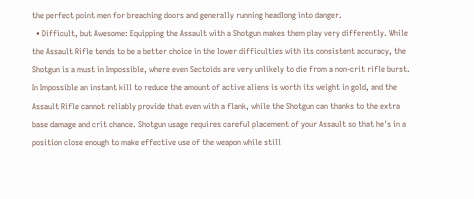the perfect point men for breaching doors and generally running headlong into danger.
  • Difficult, but Awesome: Equipping the Assault with a Shotgun makes them play very differently. While the Assault Rifle tends to be a better choice in the lower difficulties with its consistent accuracy, the Shotgun is a must in Impossible, where even Sectoids are very unlikely to die from a non-crit rifle burst. In Impossible an instant kill to reduce the amount of active aliens is worth its weight in gold, and the Assault Rifle cannot reliably provide that even with a flank, while the Shotgun can thanks to the extra base damage and crit chance. Shotgun usage requires careful placement of your Assault so that he's in a position close enough to make effective use of the weapon while still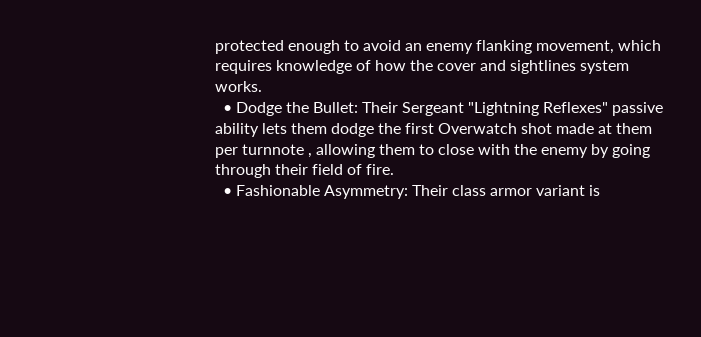protected enough to avoid an enemy flanking movement, which requires knowledge of how the cover and sightlines system works.
  • Dodge the Bullet: Their Sergeant "Lightning Reflexes" passive ability lets them dodge the first Overwatch shot made at them per turnnote , allowing them to close with the enemy by going through their field of fire.
  • Fashionable Asymmetry: Their class armor variant is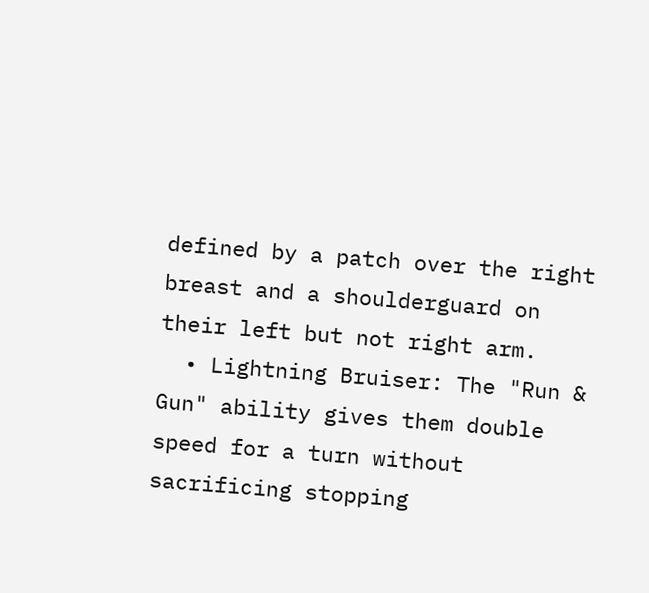defined by a patch over the right breast and a shoulderguard on their left but not right arm.
  • Lightning Bruiser: The "Run & Gun" ability gives them double speed for a turn without sacrificing stopping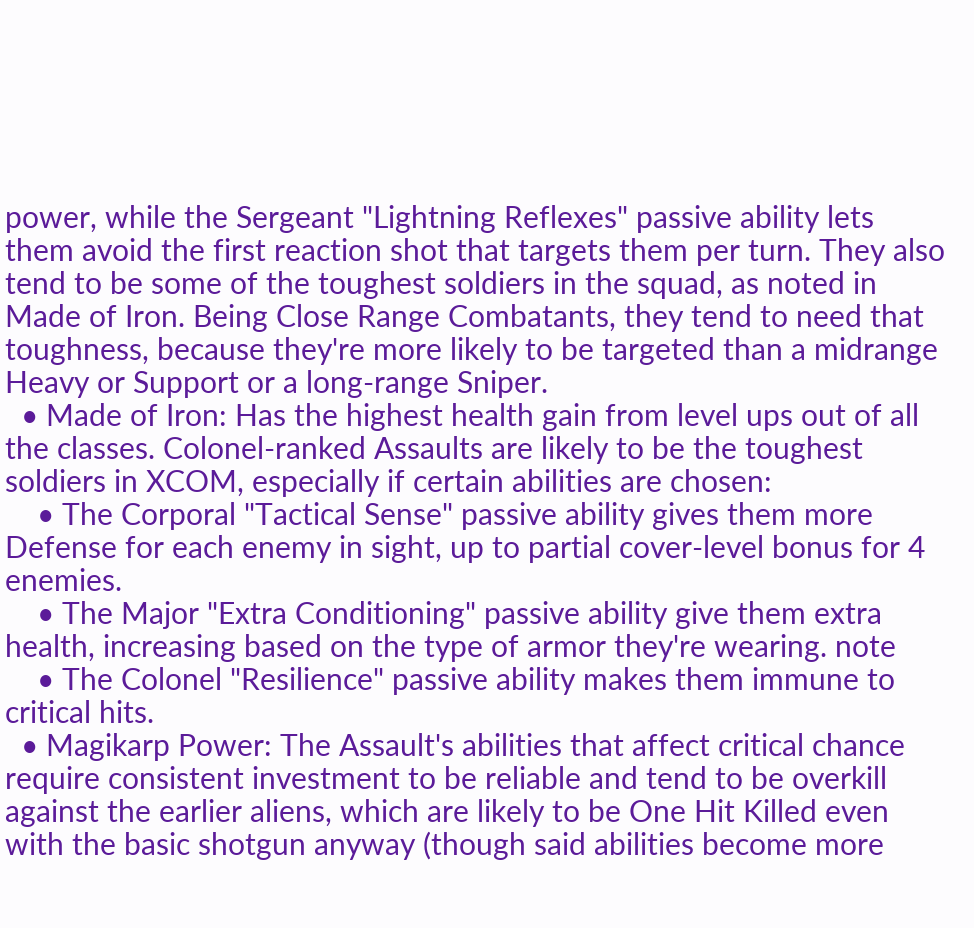power, while the Sergeant "Lightning Reflexes" passive ability lets them avoid the first reaction shot that targets them per turn. They also tend to be some of the toughest soldiers in the squad, as noted in Made of Iron. Being Close Range Combatants, they tend to need that toughness, because they're more likely to be targeted than a midrange Heavy or Support or a long-range Sniper.
  • Made of Iron: Has the highest health gain from level ups out of all the classes. Colonel-ranked Assaults are likely to be the toughest soldiers in XCOM, especially if certain abilities are chosen:
    • The Corporal "Tactical Sense" passive ability gives them more Defense for each enemy in sight, up to partial cover-level bonus for 4 enemies.
    • The Major "Extra Conditioning" passive ability give them extra health, increasing based on the type of armor they're wearing. note
    • The Colonel "Resilience" passive ability makes them immune to critical hits.
  • Magikarp Power: The Assault's abilities that affect critical chance require consistent investment to be reliable and tend to be overkill against the earlier aliens, which are likely to be One Hit Killed even with the basic shotgun anyway (though said abilities become more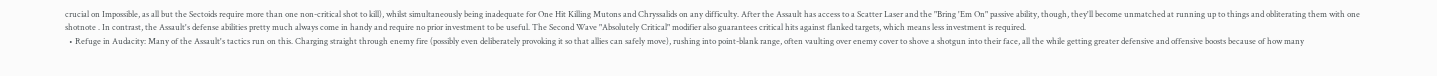crucial on Impossible, as all but the Sectoids require more than one non-critical shot to kill), whilst simultaneously being inadequate for One Hit Killing Mutons and Chryssalids on any difficulty. After the Assault has access to a Scatter Laser and the "Bring 'Em On" passive ability, though, they'll become unmatched at running up to things and obliterating them with one shotnote . In contrast, the Assault's defense abilities pretty much always come in handy and require no prior investment to be useful. The Second Wave "Absolutely Critical" modifier also guarantees critical hits against flanked targets, which means less investment is required.
  • Refuge in Audacity: Many of the Assault's tactics run on this. Charging straight through enemy fire (possibly even deliberately provoking it so that allies can safely move), rushing into point-blank range, often vaulting over enemy cover to shove a shotgun into their face, all the while getting greater defensive and offensive boosts because of how many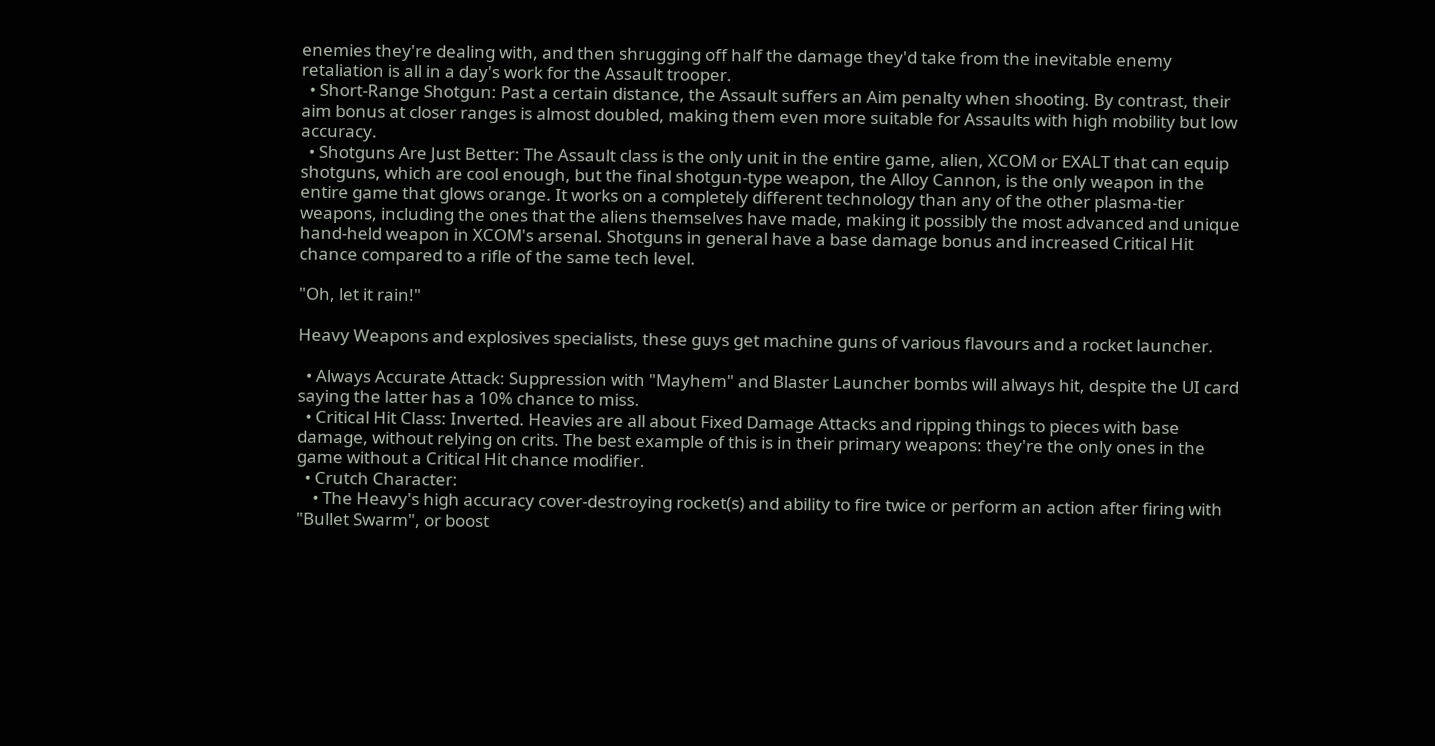enemies they're dealing with, and then shrugging off half the damage they'd take from the inevitable enemy retaliation is all in a day's work for the Assault trooper.
  • Short-Range Shotgun: Past a certain distance, the Assault suffers an Aim penalty when shooting. By contrast, their aim bonus at closer ranges is almost doubled, making them even more suitable for Assaults with high mobility but low accuracy.
  • Shotguns Are Just Better: The Assault class is the only unit in the entire game, alien, XCOM or EXALT that can equip shotguns, which are cool enough, but the final shotgun-type weapon, the Alloy Cannon, is the only weapon in the entire game that glows orange. It works on a completely different technology than any of the other plasma-tier weapons, including the ones that the aliens themselves have made, making it possibly the most advanced and unique hand-held weapon in XCOM's arsenal. Shotguns in general have a base damage bonus and increased Critical Hit chance compared to a rifle of the same tech level.

"Oh, let it rain!"

Heavy Weapons and explosives specialists, these guys get machine guns of various flavours and a rocket launcher.

  • Always Accurate Attack: Suppression with "Mayhem" and Blaster Launcher bombs will always hit, despite the UI card saying the latter has a 10% chance to miss.
  • Critical Hit Class: Inverted. Heavies are all about Fixed Damage Attacks and ripping things to pieces with base damage, without relying on crits. The best example of this is in their primary weapons: they're the only ones in the game without a Critical Hit chance modifier.
  • Crutch Character:
    • The Heavy's high accuracy cover-destroying rocket(s) and ability to fire twice or perform an action after firing with "Bullet Swarm", or boost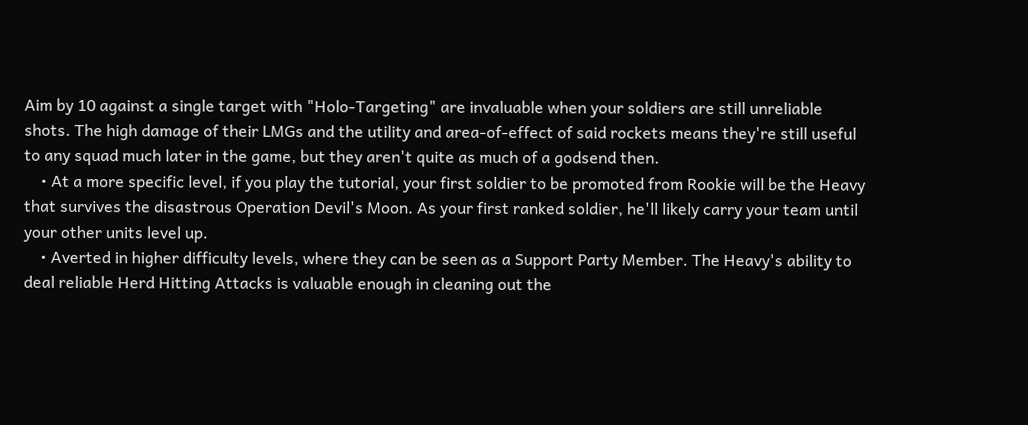Aim by 10 against a single target with "Holo-Targeting" are invaluable when your soldiers are still unreliable shots. The high damage of their LMGs and the utility and area-of-effect of said rockets means they're still useful to any squad much later in the game, but they aren't quite as much of a godsend then.
    • At a more specific level, if you play the tutorial, your first soldier to be promoted from Rookie will be the Heavy that survives the disastrous Operation Devil's Moon. As your first ranked soldier, he'll likely carry your team until your other units level up.
    • Averted in higher difficulty levels, where they can be seen as a Support Party Member. The Heavy's ability to deal reliable Herd Hitting Attacks is valuable enough in cleaning out the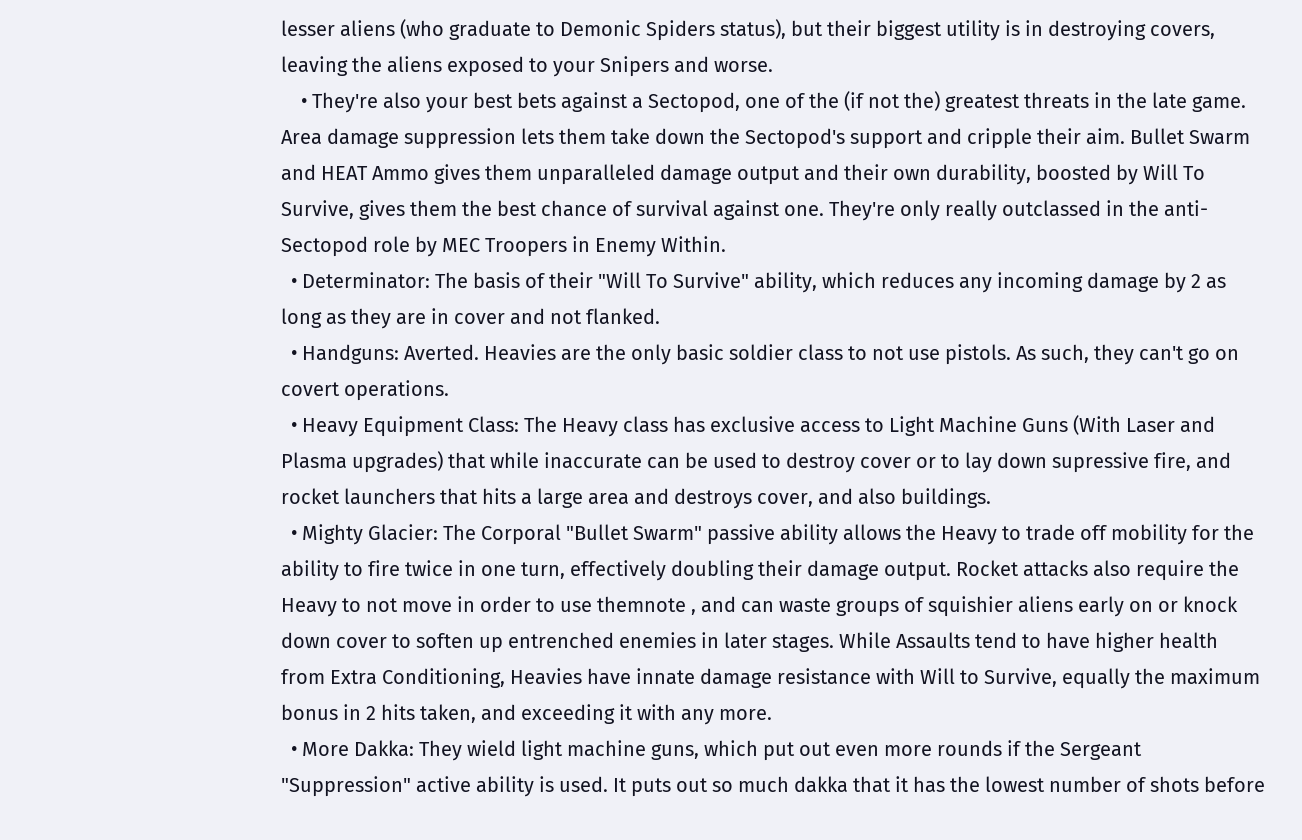lesser aliens (who graduate to Demonic Spiders status), but their biggest utility is in destroying covers, leaving the aliens exposed to your Snipers and worse.
    • They're also your best bets against a Sectopod, one of the (if not the) greatest threats in the late game. Area damage suppression lets them take down the Sectopod's support and cripple their aim. Bullet Swarm and HEAT Ammo gives them unparalleled damage output and their own durability, boosted by Will To Survive, gives them the best chance of survival against one. They're only really outclassed in the anti-Sectopod role by MEC Troopers in Enemy Within.
  • Determinator: The basis of their "Will To Survive" ability, which reduces any incoming damage by 2 as long as they are in cover and not flanked.
  • Handguns: Averted. Heavies are the only basic soldier class to not use pistols. As such, they can't go on covert operations.
  • Heavy Equipment Class: The Heavy class has exclusive access to Light Machine Guns (With Laser and Plasma upgrades) that while inaccurate can be used to destroy cover or to lay down supressive fire, and rocket launchers that hits a large area and destroys cover, and also buildings.
  • Mighty Glacier: The Corporal "Bullet Swarm" passive ability allows the Heavy to trade off mobility for the ability to fire twice in one turn, effectively doubling their damage output. Rocket attacks also require the Heavy to not move in order to use themnote , and can waste groups of squishier aliens early on or knock down cover to soften up entrenched enemies in later stages. While Assaults tend to have higher health from Extra Conditioning, Heavies have innate damage resistance with Will to Survive, equally the maximum bonus in 2 hits taken, and exceeding it with any more.
  • More Dakka: They wield light machine guns, which put out even more rounds if the Sergeant "Suppression" active ability is used. It puts out so much dakka that it has the lowest number of shots before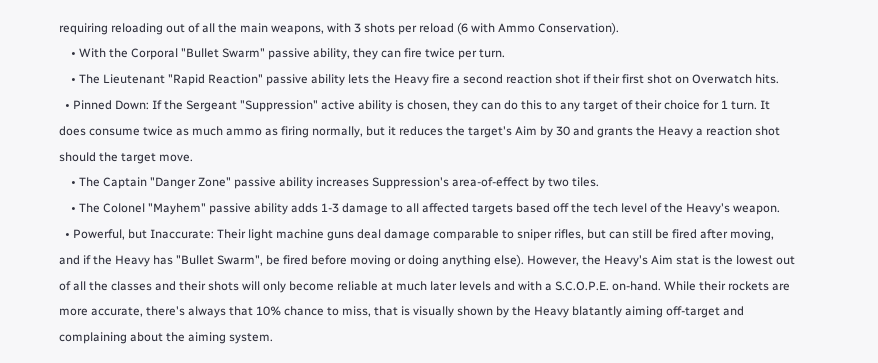requiring reloading out of all the main weapons, with 3 shots per reload (6 with Ammo Conservation).
    • With the Corporal "Bullet Swarm" passive ability, they can fire twice per turn.
    • The Lieutenant "Rapid Reaction" passive ability lets the Heavy fire a second reaction shot if their first shot on Overwatch hits.
  • Pinned Down: If the Sergeant "Suppression" active ability is chosen, they can do this to any target of their choice for 1 turn. It does consume twice as much ammo as firing normally, but it reduces the target's Aim by 30 and grants the Heavy a reaction shot should the target move.
    • The Captain "Danger Zone" passive ability increases Suppression's area-of-effect by two tiles.
    • The Colonel "Mayhem" passive ability adds 1-3 damage to all affected targets based off the tech level of the Heavy's weapon.
  • Powerful, but Inaccurate: Their light machine guns deal damage comparable to sniper rifles, but can still be fired after moving, and if the Heavy has "Bullet Swarm", be fired before moving or doing anything else). However, the Heavy's Aim stat is the lowest out of all the classes and their shots will only become reliable at much later levels and with a S.C.O.P.E. on-hand. While their rockets are more accurate, there's always that 10% chance to miss, that is visually shown by the Heavy blatantly aiming off-target and complaining about the aiming system.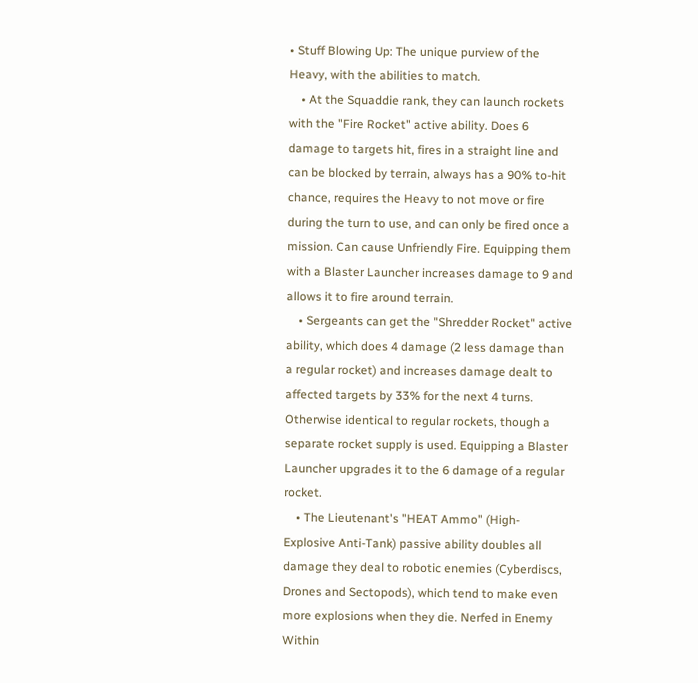• Stuff Blowing Up: The unique purview of the Heavy, with the abilities to match.
    • At the Squaddie rank, they can launch rockets with the "Fire Rocket" active ability. Does 6 damage to targets hit, fires in a straight line and can be blocked by terrain, always has a 90% to-hit chance, requires the Heavy to not move or fire during the turn to use, and can only be fired once a mission. Can cause Unfriendly Fire. Equipping them with a Blaster Launcher increases damage to 9 and allows it to fire around terrain.
    • Sergeants can get the "Shredder Rocket" active ability, which does 4 damage (2 less damage than a regular rocket) and increases damage dealt to affected targets by 33% for the next 4 turns. Otherwise identical to regular rockets, though a separate rocket supply is used. Equipping a Blaster Launcher upgrades it to the 6 damage of a regular rocket.
    • The Lieutenant's "HEAT Ammo" (High-Explosive Anti-Tank) passive ability doubles all damage they deal to robotic enemies (Cyberdiscs, Drones and Sectopods), which tend to make even more explosions when they die. Nerfed in Enemy Within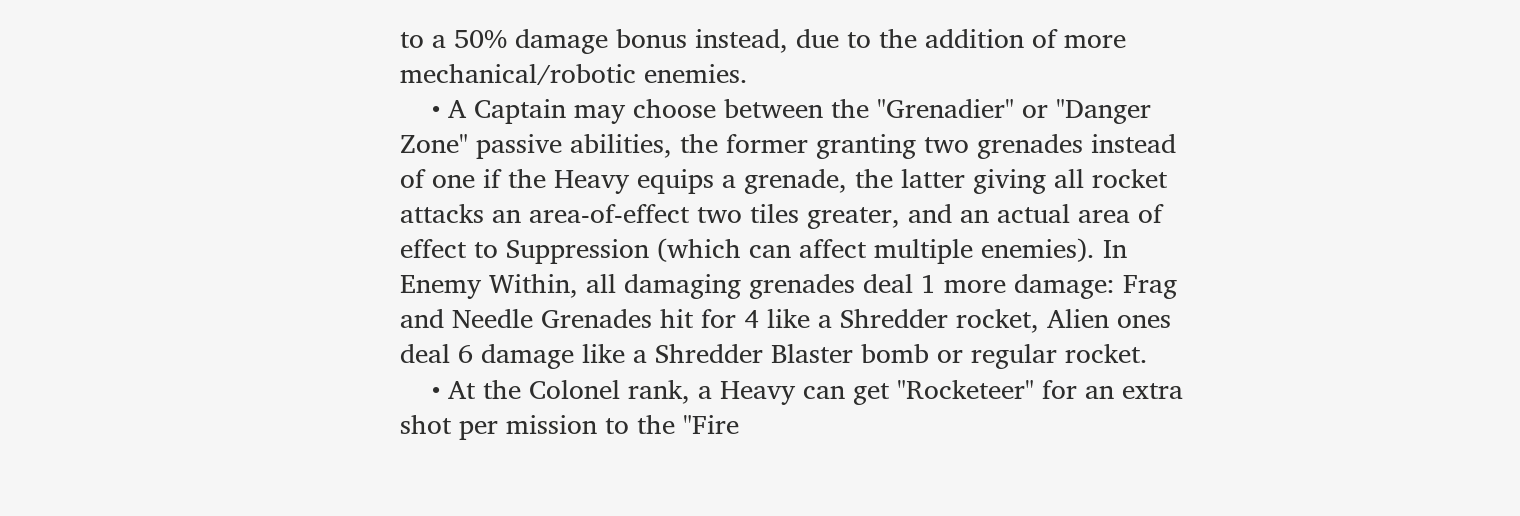to a 50% damage bonus instead, due to the addition of more mechanical/robotic enemies.
    • A Captain may choose between the "Grenadier" or "Danger Zone" passive abilities, the former granting two grenades instead of one if the Heavy equips a grenade, the latter giving all rocket attacks an area-of-effect two tiles greater, and an actual area of effect to Suppression (which can affect multiple enemies). In Enemy Within, all damaging grenades deal 1 more damage: Frag and Needle Grenades hit for 4 like a Shredder rocket, Alien ones deal 6 damage like a Shredder Blaster bomb or regular rocket.
    • At the Colonel rank, a Heavy can get "Rocketeer" for an extra shot per mission to the "Fire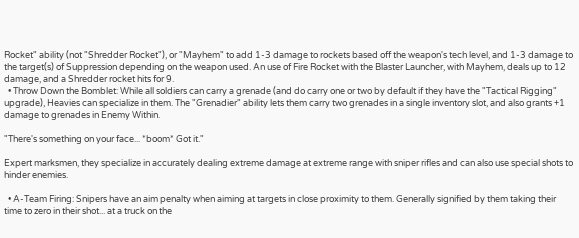Rocket" ability (not "Shredder Rocket"), or "Mayhem" to add 1-3 damage to rockets based off the weapon's tech level, and 1-3 damage to the target(s) of Suppression depending on the weapon used. An use of Fire Rocket with the Blaster Launcher, with Mayhem, deals up to 12 damage, and a Shredder rocket hits for 9.
  • Throw Down the Bomblet: While all soldiers can carry a grenade (and do carry one or two by default if they have the "Tactical Rigging" upgrade), Heavies can specialize in them. The "Grenadier" ability lets them carry two grenades in a single inventory slot, and also grants +1 damage to grenades in Enemy Within.

"There's something on your face... *boom* Got it."

Expert marksmen, they specialize in accurately dealing extreme damage at extreme range with sniper rifles and can also use special shots to hinder enemies.

  • A-Team Firing: Snipers have an aim penalty when aiming at targets in close proximity to them. Generally signified by them taking their time to zero in their shot... at a truck on the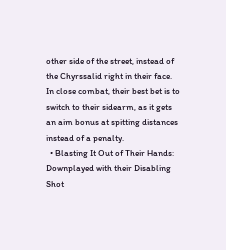other side of the street, instead of the Chyrssalid right in their face. In close combat, their best bet is to switch to their sidearm, as it gets an aim bonus at spitting distances instead of a penalty.
  • Blasting It Out of Their Hands: Downplayed with their Disabling Shot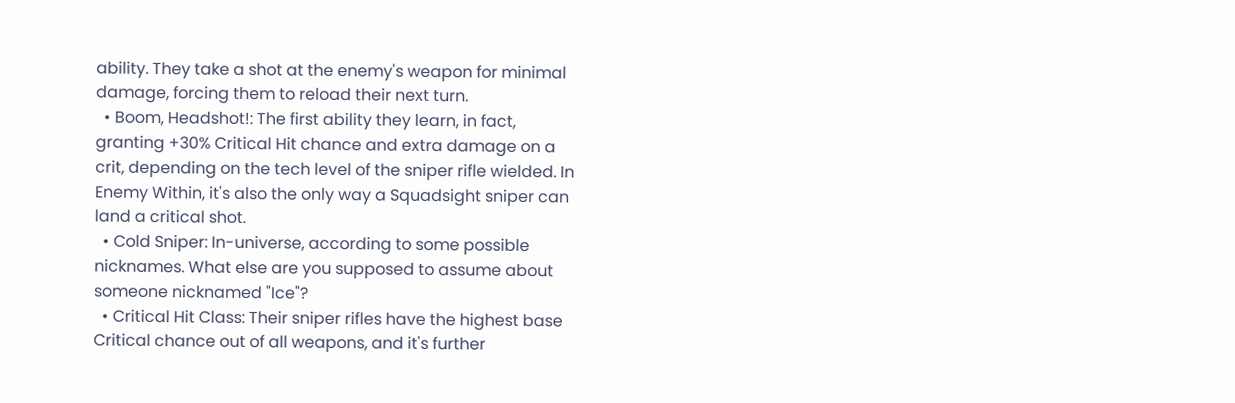ability. They take a shot at the enemy's weapon for minimal damage, forcing them to reload their next turn.
  • Boom, Headshot!: The first ability they learn, in fact, granting +30% Critical Hit chance and extra damage on a crit, depending on the tech level of the sniper rifle wielded. In Enemy Within, it's also the only way a Squadsight sniper can land a critical shot.
  • Cold Sniper: In-universe, according to some possible nicknames. What else are you supposed to assume about someone nicknamed "Ice"?
  • Critical Hit Class: Their sniper rifles have the highest base Critical chance out of all weapons, and it's further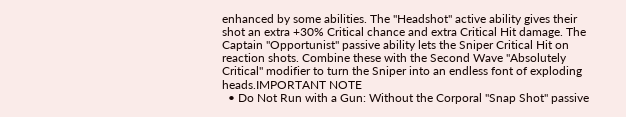enhanced by some abilities. The "Headshot" active ability gives their shot an extra +30% Critical chance and extra Critical Hit damage. The Captain "Opportunist" passive ability lets the Sniper Critical Hit on reaction shots. Combine these with the Second Wave "Absolutely Critical" modifier to turn the Sniper into an endless font of exploding heads.IMPORTANT NOTE
  • Do Not Run with a Gun: Without the Corporal "Snap Shot" passive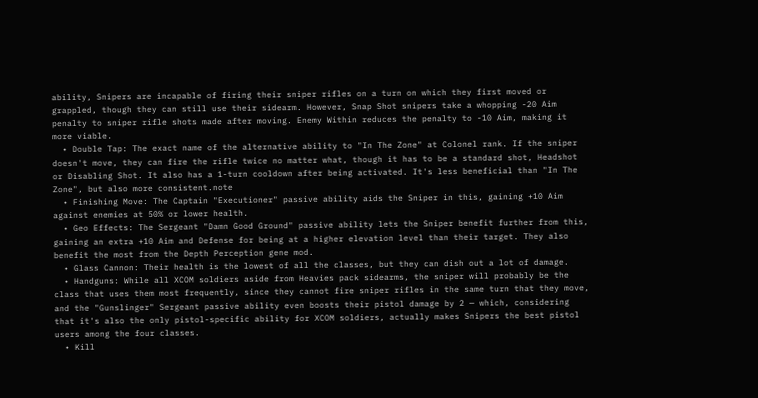ability, Snipers are incapable of firing their sniper rifles on a turn on which they first moved or grappled, though they can still use their sidearm. However, Snap Shot snipers take a whopping -20 Aim penalty to sniper rifle shots made after moving. Enemy Within reduces the penalty to -10 Aim, making it more viable.
  • Double Tap: The exact name of the alternative ability to "In The Zone" at Colonel rank. If the sniper doesn't move, they can fire the rifle twice no matter what, though it has to be a standard shot, Headshot or Disabling Shot. It also has a 1-turn cooldown after being activated. It's less beneficial than "In The Zone", but also more consistent.note
  • Finishing Move: The Captain "Executioner" passive ability aids the Sniper in this, gaining +10 Aim against enemies at 50% or lower health.
  • Geo Effects: The Sergeant "Damn Good Ground" passive ability lets the Sniper benefit further from this, gaining an extra +10 Aim and Defense for being at a higher elevation level than their target. They also benefit the most from the Depth Perception gene mod.
  • Glass Cannon: Their health is the lowest of all the classes, but they can dish out a lot of damage.
  • Handguns: While all XCOM soldiers aside from Heavies pack sidearms, the sniper will probably be the class that uses them most frequently, since they cannot fire sniper rifles in the same turn that they move, and the "Gunslinger" Sergeant passive ability even boosts their pistol damage by 2 — which, considering that it's also the only pistol-specific ability for XCOM soldiers, actually makes Snipers the best pistol users among the four classes.
  • Kill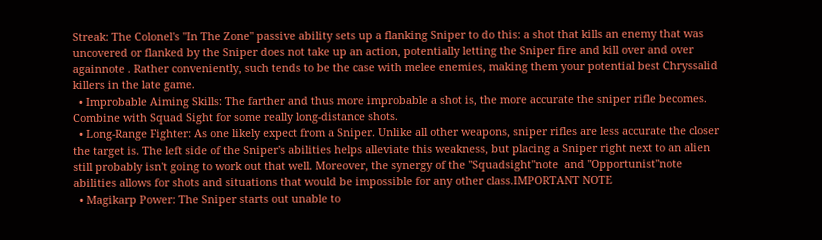Streak: The Colonel's "In The Zone" passive ability sets up a flanking Sniper to do this: a shot that kills an enemy that was uncovered or flanked by the Sniper does not take up an action, potentially letting the Sniper fire and kill over and over againnote . Rather conveniently, such tends to be the case with melee enemies, making them your potential best Chryssalid killers in the late game.
  • Improbable Aiming Skills: The farther and thus more improbable a shot is, the more accurate the sniper rifle becomes. Combine with Squad Sight for some really long-distance shots.
  • Long-Range Fighter: As one likely expect from a Sniper. Unlike all other weapons, sniper rifles are less accurate the closer the target is. The left side of the Sniper's abilities helps alleviate this weakness, but placing a Sniper right next to an alien still probably isn't going to work out that well. Moreover, the synergy of the "Squadsight"note  and "Opportunist"note  abilities allows for shots and situations that would be impossible for any other class.IMPORTANT NOTE
  • Magikarp Power: The Sniper starts out unable to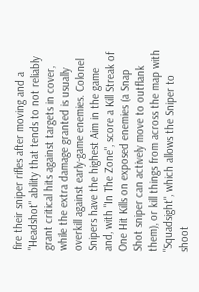fire their sniper rifles after moving and a "Headshot" ability that tends to not reliably grant critical hits against targets in cover, while the extra damage granted is usually overkill against early-game enemies. Colonel Snipers have the highest Aim in the game and, with "In The Zone", score a Kill Streak of One Hit Kills on exposed enemies (a Snap Shot sniper can actively move to outflank them), or kill things from across the map with "Squadsight", which allows the Sniper to shoot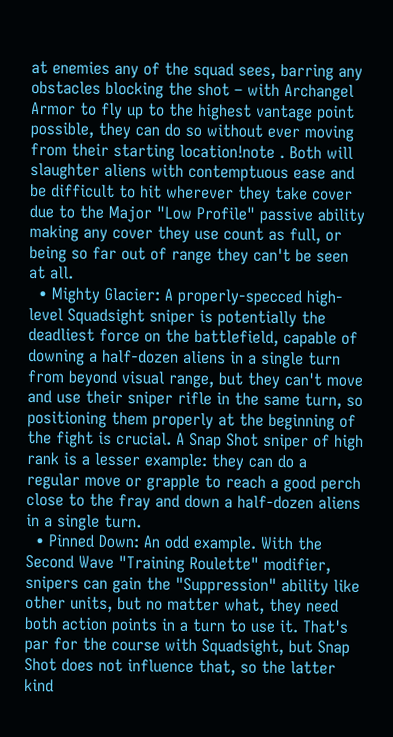at enemies any of the squad sees, barring any obstacles blocking the shot – with Archangel Armor to fly up to the highest vantage point possible, they can do so without ever moving from their starting location!note . Both will slaughter aliens with contemptuous ease and be difficult to hit wherever they take cover due to the Major "Low Profile" passive ability making any cover they use count as full, or being so far out of range they can't be seen at all.
  • Mighty Glacier: A properly-specced high-level Squadsight sniper is potentially the deadliest force on the battlefield, capable of downing a half-dozen aliens in a single turn from beyond visual range, but they can't move and use their sniper rifle in the same turn, so positioning them properly at the beginning of the fight is crucial. A Snap Shot sniper of high rank is a lesser example: they can do a regular move or grapple to reach a good perch close to the fray and down a half-dozen aliens in a single turn.
  • Pinned Down: An odd example. With the Second Wave "Training Roulette" modifier, snipers can gain the "Suppression" ability like other units, but no matter what, they need both action points in a turn to use it. That's par for the course with Squadsight, but Snap Shot does not influence that, so the latter kind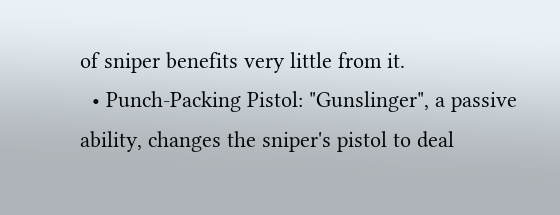of sniper benefits very little from it.
  • Punch-Packing Pistol: "Gunslinger", a passive ability, changes the sniper's pistol to deal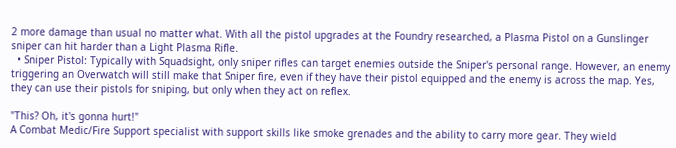2 more damage than usual no matter what. With all the pistol upgrades at the Foundry researched, a Plasma Pistol on a Gunslinger sniper can hit harder than a Light Plasma Rifle.
  • Sniper Pistol: Typically with Squadsight, only sniper rifles can target enemies outside the Sniper's personal range. However, an enemy triggering an Overwatch will still make that Sniper fire, even if they have their pistol equipped and the enemy is across the map. Yes, they can use their pistols for sniping, but only when they act on reflex.

"This? Oh, it's gonna hurt!"
A Combat Medic/Fire Support specialist with support skills like smoke grenades and the ability to carry more gear. They wield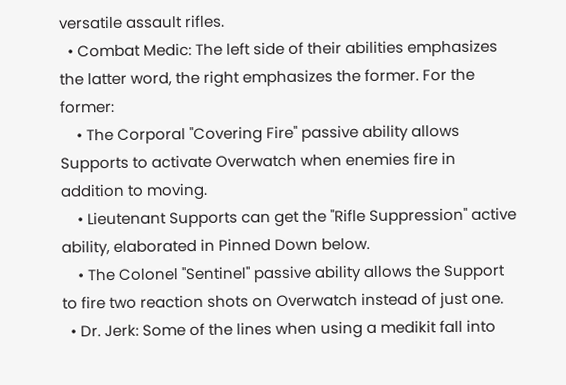versatile assault rifles.
  • Combat Medic: The left side of their abilities emphasizes the latter word, the right emphasizes the former. For the former:
    • The Corporal "Covering Fire" passive ability allows Supports to activate Overwatch when enemies fire in addition to moving.
    • Lieutenant Supports can get the "Rifle Suppression" active ability, elaborated in Pinned Down below.
    • The Colonel "Sentinel" passive ability allows the Support to fire two reaction shots on Overwatch instead of just one.
  • Dr. Jerk: Some of the lines when using a medikit fall into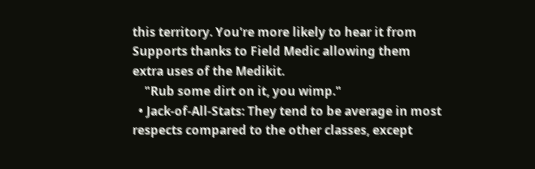this territory. You're more likely to hear it from Supports thanks to Field Medic allowing them extra uses of the Medikit.
    "Rub some dirt on it, you wimp."
  • Jack-of-All-Stats: They tend to be average in most respects compared to the other classes, except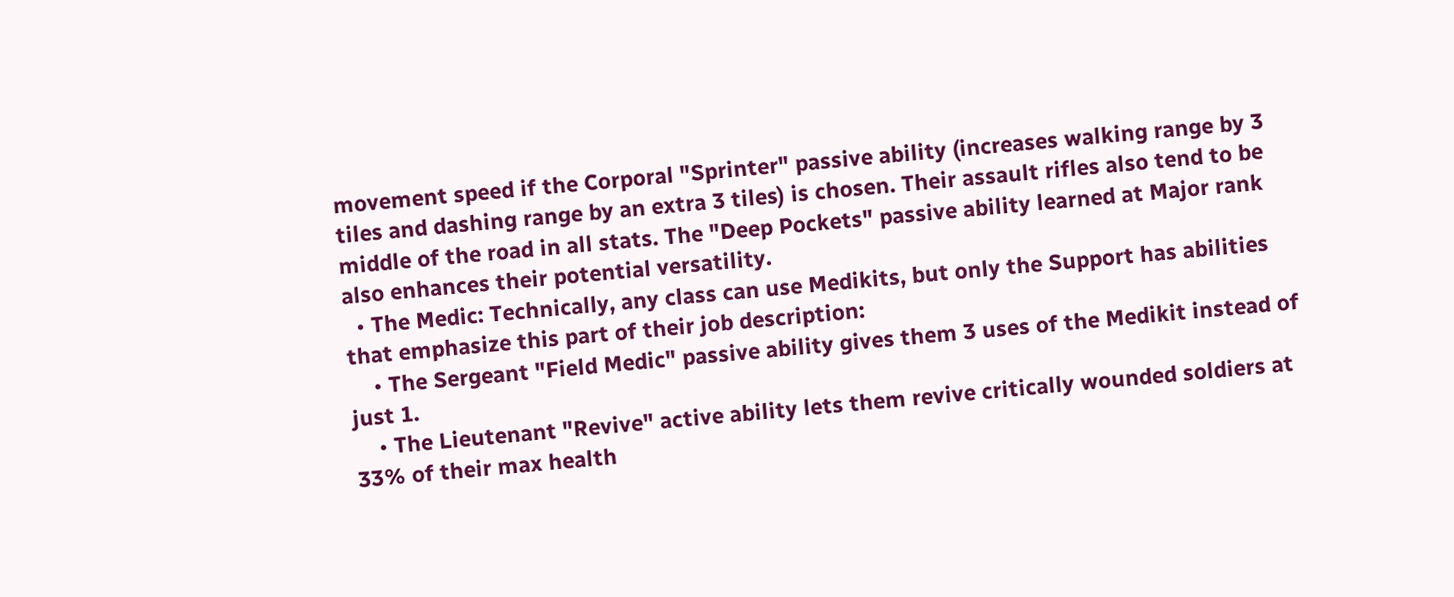movement speed if the Corporal "Sprinter" passive ability (increases walking range by 3 tiles and dashing range by an extra 3 tiles) is chosen. Their assault rifles also tend to be middle of the road in all stats. The "Deep Pockets" passive ability learned at Major rank also enhances their potential versatility.
  • The Medic: Technically, any class can use Medikits, but only the Support has abilities that emphasize this part of their job description:
    • The Sergeant "Field Medic" passive ability gives them 3 uses of the Medikit instead of just 1.
    • The Lieutenant "Revive" active ability lets them revive critically wounded soldiers at 33% of their max health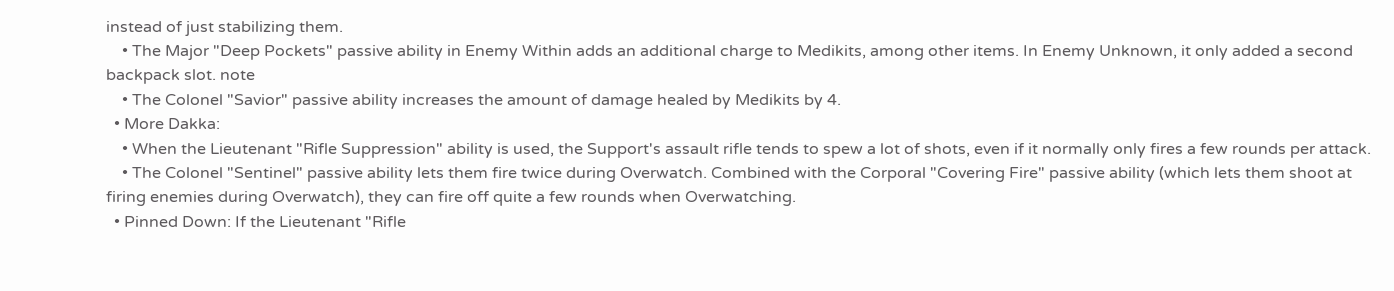instead of just stabilizing them.
    • The Major "Deep Pockets" passive ability in Enemy Within adds an additional charge to Medikits, among other items. In Enemy Unknown, it only added a second backpack slot. note
    • The Colonel "Savior" passive ability increases the amount of damage healed by Medikits by 4.
  • More Dakka:
    • When the Lieutenant "Rifle Suppression" ability is used, the Support's assault rifle tends to spew a lot of shots, even if it normally only fires a few rounds per attack.
    • The Colonel "Sentinel" passive ability lets them fire twice during Overwatch. Combined with the Corporal "Covering Fire" passive ability (which lets them shoot at firing enemies during Overwatch), they can fire off quite a few rounds when Overwatching.
  • Pinned Down: If the Lieutenant "Rifle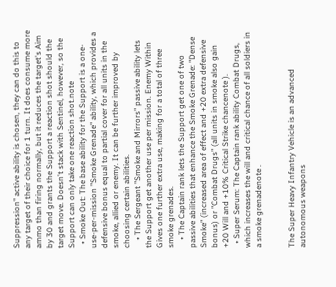Suppression" active ability is chosen, they can do this to any target of their choice for 1 turn. It does consume more ammo than firing normally, but it reduces the target's Aim by 30 and grants the Support a reaction shot should the target move. Doesn't stack with Sentinel, however, so the Support can only take one reaction shot.note
  • Smoke Out: The base ability for the Support is a one-use-per-mission "Smoke Grenade" ability, which provides a defensive bonus equal to partial cover for all units in the smoke, allied or enemy. It can be further improved by choosing certain abilities.
    • The Sergeant "Smoke and Mirrors" passive ability lets the Support get another use per mission. Enemy Within Gives one further extra use, making for a total of three smoke grenades.
    • The Captain rank lets the Support get one of two passive abilities that enhance the Smoke Grenade: "Dense Smoke" (increased area of effect and +20 extra defensive bonus) or "Combat Drugs" (all units in smoke also gain +20 Will and +10% Critical Strike chancenote ).
  • Super Serum: The Captain rank ability Combat Drugs, which increases the will and critical chance of all soldiers in a smoke grenadenote .


The Super Heavy Infantry Vehicle is an advanced autonomous weapons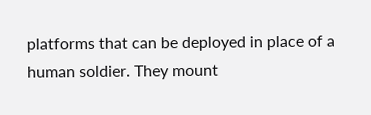platforms that can be deployed in place of a human soldier. They mount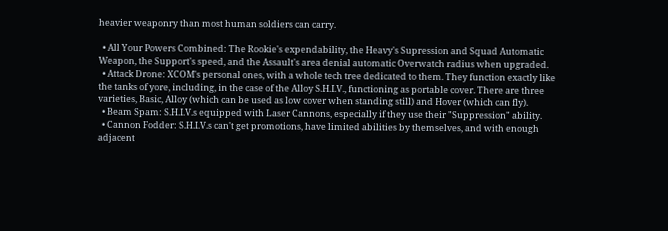heavier weaponry than most human soldiers can carry.

  • All Your Powers Combined: The Rookie's expendability, the Heavy's Supression and Squad Automatic Weapon, the Support's speed, and the Assault's area denial automatic Overwatch radius when upgraded.
  • Attack Drone: XCOM's personal ones, with a whole tech tree dedicated to them. They function exactly like the tanks of yore, including, in the case of the Alloy S.H.I.V., functioning as portable cover. There are three varieties, Basic, Alloy (which can be used as low cover when standing still) and Hover (which can fly).
  • Beam Spam: S.H.I.V.s equipped with Laser Cannons, especially if they use their "Suppression" ability.
  • Cannon Fodder: S.H.I.V.s can't get promotions, have limited abilities by themselves, and with enough adjacent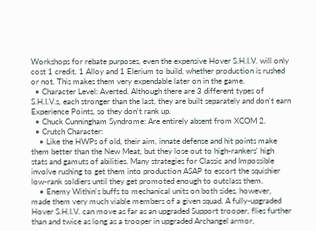Workshops for rebate purposes, even the expensive Hover S.H.I.V. will only cost 1 credit, 1 Alloy and 1 Elerium to build, whether production is rushed or not. This makes them very expendable later on in the game.
  • Character Level: Averted. Although there are 3 different types of S.H.I.V.s, each stronger than the last, they are built separately and don't earn Experience Points, so they don't rank up.
  • Chuck Cunningham Syndrome: Are entirely absent from XCOM 2.
  • Crutch Character:
    • Like the HWPs of old, their aim, innate defense and hit points make them better than the New Meat, but they lose out to high-rankers' high stats and gamuts of abilities. Many strategies for Classic and Impossible involve rushing to get them into production ASAP to escort the squishier low-rank soldiers until they get promoted enough to outclass them.
    • Enemy Within's buffs to mechanical units on both sides, however, made them very much viable members of a given squad. A fully-upgraded Hover S.H.I.V. can move as far as an upgraded Support trooper, flies further than and twice as long as a trooper in upgraded Archangel armor,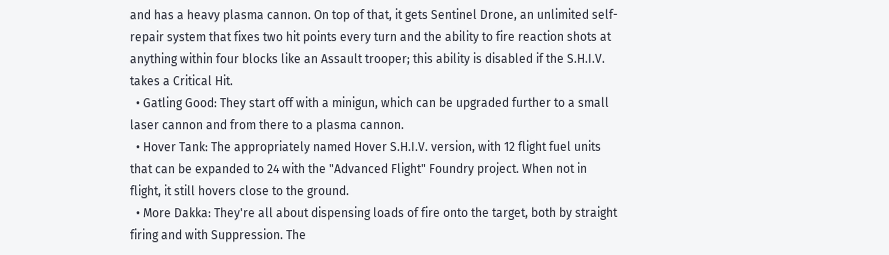and has a heavy plasma cannon. On top of that, it gets Sentinel Drone, an unlimited self-repair system that fixes two hit points every turn and the ability to fire reaction shots at anything within four blocks like an Assault trooper; this ability is disabled if the S.H.I.V. takes a Critical Hit.
  • Gatling Good: They start off with a minigun, which can be upgraded further to a small laser cannon and from there to a plasma cannon.
  • Hover Tank: The appropriately named Hover S.H.I.V. version, with 12 flight fuel units that can be expanded to 24 with the "Advanced Flight" Foundry project. When not in flight, it still hovers close to the ground.
  • More Dakka: They're all about dispensing loads of fire onto the target, both by straight firing and with Suppression. The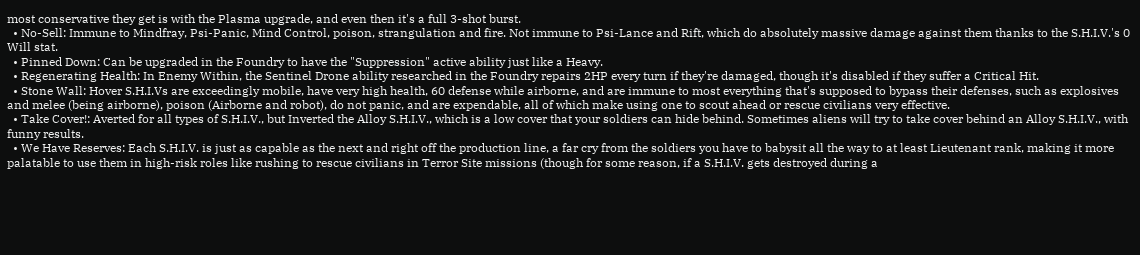most conservative they get is with the Plasma upgrade, and even then it's a full 3-shot burst.
  • No-Sell: Immune to Mindfray, Psi-Panic, Mind Control, poison, strangulation and fire. Not immune to Psi-Lance and Rift, which do absolutely massive damage against them thanks to the S.H.I.V.'s 0 Will stat.
  • Pinned Down: Can be upgraded in the Foundry to have the "Suppression" active ability just like a Heavy.
  • Regenerating Health: In Enemy Within, the Sentinel Drone ability researched in the Foundry repairs 2HP every turn if they're damaged, though it's disabled if they suffer a Critical Hit.
  • Stone Wall: Hover S.H.I.Vs are exceedingly mobile, have very high health, 60 defense while airborne, and are immune to most everything that's supposed to bypass their defenses, such as explosives and melee (being airborne), poison (Airborne and robot), do not panic, and are expendable, all of which make using one to scout ahead or rescue civilians very effective.
  • Take Cover!: Averted for all types of S.H.I.V., but Inverted the Alloy S.H.I.V., which is a low cover that your soldiers can hide behind. Sometimes aliens will try to take cover behind an Alloy S.H.I.V., with funny results.
  • We Have Reserves: Each S.H.I.V. is just as capable as the next and right off the production line, a far cry from the soldiers you have to babysit all the way to at least Lieutenant rank, making it more palatable to use them in high-risk roles like rushing to rescue civilians in Terror Site missions (though for some reason, if a S.H.I.V. gets destroyed during a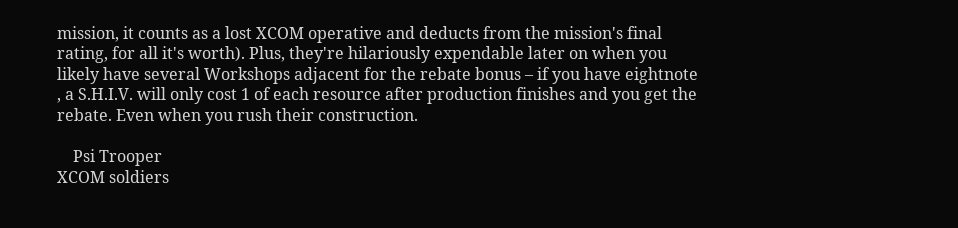mission, it counts as a lost XCOM operative and deducts from the mission's final rating, for all it's worth). Plus, they're hilariously expendable later on when you likely have several Workshops adjacent for the rebate bonus – if you have eightnote , a S.H.I.V. will only cost 1 of each resource after production finishes and you get the rebate. Even when you rush their construction.

    Psi Trooper
XCOM soldiers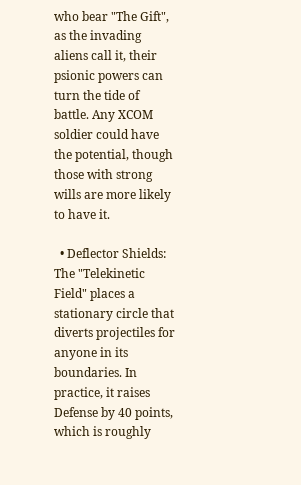who bear "The Gift", as the invading aliens call it, their psionic powers can turn the tide of battle. Any XCOM soldier could have the potential, though those with strong wills are more likely to have it.

  • Deflector Shields: The "Telekinetic Field" places a stationary circle that diverts projectiles for anyone in its boundaries. In practice, it raises Defense by 40 points, which is roughly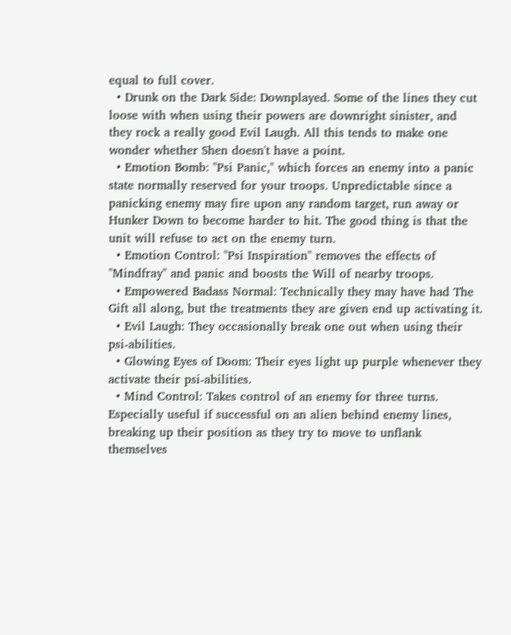equal to full cover.
  • Drunk on the Dark Side: Downplayed. Some of the lines they cut loose with when using their powers are downright sinister, and they rock a really good Evil Laugh. All this tends to make one wonder whether Shen doesn't have a point.
  • Emotion Bomb: "Psi Panic," which forces an enemy into a panic state normally reserved for your troops. Unpredictable since a panicking enemy may fire upon any random target, run away or Hunker Down to become harder to hit. The good thing is that the unit will refuse to act on the enemy turn.
  • Emotion Control: "Psi Inspiration" removes the effects of "Mindfray" and panic and boosts the Will of nearby troops.
  • Empowered Badass Normal: Technically they may have had The Gift all along, but the treatments they are given end up activating it.
  • Evil Laugh: They occasionally break one out when using their psi-abilities.
  • Glowing Eyes of Doom: Their eyes light up purple whenever they activate their psi-abilities.
  • Mind Control: Takes control of an enemy for three turns. Especially useful if successful on an alien behind enemy lines, breaking up their position as they try to move to unflank themselves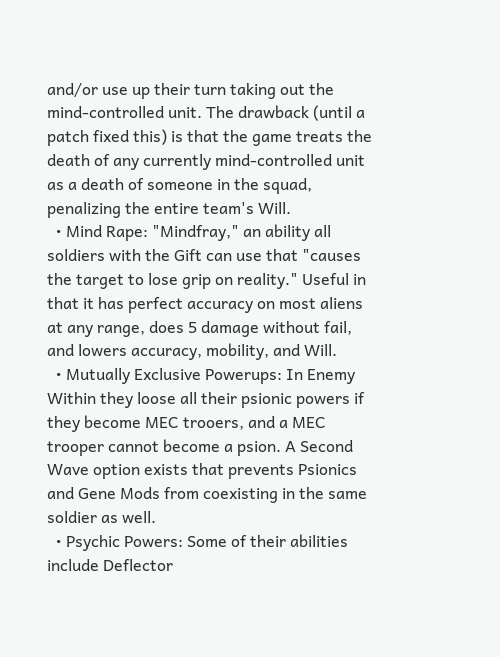and/or use up their turn taking out the mind-controlled unit. The drawback (until a patch fixed this) is that the game treats the death of any currently mind-controlled unit as a death of someone in the squad, penalizing the entire team's Will.
  • Mind Rape: "Mindfray," an ability all soldiers with the Gift can use that "causes the target to lose grip on reality." Useful in that it has perfect accuracy on most aliens at any range, does 5 damage without fail, and lowers accuracy, mobility, and Will.
  • Mutually Exclusive Powerups: In Enemy Within they loose all their psionic powers if they become MEC trooers, and a MEC trooper cannot become a psion. A Second Wave option exists that prevents Psionics and Gene Mods from coexisting in the same soldier as well.
  • Psychic Powers: Some of their abilities include Deflector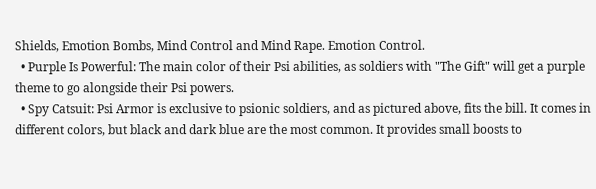Shields, Emotion Bombs, Mind Control and Mind Rape. Emotion Control.
  • Purple Is Powerful: The main color of their Psi abilities, as soldiers with "The Gift" will get a purple theme to go alongside their Psi powers.
  • Spy Catsuit: Psi Armor is exclusive to psionic soldiers, and as pictured above, fits the bill. It comes in different colors, but black and dark blue are the most common. It provides small boosts to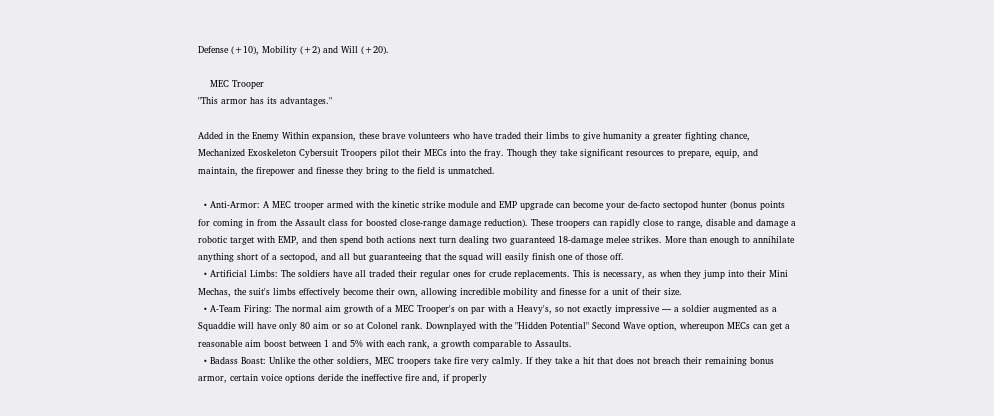Defense (+10), Mobility (+2) and Will (+20).

    MEC Trooper
"This armor has its advantages."

Added in the Enemy Within expansion, these brave volunteers who have traded their limbs to give humanity a greater fighting chance, Mechanized Exoskeleton Cybersuit Troopers pilot their MECs into the fray. Though they take significant resources to prepare, equip, and maintain, the firepower and finesse they bring to the field is unmatched.

  • Anti-Armor: A MEC trooper armed with the kinetic strike module and EMP upgrade can become your de-facto sectopod hunter (bonus points for coming in from the Assault class for boosted close-range damage reduction). These troopers can rapidly close to range, disable and damage a robotic target with EMP, and then spend both actions next turn dealing two guaranteed 18-damage melee strikes. More than enough to annihilate anything short of a sectopod, and all but guaranteeing that the squad will easily finish one of those off.
  • Artificial Limbs: The soldiers have all traded their regular ones for crude replacements. This is necessary, as when they jump into their Mini Mechas, the suit's limbs effectively become their own, allowing incredible mobility and finesse for a unit of their size.
  • A-Team Firing: The normal aim growth of a MEC Trooper's on par with a Heavy's, so not exactly impressive — a soldier augmented as a Squaddie will have only 80 aim or so at Colonel rank. Downplayed with the "Hidden Potential" Second Wave option, whereupon MECs can get a reasonable aim boost between 1 and 5% with each rank, a growth comparable to Assaults.
  • Badass Boast: Unlike the other soldiers, MEC troopers take fire very calmly. If they take a hit that does not breach their remaining bonus armor, certain voice options deride the ineffective fire and, if properly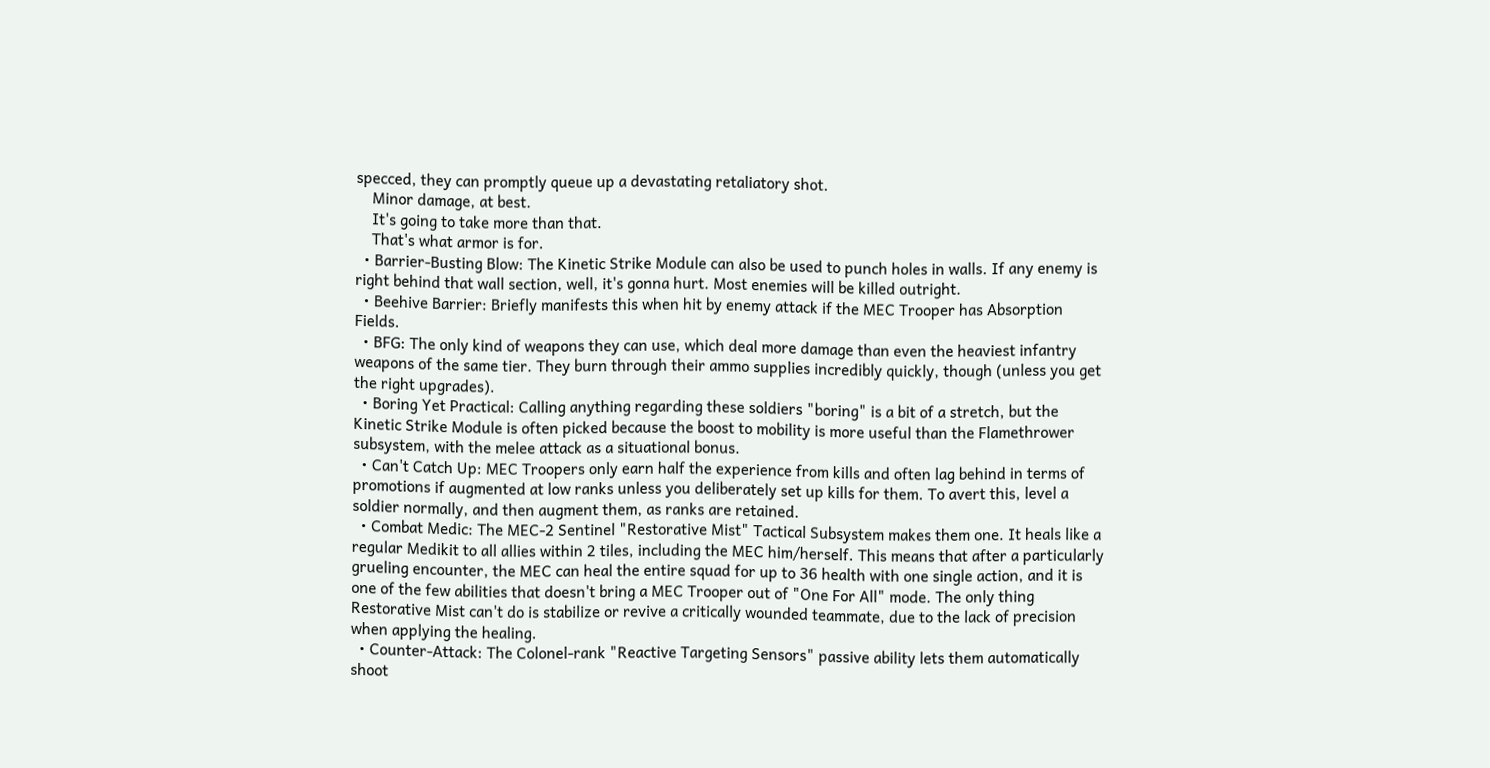specced, they can promptly queue up a devastating retaliatory shot.
    Minor damage, at best.
    It's going to take more than that.
    That's what armor is for.
  • Barrier-Busting Blow: The Kinetic Strike Module can also be used to punch holes in walls. If any enemy is right behind that wall section, well, it's gonna hurt. Most enemies will be killed outright.
  • Beehive Barrier: Briefly manifests this when hit by enemy attack if the MEC Trooper has Absorption Fields.
  • BFG: The only kind of weapons they can use, which deal more damage than even the heaviest infantry weapons of the same tier. They burn through their ammo supplies incredibly quickly, though (unless you get the right upgrades).
  • Boring Yet Practical: Calling anything regarding these soldiers "boring" is a bit of a stretch, but the Kinetic Strike Module is often picked because the boost to mobility is more useful than the Flamethrower subsystem, with the melee attack as a situational bonus.
  • Can't Catch Up: MEC Troopers only earn half the experience from kills and often lag behind in terms of promotions if augmented at low ranks unless you deliberately set up kills for them. To avert this, level a soldier normally, and then augment them, as ranks are retained.
  • Combat Medic: The MEC-2 Sentinel "Restorative Mist" Tactical Subsystem makes them one. It heals like a regular Medikit to all allies within 2 tiles, including the MEC him/herself. This means that after a particularly grueling encounter, the MEC can heal the entire squad for up to 36 health with one single action, and it is one of the few abilities that doesn't bring a MEC Trooper out of "One For All" mode. The only thing Restorative Mist can't do is stabilize or revive a critically wounded teammate, due to the lack of precision when applying the healing.
  • Counter-Attack: The Colonel-rank "Reactive Targeting Sensors" passive ability lets them automatically shoot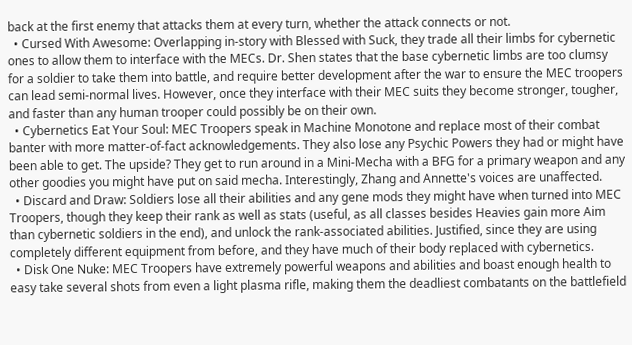back at the first enemy that attacks them at every turn, whether the attack connects or not.
  • Cursed With Awesome: Overlapping in-story with Blessed with Suck, they trade all their limbs for cybernetic ones to allow them to interface with the MECs. Dr. Shen states that the base cybernetic limbs are too clumsy for a soldier to take them into battle, and require better development after the war to ensure the MEC troopers can lead semi-normal lives. However, once they interface with their MEC suits they become stronger, tougher, and faster than any human trooper could possibly be on their own.
  • Cybernetics Eat Your Soul: MEC Troopers speak in Machine Monotone and replace most of their combat banter with more matter-of-fact acknowledgements. They also lose any Psychic Powers they had or might have been able to get. The upside? They get to run around in a Mini-Mecha with a BFG for a primary weapon and any other goodies you might have put on said mecha. Interestingly, Zhang and Annette's voices are unaffected.
  • Discard and Draw: Soldiers lose all their abilities and any gene mods they might have when turned into MEC Troopers, though they keep their rank as well as stats (useful, as all classes besides Heavies gain more Aim than cybernetic soldiers in the end), and unlock the rank-associated abilities. Justified, since they are using completely different equipment from before, and they have much of their body replaced with cybernetics.
  • Disk One Nuke: MEC Troopers have extremely powerful weapons and abilities and boast enough health to easy take several shots from even a light plasma rifle, making them the deadliest combatants on the battlefield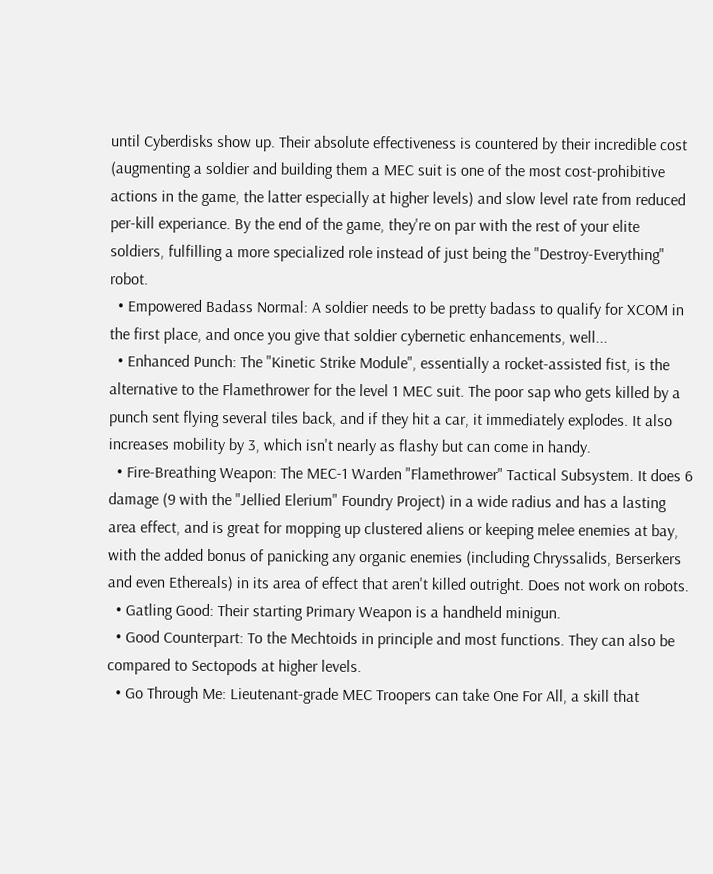until Cyberdisks show up. Their absolute effectiveness is countered by their incredible cost (augmenting a soldier and building them a MEC suit is one of the most cost-prohibitive actions in the game, the latter especially at higher levels) and slow level rate from reduced per-kill experiance. By the end of the game, they're on par with the rest of your elite soldiers, fulfilling a more specialized role instead of just being the "Destroy-Everything" robot.
  • Empowered Badass Normal: A soldier needs to be pretty badass to qualify for XCOM in the first place, and once you give that soldier cybernetic enhancements, well...
  • Enhanced Punch: The "Kinetic Strike Module", essentially a rocket-assisted fist, is the alternative to the Flamethrower for the level 1 MEC suit. The poor sap who gets killed by a punch sent flying several tiles back, and if they hit a car, it immediately explodes. It also increases mobility by 3, which isn't nearly as flashy but can come in handy.
  • Fire-Breathing Weapon: The MEC-1 Warden "Flamethrower" Tactical Subsystem. It does 6 damage (9 with the "Jellied Elerium" Foundry Project) in a wide radius and has a lasting area effect, and is great for mopping up clustered aliens or keeping melee enemies at bay, with the added bonus of panicking any organic enemies (including Chryssalids, Berserkers and even Ethereals) in its area of effect that aren't killed outright. Does not work on robots.
  • Gatling Good: Their starting Primary Weapon is a handheld minigun.
  • Good Counterpart: To the Mechtoids in principle and most functions. They can also be compared to Sectopods at higher levels.
  • Go Through Me: Lieutenant-grade MEC Troopers can take One For All, a skill that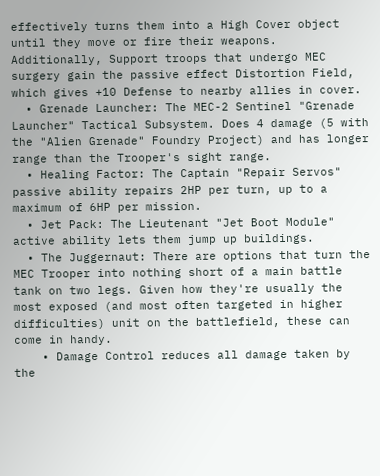effectively turns them into a High Cover object until they move or fire their weapons. Additionally, Support troops that undergo MEC surgery gain the passive effect Distortion Field, which gives +10 Defense to nearby allies in cover.
  • Grenade Launcher: The MEC-2 Sentinel "Grenade Launcher" Tactical Subsystem. Does 4 damage (5 with the "Alien Grenade" Foundry Project) and has longer range than the Trooper's sight range.
  • Healing Factor: The Captain "Repair Servos" passive ability repairs 2HP per turn, up to a maximum of 6HP per mission.
  • Jet Pack: The Lieutenant "Jet Boot Module" active ability lets them jump up buildings.
  • The Juggernaut: There are options that turn the MEC Trooper into nothing short of a main battle tank on two legs. Given how they're usually the most exposed (and most often targeted in higher difficulties) unit on the battlefield, these can come in handy.
    • Damage Control reduces all damage taken by the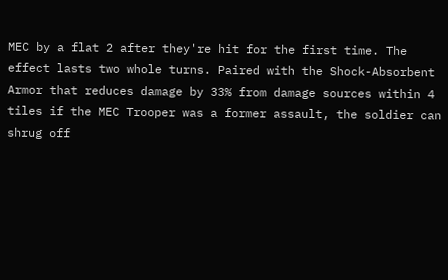MEC by a flat 2 after they're hit for the first time. The effect lasts two whole turns. Paired with the Shock-Absorbent Armor that reduces damage by 33% from damage sources within 4 tiles if the MEC Trooper was a former assault, the soldier can shrug off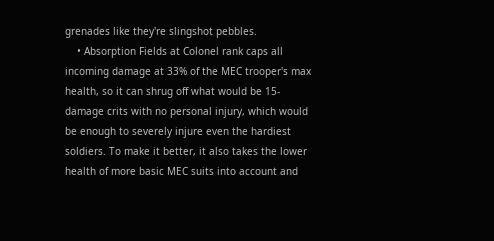grenades like they're slingshot pebbles.
    • Absorption Fields at Colonel rank caps all incoming damage at 33% of the MEC trooper's max health, so it can shrug off what would be 15-damage crits with no personal injury, which would be enough to severely injure even the hardiest soldiers. To make it better, it also takes the lower health of more basic MEC suits into account and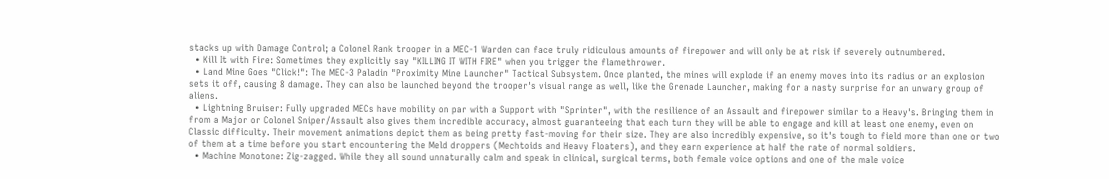stacks up with Damage Control; a Colonel Rank trooper in a MEC-1 Warden can face truly ridiculous amounts of firepower and will only be at risk if severely outnumbered.
  • Kill It with Fire: Sometimes they explicitly say "KILLING IT WITH FIRE" when you trigger the flamethrower.
  • Land Mine Goes "Click!": The MEC-3 Paladin "Proximity Mine Launcher" Tactical Subsystem. Once planted, the mines will explode if an enemy moves into its radius or an explosion sets it off, causing 8 damage. They can also be launched beyond the trooper's visual range as well, like the Grenade Launcher, making for a nasty surprise for an unwary group of aliens.
  • Lightning Bruiser: Fully upgraded MECs have mobility on par with a Support with "Sprinter", with the resilience of an Assault and firepower similar to a Heavy's. Bringing them in from a Major or Colonel Sniper/Assault also gives them incredible accuracy, almost guaranteeing that each turn they will be able to engage and kill at least one enemy, even on Classic difficulty. Their movement animations depict them as being pretty fast-moving for their size. They are also incredibly expensive, so it's tough to field more than one or two of them at a time before you start encountering the Meld droppers (Mechtoids and Heavy Floaters), and they earn experience at half the rate of normal soldiers.
  • Machine Monotone: Zig-zagged. While they all sound unnaturally calm and speak in clinical, surgical terms, both female voice options and one of the male voice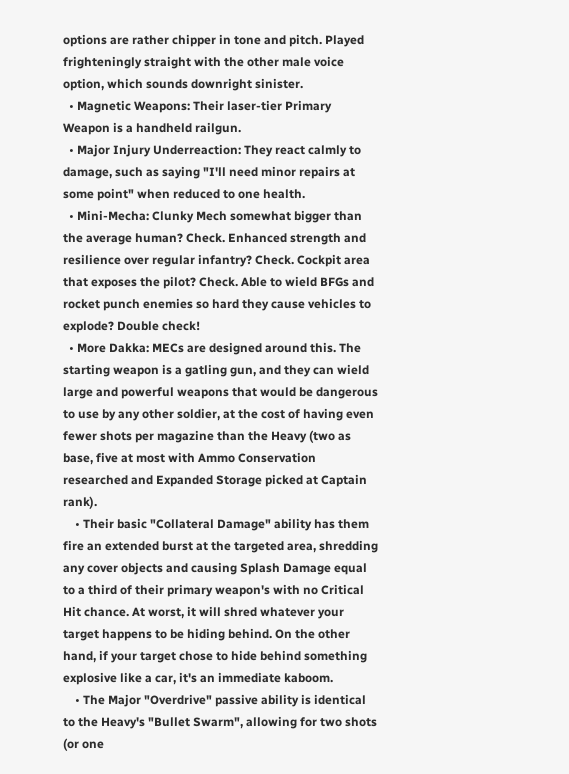options are rather chipper in tone and pitch. Played frighteningly straight with the other male voice option, which sounds downright sinister.
  • Magnetic Weapons: Their laser-tier Primary Weapon is a handheld railgun.
  • Major Injury Underreaction: They react calmly to damage, such as saying "I'll need minor repairs at some point" when reduced to one health.
  • Mini-Mecha: Clunky Mech somewhat bigger than the average human? Check. Enhanced strength and resilience over regular infantry? Check. Cockpit area that exposes the pilot? Check. Able to wield BFGs and rocket punch enemies so hard they cause vehicles to explode? Double check!
  • More Dakka: MECs are designed around this. The starting weapon is a gatling gun, and they can wield large and powerful weapons that would be dangerous to use by any other soldier, at the cost of having even fewer shots per magazine than the Heavy (two as base, five at most with Ammo Conservation researched and Expanded Storage picked at Captain rank).
    • Their basic "Collateral Damage" ability has them fire an extended burst at the targeted area, shredding any cover objects and causing Splash Damage equal to a third of their primary weapon's with no Critical Hit chance. At worst, it will shred whatever your target happens to be hiding behind. On the other hand, if your target chose to hide behind something explosive like a car, it's an immediate kaboom.
    • The Major "Overdrive" passive ability is identical to the Heavy's "Bullet Swarm", allowing for two shots (or one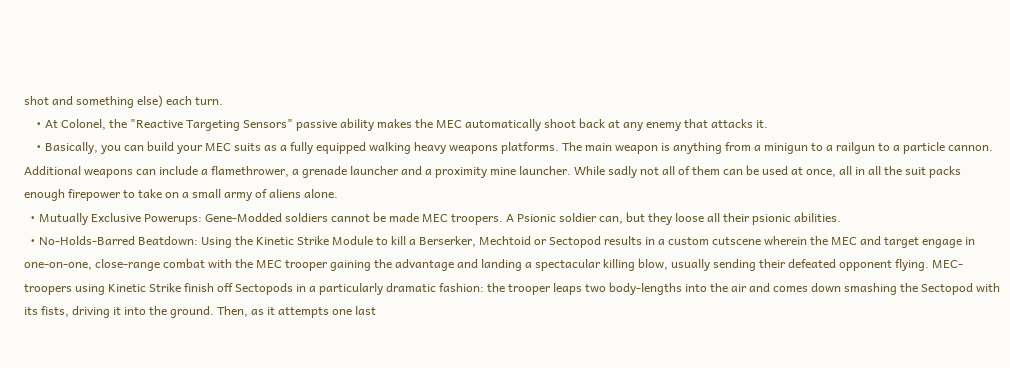shot and something else) each turn.
    • At Colonel, the "Reactive Targeting Sensors" passive ability makes the MEC automatically shoot back at any enemy that attacks it.
    • Basically, you can build your MEC suits as a fully equipped walking heavy weapons platforms. The main weapon is anything from a minigun to a railgun to a particle cannon. Additional weapons can include a flamethrower, a grenade launcher and a proximity mine launcher. While sadly not all of them can be used at once, all in all the suit packs enough firepower to take on a small army of aliens alone.
  • Mutually Exclusive Powerups: Gene-Modded soldiers cannot be made MEC troopers. A Psionic soldier can, but they loose all their psionic abilities.
  • No-Holds-Barred Beatdown: Using the Kinetic Strike Module to kill a Berserker, Mechtoid or Sectopod results in a custom cutscene wherein the MEC and target engage in one-on-one, close-range combat with the MEC trooper gaining the advantage and landing a spectacular killing blow, usually sending their defeated opponent flying. MEC-troopers using Kinetic Strike finish off Sectopods in a particularly dramatic fashion: the trooper leaps two body-lengths into the air and comes down smashing the Sectopod with its fists, driving it into the ground. Then, as it attempts one last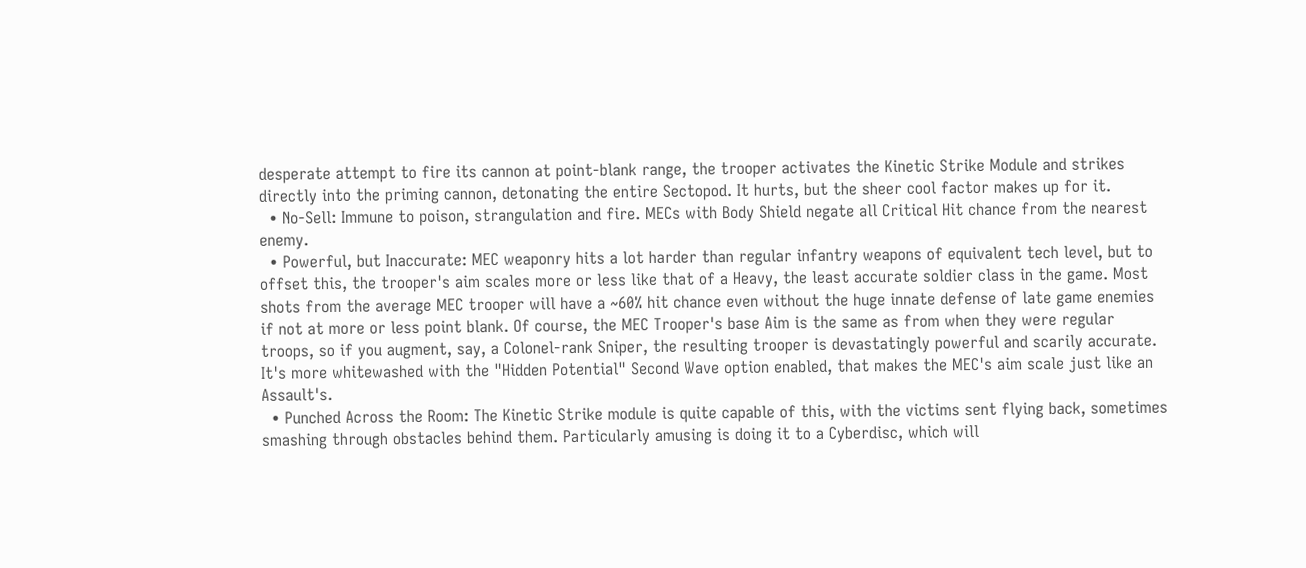desperate attempt to fire its cannon at point-blank range, the trooper activates the Kinetic Strike Module and strikes directly into the priming cannon, detonating the entire Sectopod. It hurts, but the sheer cool factor makes up for it.
  • No-Sell: Immune to poison, strangulation and fire. MECs with Body Shield negate all Critical Hit chance from the nearest enemy.
  • Powerful, but Inaccurate: MEC weaponry hits a lot harder than regular infantry weapons of equivalent tech level, but to offset this, the trooper's aim scales more or less like that of a Heavy, the least accurate soldier class in the game. Most shots from the average MEC trooper will have a ~60% hit chance even without the huge innate defense of late game enemies if not at more or less point blank. Of course, the MEC Trooper's base Aim is the same as from when they were regular troops, so if you augment, say, a Colonel-rank Sniper, the resulting trooper is devastatingly powerful and scarily accurate. It's more whitewashed with the "Hidden Potential" Second Wave option enabled, that makes the MEC's aim scale just like an Assault's.
  • Punched Across the Room: The Kinetic Strike module is quite capable of this, with the victims sent flying back, sometimes smashing through obstacles behind them. Particularly amusing is doing it to a Cyberdisc, which will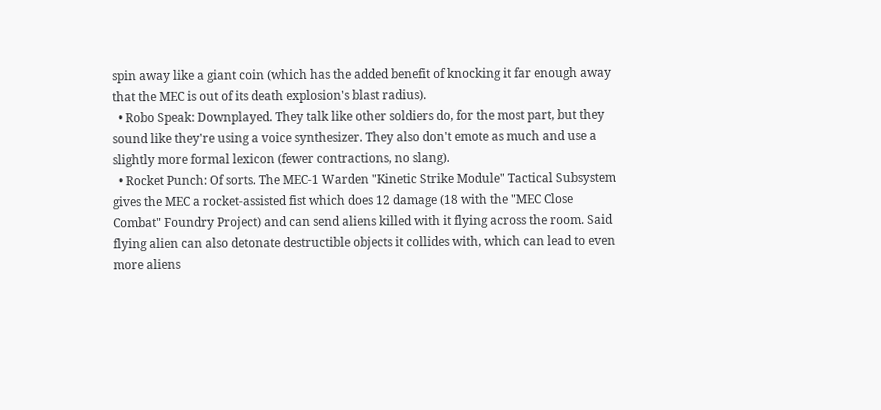spin away like a giant coin (which has the added benefit of knocking it far enough away that the MEC is out of its death explosion's blast radius).
  • Robo Speak: Downplayed. They talk like other soldiers do, for the most part, but they sound like they're using a voice synthesizer. They also don't emote as much and use a slightly more formal lexicon (fewer contractions, no slang).
  • Rocket Punch: Of sorts. The MEC-1 Warden "Kinetic Strike Module" Tactical Subsystem gives the MEC a rocket-assisted fist which does 12 damage (18 with the "MEC Close Combat" Foundry Project) and can send aliens killed with it flying across the room. Said flying alien can also detonate destructible objects it collides with, which can lead to even more aliens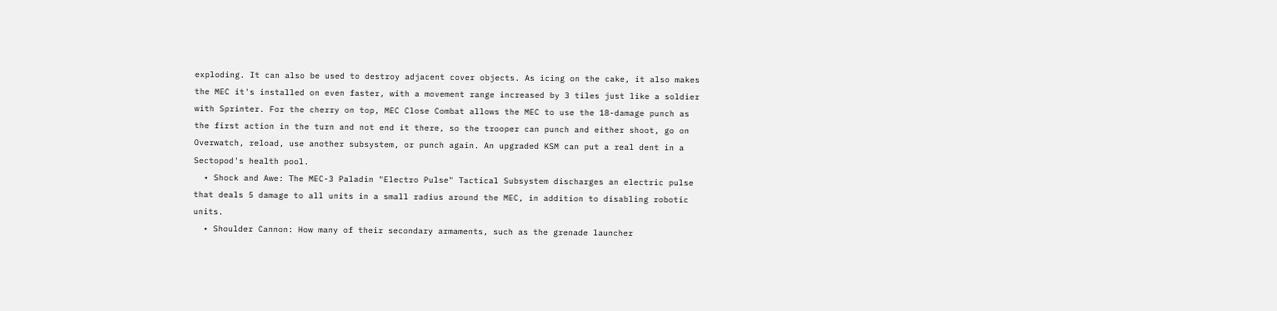exploding. It can also be used to destroy adjacent cover objects. As icing on the cake, it also makes the MEC it's installed on even faster, with a movement range increased by 3 tiles just like a soldier with Sprinter. For the cherry on top, MEC Close Combat allows the MEC to use the 18-damage punch as the first action in the turn and not end it there, so the trooper can punch and either shoot, go on Overwatch, reload, use another subsystem, or punch again. An upgraded KSM can put a real dent in a Sectopod's health pool.
  • Shock and Awe: The MEC-3 Paladin "Electro Pulse" Tactical Subsystem discharges an electric pulse that deals 5 damage to all units in a small radius around the MEC, in addition to disabling robotic units.
  • Shoulder Cannon: How many of their secondary armaments, such as the grenade launcher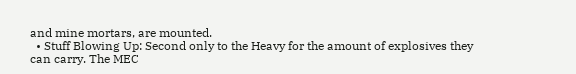and mine mortars, are mounted.
  • Stuff Blowing Up: Second only to the Heavy for the amount of explosives they can carry. The MEC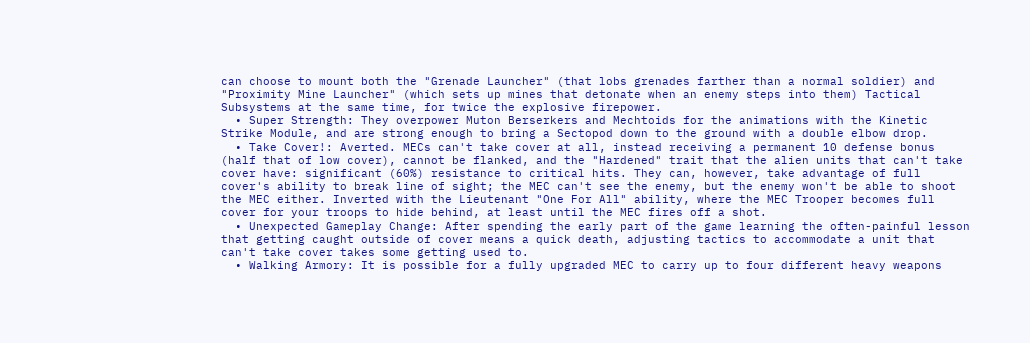can choose to mount both the "Grenade Launcher" (that lobs grenades farther than a normal soldier) and "Proximity Mine Launcher" (which sets up mines that detonate when an enemy steps into them) Tactical Subsystems at the same time, for twice the explosive firepower.
  • Super Strength: They overpower Muton Berserkers and Mechtoids for the animations with the Kinetic Strike Module, and are strong enough to bring a Sectopod down to the ground with a double elbow drop.
  • Take Cover!: Averted. MECs can't take cover at all, instead receiving a permanent 10 defense bonus (half that of low cover), cannot be flanked, and the "Hardened" trait that the alien units that can't take cover have: significant (60%) resistance to critical hits. They can, however, take advantage of full cover's ability to break line of sight; the MEC can't see the enemy, but the enemy won't be able to shoot the MEC either. Inverted with the Lieutenant "One For All" ability, where the MEC Trooper becomes full cover for your troops to hide behind, at least until the MEC fires off a shot.
  • Unexpected Gameplay Change: After spending the early part of the game learning the often-painful lesson that getting caught outside of cover means a quick death, adjusting tactics to accommodate a unit that can't take cover takes some getting used to.
  • Walking Armory: It is possible for a fully upgraded MEC to carry up to four different heavy weapons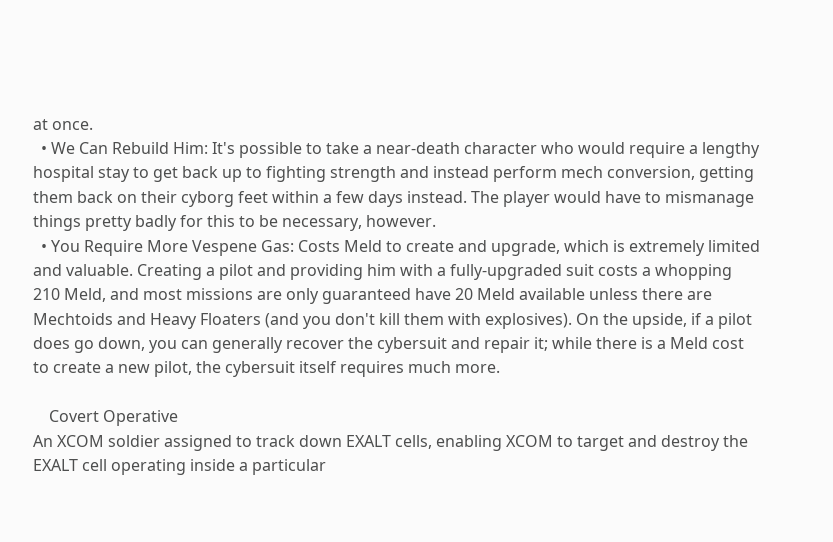at once.
  • We Can Rebuild Him: It's possible to take a near-death character who would require a lengthy hospital stay to get back up to fighting strength and instead perform mech conversion, getting them back on their cyborg feet within a few days instead. The player would have to mismanage things pretty badly for this to be necessary, however.
  • You Require More Vespene Gas: Costs Meld to create and upgrade, which is extremely limited and valuable. Creating a pilot and providing him with a fully-upgraded suit costs a whopping 210 Meld, and most missions are only guaranteed have 20 Meld available unless there are Mechtoids and Heavy Floaters (and you don't kill them with explosives). On the upside, if a pilot does go down, you can generally recover the cybersuit and repair it; while there is a Meld cost to create a new pilot, the cybersuit itself requires much more.

    Covert Operative
An XCOM soldier assigned to track down EXALT cells, enabling XCOM to target and destroy the EXALT cell operating inside a particular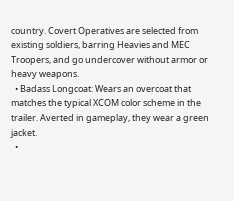country. Covert Operatives are selected from existing soldiers, barring Heavies and MEC Troopers, and go undercover without armor or heavy weapons.
  • Badass Longcoat: Wears an overcoat that matches the typical XCOM color scheme in the trailer. Averted in gameplay, they wear a green jacket.
  •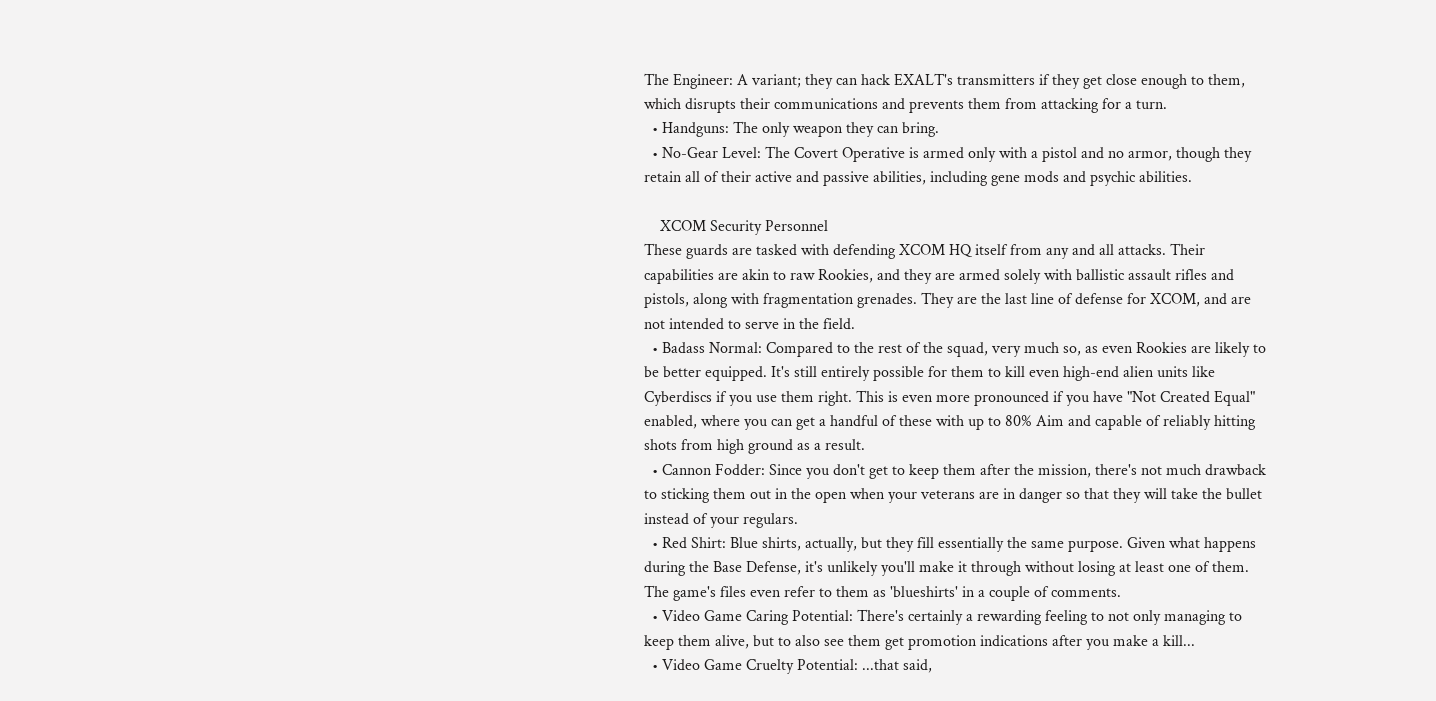The Engineer: A variant; they can hack EXALT's transmitters if they get close enough to them, which disrupts their communications and prevents them from attacking for a turn.
  • Handguns: The only weapon they can bring.
  • No-Gear Level: The Covert Operative is armed only with a pistol and no armor, though they retain all of their active and passive abilities, including gene mods and psychic abilities.

    XCOM Security Personnel
These guards are tasked with defending XCOM HQ itself from any and all attacks. Their capabilities are akin to raw Rookies, and they are armed solely with ballistic assault rifles and pistols, along with fragmentation grenades. They are the last line of defense for XCOM, and are not intended to serve in the field.
  • Badass Normal: Compared to the rest of the squad, very much so, as even Rookies are likely to be better equipped. It's still entirely possible for them to kill even high-end alien units like Cyberdiscs if you use them right. This is even more pronounced if you have "Not Created Equal" enabled, where you can get a handful of these with up to 80% Aim and capable of reliably hitting shots from high ground as a result.
  • Cannon Fodder: Since you don't get to keep them after the mission, there's not much drawback to sticking them out in the open when your veterans are in danger so that they will take the bullet instead of your regulars.
  • Red Shirt: Blue shirts, actually, but they fill essentially the same purpose. Given what happens during the Base Defense, it's unlikely you'll make it through without losing at least one of them. The game's files even refer to them as 'blueshirts' in a couple of comments.
  • Video Game Caring Potential: There's certainly a rewarding feeling to not only managing to keep them alive, but to also see them get promotion indications after you make a kill...
  • Video Game Cruelty Potential: ...that said,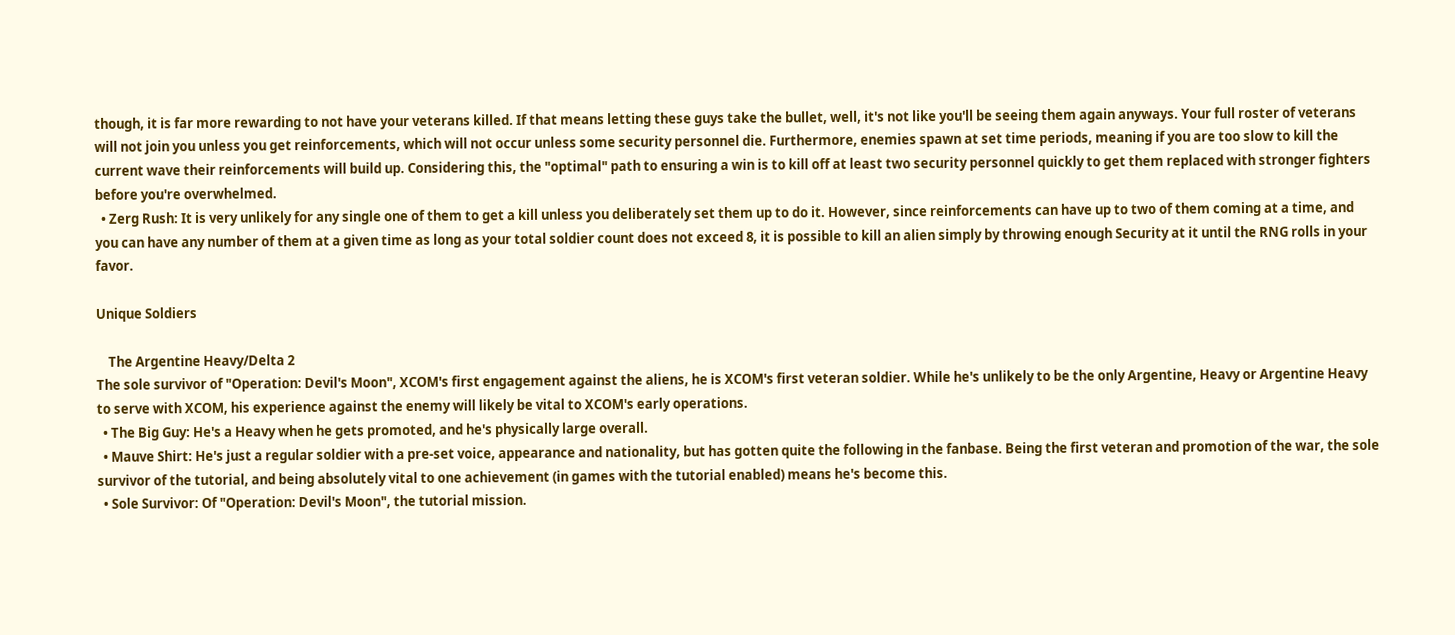though, it is far more rewarding to not have your veterans killed. If that means letting these guys take the bullet, well, it's not like you'll be seeing them again anyways. Your full roster of veterans will not join you unless you get reinforcements, which will not occur unless some security personnel die. Furthermore, enemies spawn at set time periods, meaning if you are too slow to kill the current wave their reinforcements will build up. Considering this, the "optimal" path to ensuring a win is to kill off at least two security personnel quickly to get them replaced with stronger fighters before you're overwhelmed.
  • Zerg Rush: It is very unlikely for any single one of them to get a kill unless you deliberately set them up to do it. However, since reinforcements can have up to two of them coming at a time, and you can have any number of them at a given time as long as your total soldier count does not exceed 8, it is possible to kill an alien simply by throwing enough Security at it until the RNG rolls in your favor.

Unique Soldiers

    The Argentine Heavy/Delta 2
The sole survivor of "Operation: Devil's Moon", XCOM's first engagement against the aliens, he is XCOM's first veteran soldier. While he's unlikely to be the only Argentine, Heavy or Argentine Heavy to serve with XCOM, his experience against the enemy will likely be vital to XCOM's early operations.
  • The Big Guy: He's a Heavy when he gets promoted, and he's physically large overall.
  • Mauve Shirt: He's just a regular soldier with a pre-set voice, appearance and nationality, but has gotten quite the following in the fanbase. Being the first veteran and promotion of the war, the sole survivor of the tutorial, and being absolutely vital to one achievement (in games with the tutorial enabled) means he's become this.
  • Sole Survivor: Of "Operation: Devil's Moon", the tutorial mission.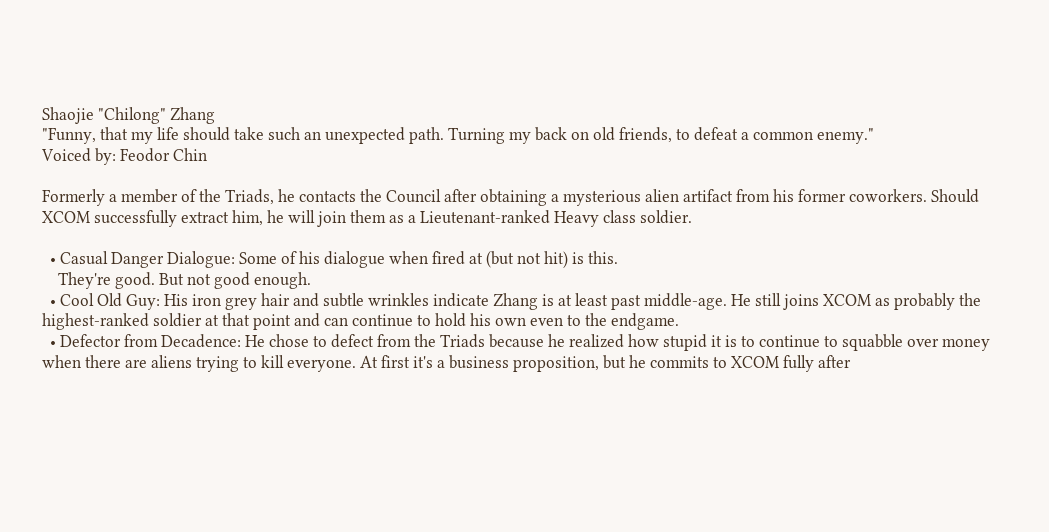Shaojie "Chilong" Zhang
"Funny, that my life should take such an unexpected path. Turning my back on old friends, to defeat a common enemy."
Voiced by: Feodor Chin

Formerly a member of the Triads, he contacts the Council after obtaining a mysterious alien artifact from his former coworkers. Should XCOM successfully extract him, he will join them as a Lieutenant-ranked Heavy class soldier.

  • Casual Danger Dialogue: Some of his dialogue when fired at (but not hit) is this.
    They're good. But not good enough.
  • Cool Old Guy: His iron grey hair and subtle wrinkles indicate Zhang is at least past middle-age. He still joins XCOM as probably the highest-ranked soldier at that point and can continue to hold his own even to the endgame.
  • Defector from Decadence: He chose to defect from the Triads because he realized how stupid it is to continue to squabble over money when there are aliens trying to kill everyone. At first it's a business proposition, but he commits to XCOM fully after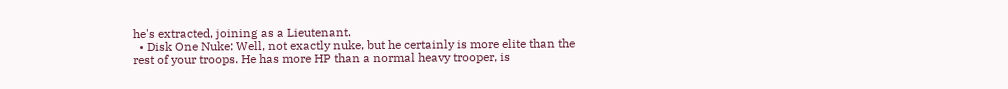he's extracted, joining as a Lieutenant.
  • Disk One Nuke: Well, not exactly nuke, but he certainly is more elite than the rest of your troops. He has more HP than a normal heavy trooper, is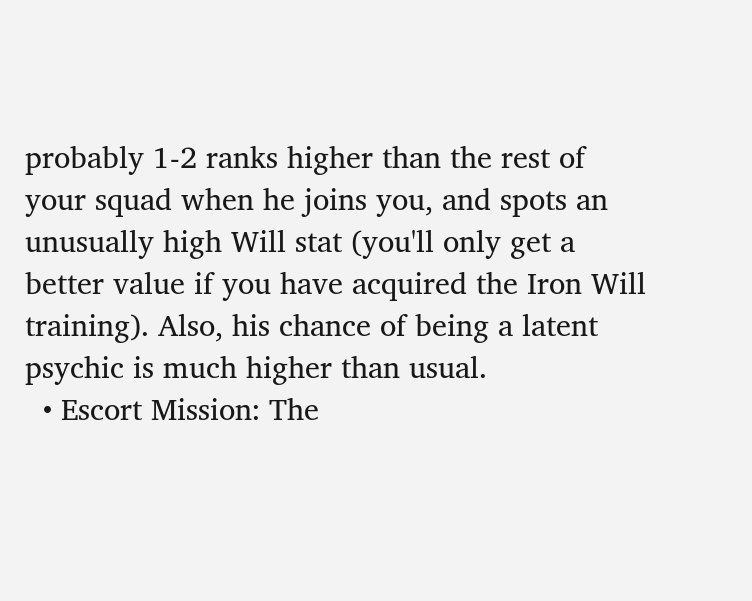probably 1-2 ranks higher than the rest of your squad when he joins you, and spots an unusually high Will stat (you'll only get a better value if you have acquired the Iron Will training). Also, his chance of being a latent psychic is much higher than usual.
  • Escort Mission: The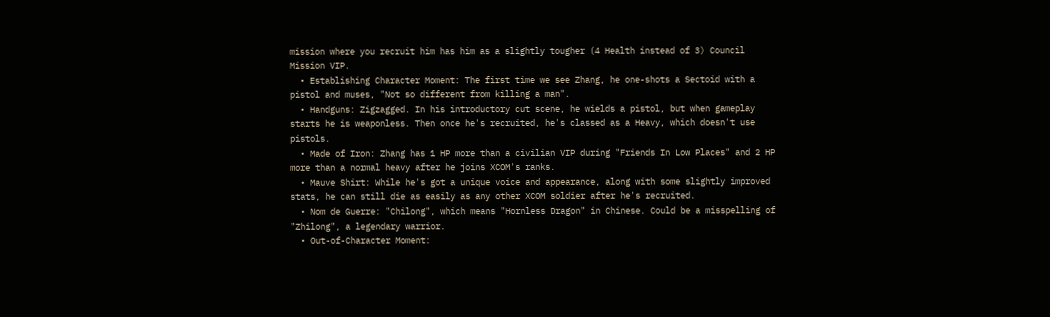mission where you recruit him has him as a slightly tougher (4 Health instead of 3) Council Mission VIP.
  • Establishing Character Moment: The first time we see Zhang, he one-shots a Sectoid with a pistol and muses, "Not so different from killing a man".
  • Handguns: Zigzagged. In his introductory cut scene, he wields a pistol, but when gameplay starts he is weaponless. Then once he's recruited, he's classed as a Heavy, which doesn't use pistols.
  • Made of Iron: Zhang has 1 HP more than a civilian VIP during "Friends In Low Places" and 2 HP more than a normal heavy after he joins XCOM's ranks.
  • Mauve Shirt: While he's got a unique voice and appearance, along with some slightly improved stats, he can still die as easily as any other XCOM soldier after he's recruited.
  • Nom de Guerre: "Chilong", which means "Hornless Dragon" in Chinese. Could be a misspelling of "Zhilong", a legendary warrior.
  • Out-of-Character Moment: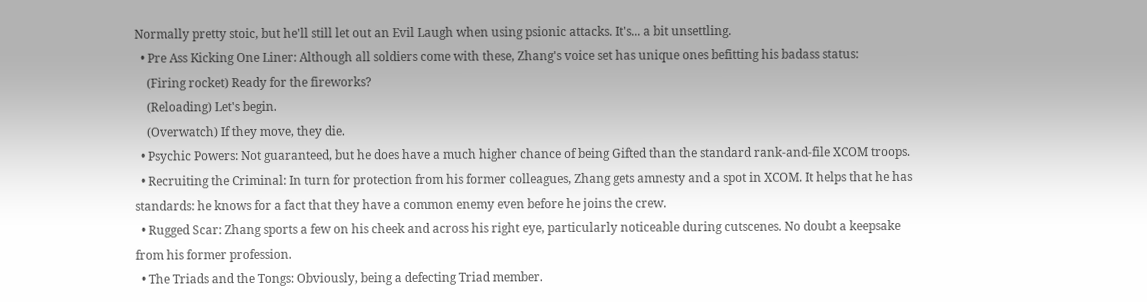Normally pretty stoic, but he'll still let out an Evil Laugh when using psionic attacks. It's... a bit unsettling.
  • Pre Ass Kicking One Liner: Although all soldiers come with these, Zhang's voice set has unique ones befitting his badass status:
    (Firing rocket) Ready for the fireworks?
    (Reloading) Let's begin.
    (Overwatch) If they move, they die.
  • Psychic Powers: Not guaranteed, but he does have a much higher chance of being Gifted than the standard rank-and-file XCOM troops.
  • Recruiting the Criminal: In turn for protection from his former colleagues, Zhang gets amnesty and a spot in XCOM. It helps that he has standards: he knows for a fact that they have a common enemy even before he joins the crew.
  • Rugged Scar: Zhang sports a few on his cheek and across his right eye, particularly noticeable during cutscenes. No doubt a keepsake from his former profession.
  • The Triads and the Tongs: Obviously, being a defecting Triad member.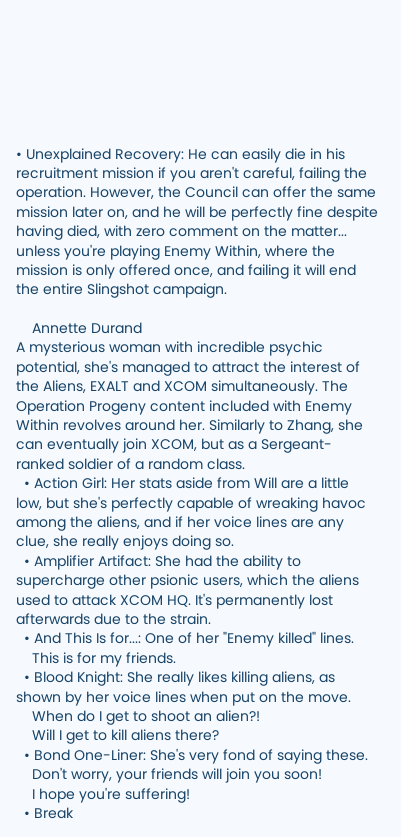• Unexplained Recovery: He can easily die in his recruitment mission if you aren't careful, failing the operation. However, the Council can offer the same mission later on, and he will be perfectly fine despite having died, with zero comment on the matter... unless you're playing Enemy Within, where the mission is only offered once, and failing it will end the entire Slingshot campaign.

    Annette Durand
A mysterious woman with incredible psychic potential, she's managed to attract the interest of the Aliens, EXALT and XCOM simultaneously. The Operation Progeny content included with Enemy Within revolves around her. Similarly to Zhang, she can eventually join XCOM, but as a Sergeant-ranked soldier of a random class.
  • Action Girl: Her stats aside from Will are a little low, but she's perfectly capable of wreaking havoc among the aliens, and if her voice lines are any clue, she really enjoys doing so.
  • Amplifier Artifact: She had the ability to supercharge other psionic users, which the aliens used to attack XCOM HQ. It's permanently lost afterwards due to the strain.
  • And This Is for...: One of her "Enemy killed" lines.
    This is for my friends.
  • Blood Knight: She really likes killing aliens, as shown by her voice lines when put on the move.
    When do I get to shoot an alien?!
    Will I get to kill aliens there?
  • Bond One-Liner: She's very fond of saying these.
    Don't worry, your friends will join you soon!
    I hope you're suffering!
  • Break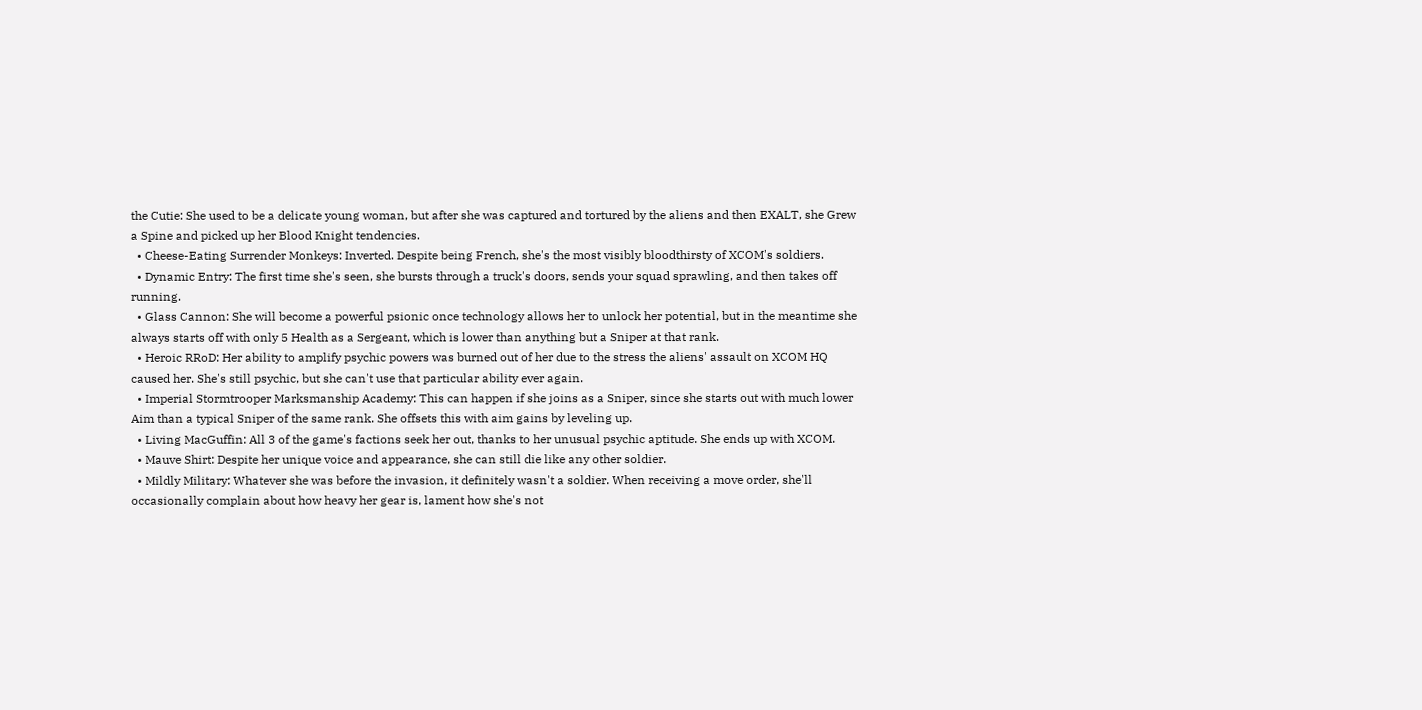the Cutie: She used to be a delicate young woman, but after she was captured and tortured by the aliens and then EXALT, she Grew a Spine and picked up her Blood Knight tendencies.
  • Cheese-Eating Surrender Monkeys: Inverted. Despite being French, she's the most visibly bloodthirsty of XCOM's soldiers.
  • Dynamic Entry: The first time she's seen, she bursts through a truck's doors, sends your squad sprawling, and then takes off running.
  • Glass Cannon: She will become a powerful psionic once technology allows her to unlock her potential, but in the meantime she always starts off with only 5 Health as a Sergeant, which is lower than anything but a Sniper at that rank.
  • Heroic RRoD: Her ability to amplify psychic powers was burned out of her due to the stress the aliens' assault on XCOM HQ caused her. She's still psychic, but she can't use that particular ability ever again.
  • Imperial Stormtrooper Marksmanship Academy: This can happen if she joins as a Sniper, since she starts out with much lower Aim than a typical Sniper of the same rank. She offsets this with aim gains by leveling up.
  • Living MacGuffin: All 3 of the game's factions seek her out, thanks to her unusual psychic aptitude. She ends up with XCOM.
  • Mauve Shirt: Despite her unique voice and appearance, she can still die like any other soldier.
  • Mildly Military: Whatever she was before the invasion, it definitely wasn't a soldier. When receiving a move order, she'll occasionally complain about how heavy her gear is, lament how she's not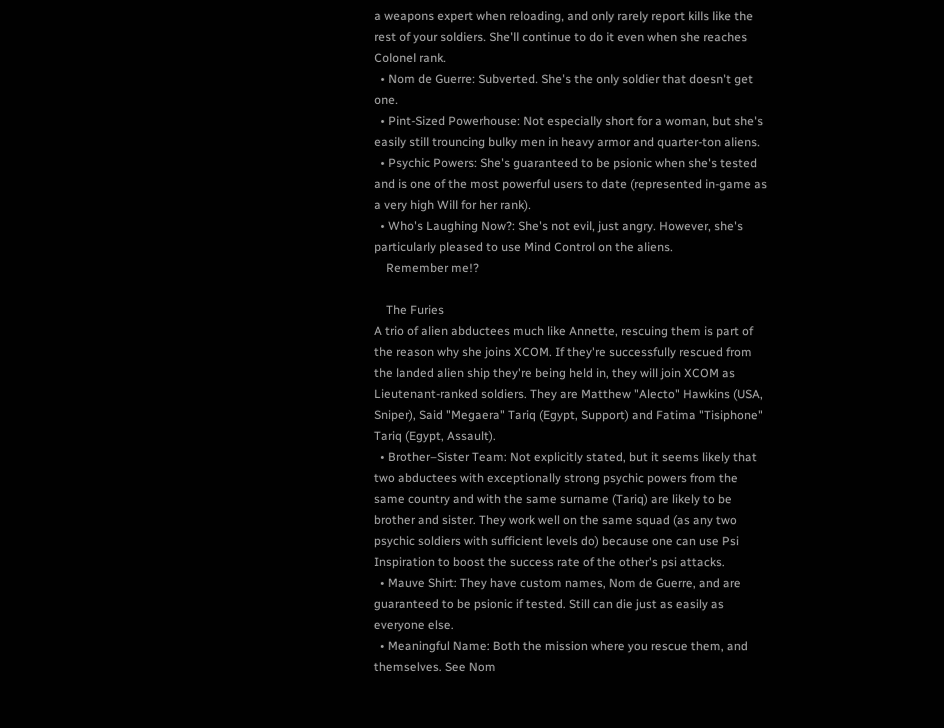a weapons expert when reloading, and only rarely report kills like the rest of your soldiers. She'll continue to do it even when she reaches Colonel rank.
  • Nom de Guerre: Subverted. She's the only soldier that doesn't get one.
  • Pint-Sized Powerhouse: Not especially short for a woman, but she's easily still trouncing bulky men in heavy armor and quarter-ton aliens.
  • Psychic Powers: She's guaranteed to be psionic when she's tested and is one of the most powerful users to date (represented in-game as a very high Will for her rank).
  • Who's Laughing Now?: She's not evil, just angry. However, she's particularly pleased to use Mind Control on the aliens.
    Remember me!?

    The Furies
A trio of alien abductees much like Annette, rescuing them is part of the reason why she joins XCOM. If they're successfully rescued from the landed alien ship they're being held in, they will join XCOM as Lieutenant-ranked soldiers. They are Matthew "Alecto" Hawkins (USA, Sniper), Said "Megaera" Tariq (Egypt, Support) and Fatima "Tisiphone" Tariq (Egypt, Assault).
  • Brother–Sister Team: Not explicitly stated, but it seems likely that two abductees with exceptionally strong psychic powers from the same country and with the same surname (Tariq) are likely to be brother and sister. They work well on the same squad (as any two psychic soldiers with sufficient levels do) because one can use Psi Inspiration to boost the success rate of the other's psi attacks.
  • Mauve Shirt: They have custom names, Nom de Guerre, and are guaranteed to be psionic if tested. Still can die just as easily as everyone else.
  • Meaningful Name: Both the mission where you rescue them, and themselves. See Nom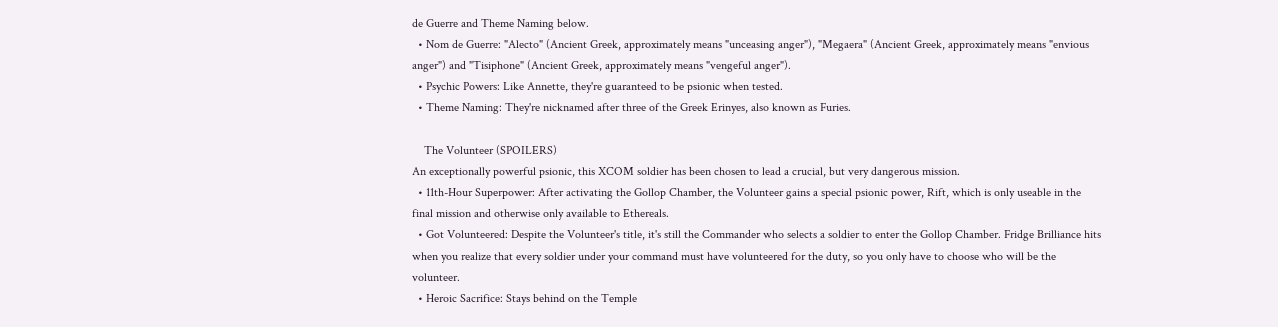de Guerre and Theme Naming below.
  • Nom de Guerre: "Alecto" (Ancient Greek, approximately means "unceasing anger"), "Megaera" (Ancient Greek, approximately means "envious anger") and "Tisiphone" (Ancient Greek, approximately means "vengeful anger").
  • Psychic Powers: Like Annette, they're guaranteed to be psionic when tested.
  • Theme Naming: They're nicknamed after three of the Greek Erinyes, also known as Furies.

    The Volunteer (SPOILERS)
An exceptionally powerful psionic, this XCOM soldier has been chosen to lead a crucial, but very dangerous mission.
  • 11th-Hour Superpower: After activating the Gollop Chamber, the Volunteer gains a special psionic power, Rift, which is only useable in the final mission and otherwise only available to Ethereals.
  • Got Volunteered: Despite the Volunteer's title, it's still the Commander who selects a soldier to enter the Gollop Chamber. Fridge Brilliance hits when you realize that every soldier under your command must have volunteered for the duty, so you only have to choose who will be the volunteer.
  • Heroic Sacrifice: Stays behind on the Temple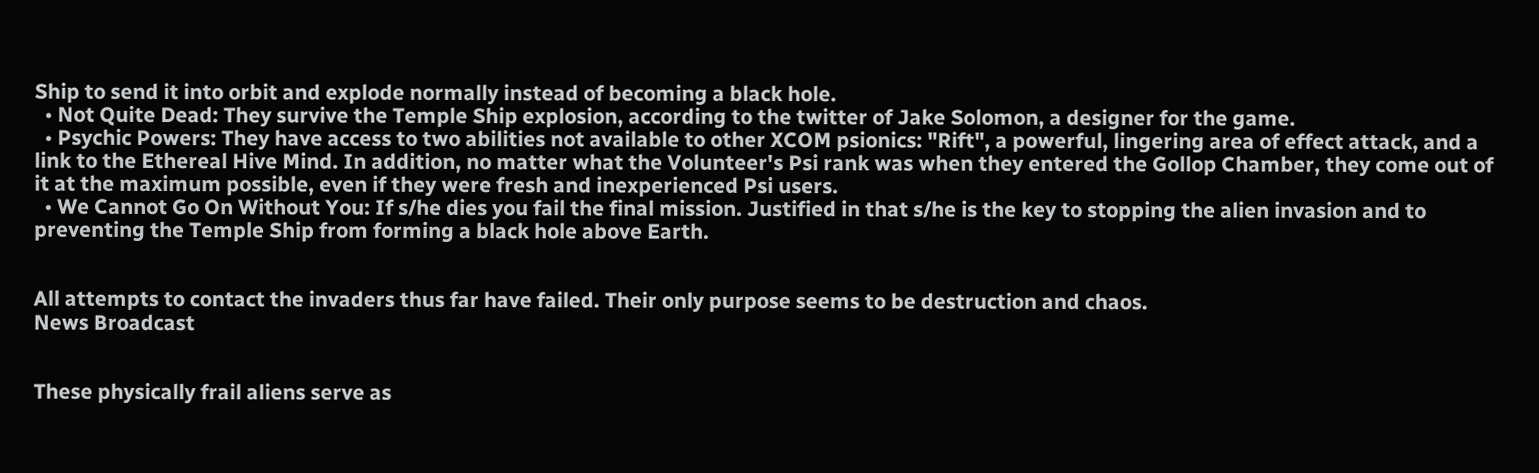Ship to send it into orbit and explode normally instead of becoming a black hole.
  • Not Quite Dead: They survive the Temple Ship explosion, according to the twitter of Jake Solomon, a designer for the game.
  • Psychic Powers: They have access to two abilities not available to other XCOM psionics: "Rift", a powerful, lingering area of effect attack, and a link to the Ethereal Hive Mind. In addition, no matter what the Volunteer's Psi rank was when they entered the Gollop Chamber, they come out of it at the maximum possible, even if they were fresh and inexperienced Psi users.
  • We Cannot Go On Without You: If s/he dies you fail the final mission. Justified in that s/he is the key to stopping the alien invasion and to preventing the Temple Ship from forming a black hole above Earth.


All attempts to contact the invaders thus far have failed. Their only purpose seems to be destruction and chaos.
News Broadcast


These physically frail aliens serve as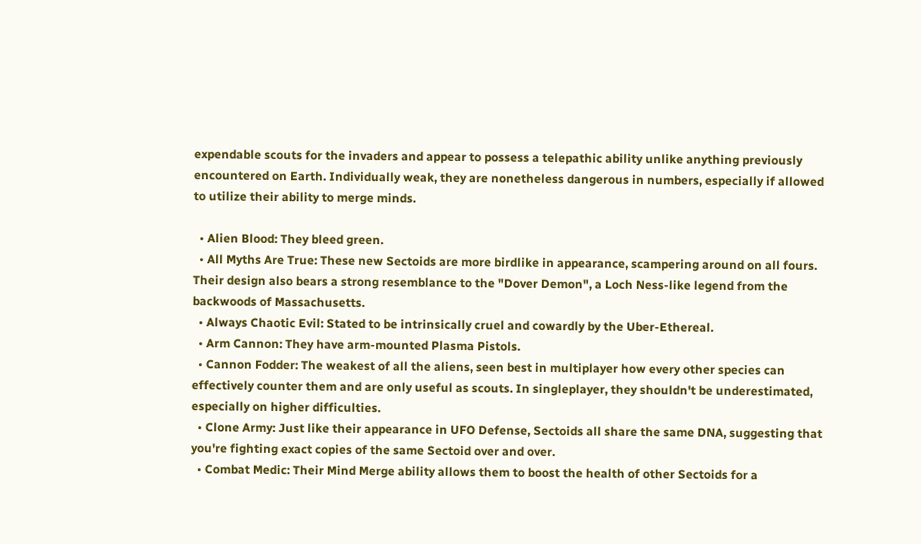expendable scouts for the invaders and appear to possess a telepathic ability unlike anything previously encountered on Earth. Individually weak, they are nonetheless dangerous in numbers, especially if allowed to utilize their ability to merge minds.

  • Alien Blood: They bleed green.
  • All Myths Are True: These new Sectoids are more birdlike in appearance, scampering around on all fours. Their design also bears a strong resemblance to the "Dover Demon", a Loch Ness-like legend from the backwoods of Massachusetts.
  • Always Chaotic Evil: Stated to be intrinsically cruel and cowardly by the Uber-Ethereal.
  • Arm Cannon: They have arm-mounted Plasma Pistols.
  • Cannon Fodder: The weakest of all the aliens, seen best in multiplayer how every other species can effectively counter them and are only useful as scouts. In singleplayer, they shouldn't be underestimated, especially on higher difficulties.
  • Clone Army: Just like their appearance in UFO Defense, Sectoids all share the same DNA, suggesting that you're fighting exact copies of the same Sectoid over and over.
  • Combat Medic: Their Mind Merge ability allows them to boost the health of other Sectoids for a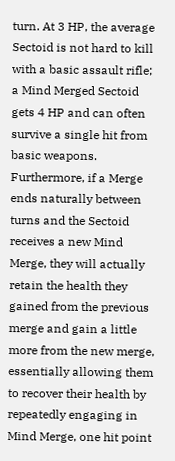turn. At 3 HP, the average Sectoid is not hard to kill with a basic assault rifle; a Mind Merged Sectoid gets 4 HP and can often survive a single hit from basic weapons. Furthermore, if a Merge ends naturally between turns and the Sectoid receives a new Mind Merge, they will actually retain the health they gained from the previous merge and gain a little more from the new merge, essentially allowing them to recover their health by repeatedly engaging in Mind Merge, one hit point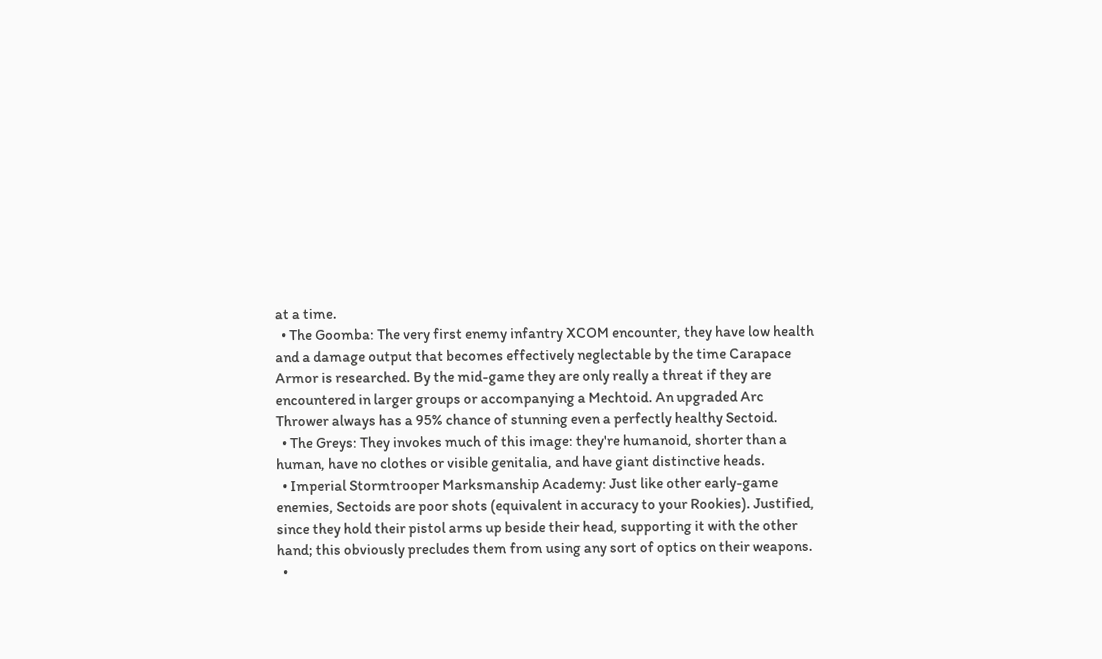at a time.
  • The Goomba: The very first enemy infantry XCOM encounter, they have low health and a damage output that becomes effectively neglectable by the time Carapace Armor is researched. By the mid-game they are only really a threat if they are encountered in larger groups or accompanying a Mechtoid. An upgraded Arc Thrower always has a 95% chance of stunning even a perfectly healthy Sectoid.
  • The Greys: They invokes much of this image: they're humanoid, shorter than a human, have no clothes or visible genitalia, and have giant distinctive heads.
  • Imperial Stormtrooper Marksmanship Academy: Just like other early-game enemies, Sectoids are poor shots (equivalent in accuracy to your Rookies). Justified, since they hold their pistol arms up beside their head, supporting it with the other hand; this obviously precludes them from using any sort of optics on their weapons.
  •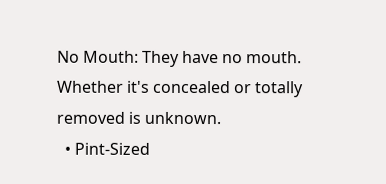No Mouth: They have no mouth. Whether it's concealed or totally removed is unknown.
  • Pint-Sized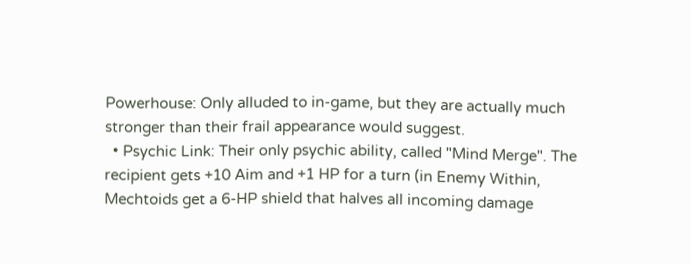Powerhouse: Only alluded to in-game, but they are actually much stronger than their frail appearance would suggest.
  • Psychic Link: Their only psychic ability, called "Mind Merge". The recipient gets +10 Aim and +1 HP for a turn (in Enemy Within, Mechtoids get a 6-HP shield that halves all incoming damage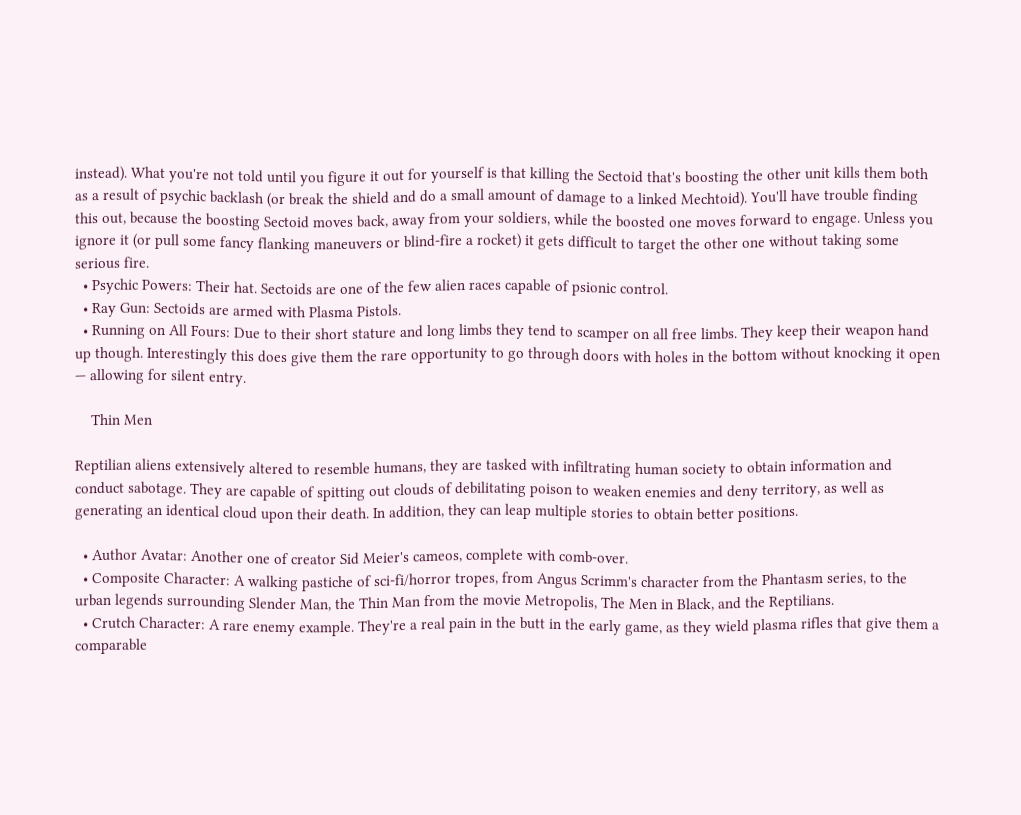instead). What you're not told until you figure it out for yourself is that killing the Sectoid that's boosting the other unit kills them both as a result of psychic backlash (or break the shield and do a small amount of damage to a linked Mechtoid). You'll have trouble finding this out, because the boosting Sectoid moves back, away from your soldiers, while the boosted one moves forward to engage. Unless you ignore it (or pull some fancy flanking maneuvers or blind-fire a rocket) it gets difficult to target the other one without taking some serious fire.
  • Psychic Powers: Their hat. Sectoids are one of the few alien races capable of psionic control.
  • Ray Gun: Sectoids are armed with Plasma Pistols.
  • Running on All Fours: Due to their short stature and long limbs they tend to scamper on all free limbs. They keep their weapon hand up though. Interestingly this does give them the rare opportunity to go through doors with holes in the bottom without knocking it open — allowing for silent entry.

    Thin Men

Reptilian aliens extensively altered to resemble humans, they are tasked with infiltrating human society to obtain information and conduct sabotage. They are capable of spitting out clouds of debilitating poison to weaken enemies and deny territory, as well as generating an identical cloud upon their death. In addition, they can leap multiple stories to obtain better positions.

  • Author Avatar: Another one of creator Sid Meier's cameos, complete with comb-over.
  • Composite Character: A walking pastiche of sci-fi/horror tropes, from Angus Scrimm's character from the Phantasm series, to the urban legends surrounding Slender Man, the Thin Man from the movie Metropolis, The Men in Black, and the Reptilians.
  • Crutch Character: A rare enemy example. They're a real pain in the butt in the early game, as they wield plasma rifles that give them a comparable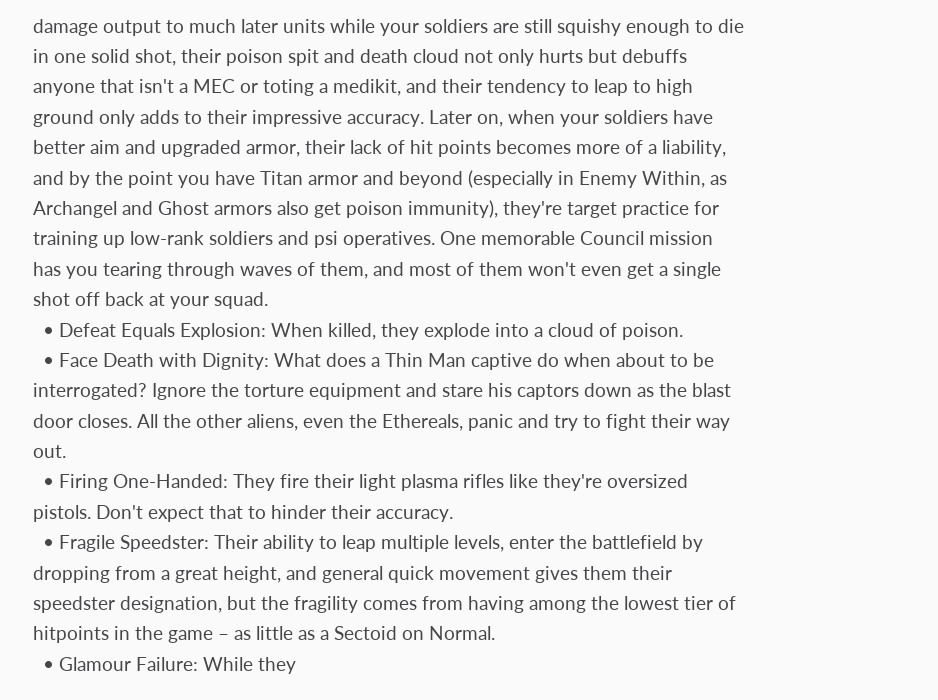damage output to much later units while your soldiers are still squishy enough to die in one solid shot, their poison spit and death cloud not only hurts but debuffs anyone that isn't a MEC or toting a medikit, and their tendency to leap to high ground only adds to their impressive accuracy. Later on, when your soldiers have better aim and upgraded armor, their lack of hit points becomes more of a liability, and by the point you have Titan armor and beyond (especially in Enemy Within, as Archangel and Ghost armors also get poison immunity), they're target practice for training up low-rank soldiers and psi operatives. One memorable Council mission has you tearing through waves of them, and most of them won't even get a single shot off back at your squad.
  • Defeat Equals Explosion: When killed, they explode into a cloud of poison.
  • Face Death with Dignity: What does a Thin Man captive do when about to be interrogated? Ignore the torture equipment and stare his captors down as the blast door closes. All the other aliens, even the Ethereals, panic and try to fight their way out.
  • Firing One-Handed: They fire their light plasma rifles like they're oversized pistols. Don't expect that to hinder their accuracy.
  • Fragile Speedster: Their ability to leap multiple levels, enter the battlefield by dropping from a great height, and general quick movement gives them their speedster designation, but the fragility comes from having among the lowest tier of hitpoints in the game – as little as a Sectoid on Normal.
  • Glamour Failure: While they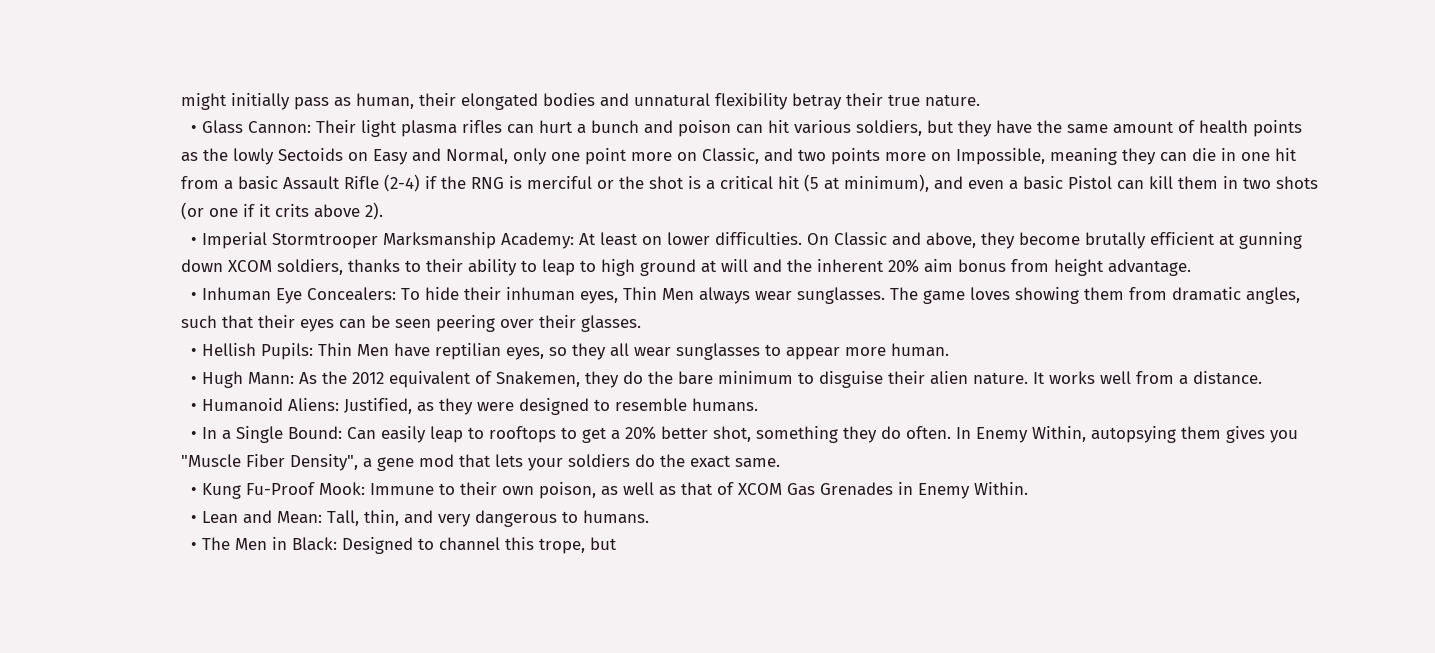might initially pass as human, their elongated bodies and unnatural flexibility betray their true nature.
  • Glass Cannon: Their light plasma rifles can hurt a bunch and poison can hit various soldiers, but they have the same amount of health points as the lowly Sectoids on Easy and Normal, only one point more on Classic, and two points more on Impossible, meaning they can die in one hit from a basic Assault Rifle (2-4) if the RNG is merciful or the shot is a critical hit (5 at minimum), and even a basic Pistol can kill them in two shots (or one if it crits above 2).
  • Imperial Stormtrooper Marksmanship Academy: At least on lower difficulties. On Classic and above, they become brutally efficient at gunning down XCOM soldiers, thanks to their ability to leap to high ground at will and the inherent 20% aim bonus from height advantage.
  • Inhuman Eye Concealers: To hide their inhuman eyes, Thin Men always wear sunglasses. The game loves showing them from dramatic angles, such that their eyes can be seen peering over their glasses.
  • Hellish Pupils: Thin Men have reptilian eyes, so they all wear sunglasses to appear more human.
  • Hugh Mann: As the 2012 equivalent of Snakemen, they do the bare minimum to disguise their alien nature. It works well from a distance.
  • Humanoid Aliens: Justified, as they were designed to resemble humans.
  • In a Single Bound: Can easily leap to rooftops to get a 20% better shot, something they do often. In Enemy Within, autopsying them gives you "Muscle Fiber Density", a gene mod that lets your soldiers do the exact same.
  • Kung Fu-Proof Mook: Immune to their own poison, as well as that of XCOM Gas Grenades in Enemy Within.
  • Lean and Mean: Tall, thin, and very dangerous to humans.
  • The Men in Black: Designed to channel this trope, but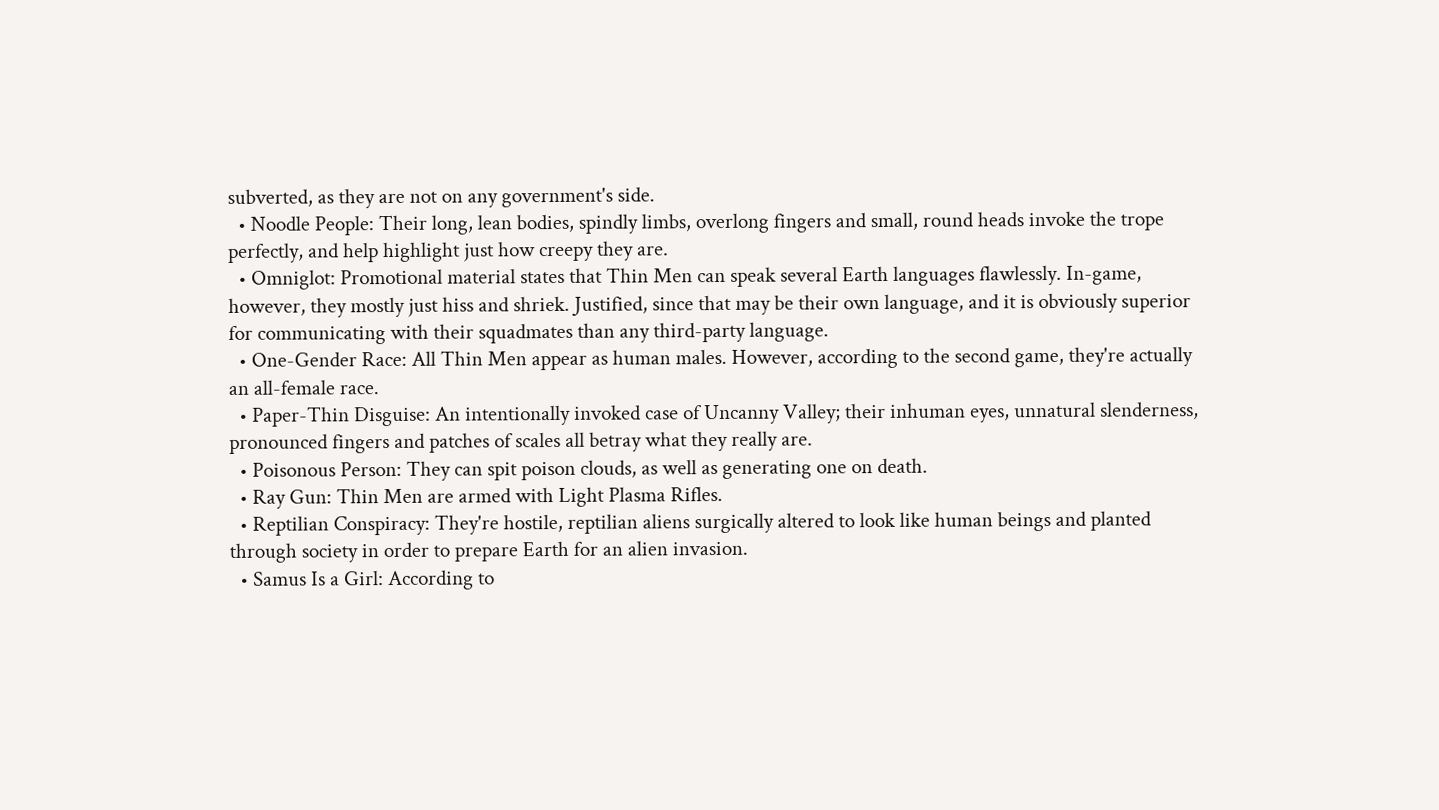subverted, as they are not on any government's side.
  • Noodle People: Their long, lean bodies, spindly limbs, overlong fingers and small, round heads invoke the trope perfectly, and help highlight just how creepy they are.
  • Omniglot: Promotional material states that Thin Men can speak several Earth languages flawlessly. In-game, however, they mostly just hiss and shriek. Justified, since that may be their own language, and it is obviously superior for communicating with their squadmates than any third-party language.
  • One-Gender Race: All Thin Men appear as human males. However, according to the second game, they're actually an all-female race.
  • Paper-Thin Disguise: An intentionally invoked case of Uncanny Valley; their inhuman eyes, unnatural slenderness, pronounced fingers and patches of scales all betray what they really are.
  • Poisonous Person: They can spit poison clouds, as well as generating one on death.
  • Ray Gun: Thin Men are armed with Light Plasma Rifles.
  • Reptilian Conspiracy: They're hostile, reptilian aliens surgically altered to look like human beings and planted through society in order to prepare Earth for an alien invasion.
  • Samus Is a Girl: According to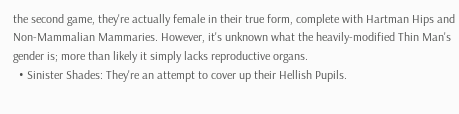the second game, they're actually female in their true form, complete with Hartman Hips and Non-Mammalian Mammaries. However, it's unknown what the heavily-modified Thin Man's gender is; more than likely it simply lacks reproductive organs.
  • Sinister Shades: They're an attempt to cover up their Hellish Pupils.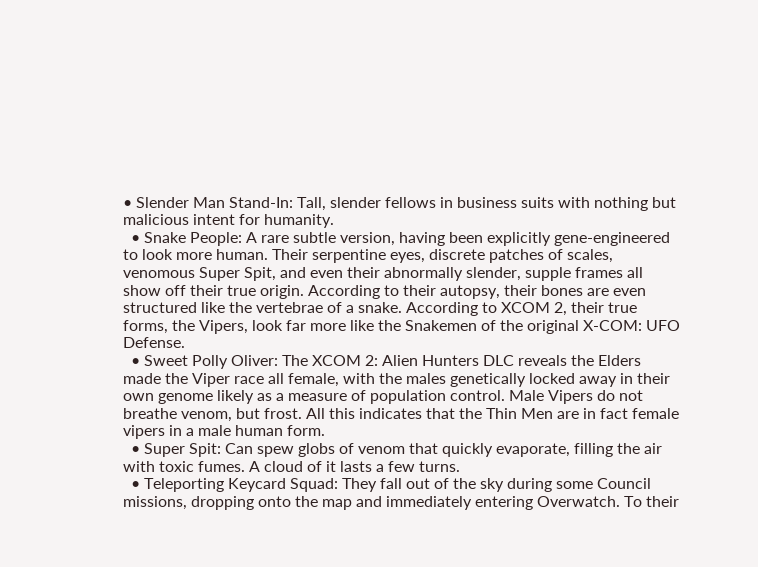• Slender Man Stand-In: Tall, slender fellows in business suits with nothing but malicious intent for humanity.
  • Snake People: A rare subtle version, having been explicitly gene-engineered to look more human. Their serpentine eyes, discrete patches of scales, venomous Super Spit, and even their abnormally slender, supple frames all show off their true origin. According to their autopsy, their bones are even structured like the vertebrae of a snake. According to XCOM 2, their true forms, the Vipers, look far more like the Snakemen of the original X-COM: UFO Defense.
  • Sweet Polly Oliver: The XCOM 2: Alien Hunters DLC reveals the Elders made the Viper race all female, with the males genetically locked away in their own genome likely as a measure of population control. Male Vipers do not breathe venom, but frost. All this indicates that the Thin Men are in fact female vipers in a male human form.
  • Super Spit: Can spew globs of venom that quickly evaporate, filling the air with toxic fumes. A cloud of it lasts a few turns.
  • Teleporting Keycard Squad: They fall out of the sky during some Council missions, dropping onto the map and immediately entering Overwatch. To their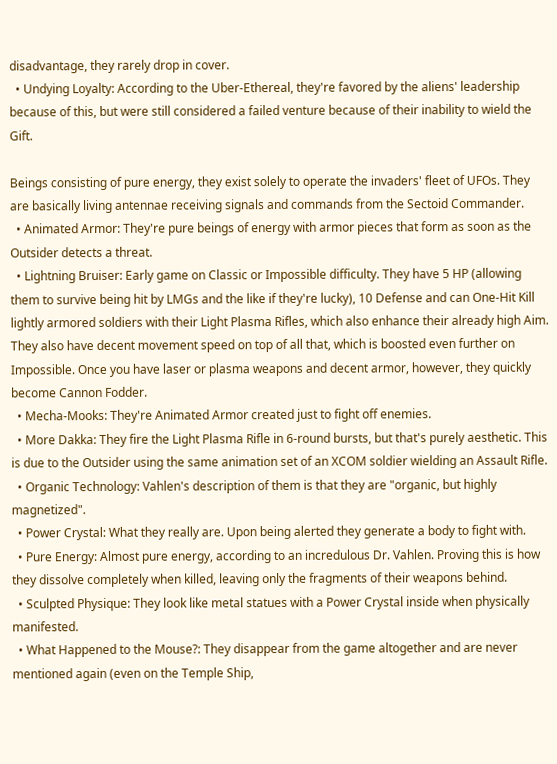disadvantage, they rarely drop in cover.
  • Undying Loyalty: According to the Uber-Ethereal, they're favored by the aliens' leadership because of this, but were still considered a failed venture because of their inability to wield the Gift.

Beings consisting of pure energy, they exist solely to operate the invaders' fleet of UFOs. They are basically living antennae receiving signals and commands from the Sectoid Commander.
  • Animated Armor: They're pure beings of energy with armor pieces that form as soon as the Outsider detects a threat.
  • Lightning Bruiser: Early game on Classic or Impossible difficulty. They have 5 HP (allowing them to survive being hit by LMGs and the like if they're lucky), 10 Defense and can One-Hit Kill lightly armored soldiers with their Light Plasma Rifles, which also enhance their already high Aim. They also have decent movement speed on top of all that, which is boosted even further on Impossible. Once you have laser or plasma weapons and decent armor, however, they quickly become Cannon Fodder.
  • Mecha-Mooks: They're Animated Armor created just to fight off enemies.
  • More Dakka: They fire the Light Plasma Rifle in 6-round bursts, but that's purely aesthetic. This is due to the Outsider using the same animation set of an XCOM soldier wielding an Assault Rifle.
  • Organic Technology: Vahlen's description of them is that they are "organic, but highly magnetized".
  • Power Crystal: What they really are. Upon being alerted they generate a body to fight with.
  • Pure Energy: Almost pure energy, according to an incredulous Dr. Vahlen. Proving this is how they dissolve completely when killed, leaving only the fragments of their weapons behind.
  • Sculpted Physique: They look like metal statues with a Power Crystal inside when physically manifested.
  • What Happened to the Mouse?: They disappear from the game altogether and are never mentioned again (even on the Temple Ship,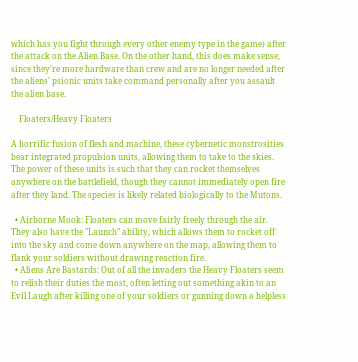which has you fight through every other enemy type in the game) after the attack on the Alien Base. On the other hand, this does make sense, since they're more hardware than crew and are no longer needed after the aliens' psionic units take command personally after you assault the alien base.

    Floaters/Heavy Floaters

A horrific fusion of flesh and machine, these cybernetic monstrosities bear integrated propulsion units, allowing them to take to the skies. The power of these units is such that they can rocket themselves anywhere on the battlefield, though they cannot immediately open fire after they land. The species is likely related biologically to the Mutons.

  • Airborne Mook: Floaters can move fairly freely through the air. They also have the "Launch" ability, which allows them to rocket off into the sky and come down anywhere on the map, allowing them to flank your soldiers without drawing reaction fire.
  • Aliens Are Bastards: Out of all the invaders the Heavy Floaters seem to relish their duties the most, often letting out something akin to an Evil Laugh after killing one of your soldiers or gunning down a helpless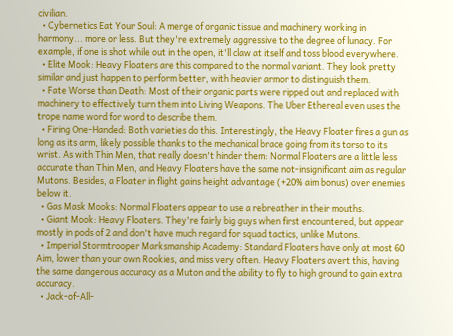civilian.
  • Cybernetics Eat Your Soul: A merge of organic tissue and machinery working in harmony... more or less. But they're extremely aggressive to the degree of lunacy. For example, if one is shot while out in the open, it'll claw at itself and toss blood everywhere.
  • Elite Mook: Heavy Floaters are this compared to the normal variant. They look pretty similar and just happen to perform better, with heavier armor to distinguish them.
  • Fate Worse than Death: Most of their organic parts were ripped out and replaced with machinery to effectively turn them into Living Weapons. The Uber Ethereal even uses the trope name word for word to describe them.
  • Firing One-Handed: Both varieties do this. Interestingly, the Heavy Floater fires a gun as long as its arm, likely possible thanks to the mechanical brace going from its torso to its wrist. As with Thin Men, that really doesn't hinder them: Normal Floaters are a little less accurate than Thin Men, and Heavy Floaters have the same not-insignificant aim as regular Mutons. Besides, a Floater in flight gains height advantage (+20% aim bonus) over enemies below it.
  • Gas Mask Mooks: Normal Floaters appear to use a rebreather in their mouths.
  • Giant Mook: Heavy Floaters. They're fairly big guys when first encountered, but appear mostly in pods of 2 and don't have much regard for squad tactics, unlike Mutons.
  • Imperial Stormtrooper Marksmanship Academy: Standard Floaters have only at most 60 Aim, lower than your own Rookies, and miss very often. Heavy Floaters avert this, having the same dangerous accuracy as a Muton and the ability to fly to high ground to gain extra accuracy.
  • Jack-of-All-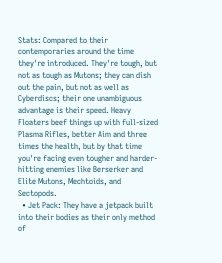Stats: Compared to their contemporaries around the time they're introduced. They're tough, but not as tough as Mutons; they can dish out the pain, but not as well as Cyberdiscs; their one unambiguous advantage is their speed. Heavy Floaters beef things up with full-sized Plasma Rifles, better Aim and three times the health, but by that time you're facing even tougher and harder-hitting enemies like Berserker and Elite Mutons, Mechtoids, and Sectopods.
  • Jet Pack: They have a jetpack built into their bodies as their only method of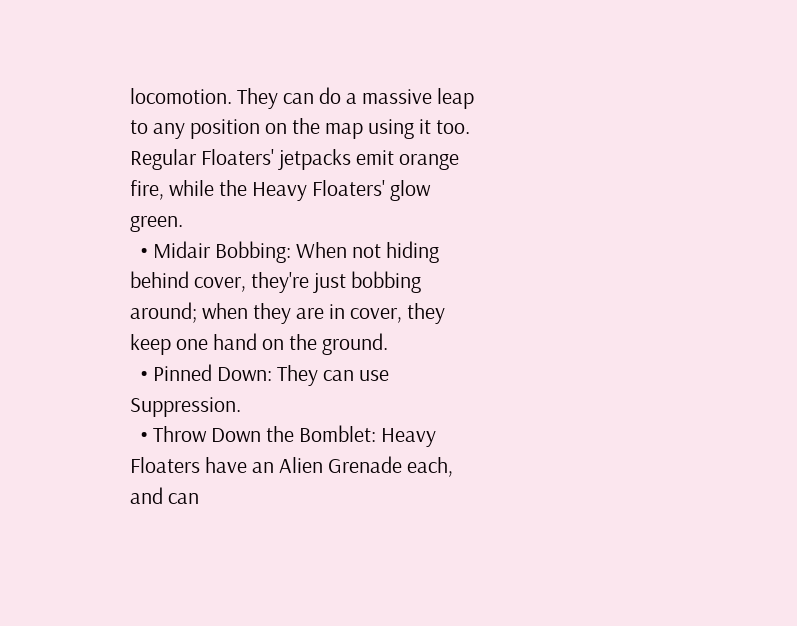locomotion. They can do a massive leap to any position on the map using it too. Regular Floaters' jetpacks emit orange fire, while the Heavy Floaters' glow green.
  • Midair Bobbing: When not hiding behind cover, they're just bobbing around; when they are in cover, they keep one hand on the ground.
  • Pinned Down: They can use Suppression.
  • Throw Down the Bomblet: Heavy Floaters have an Alien Grenade each, and can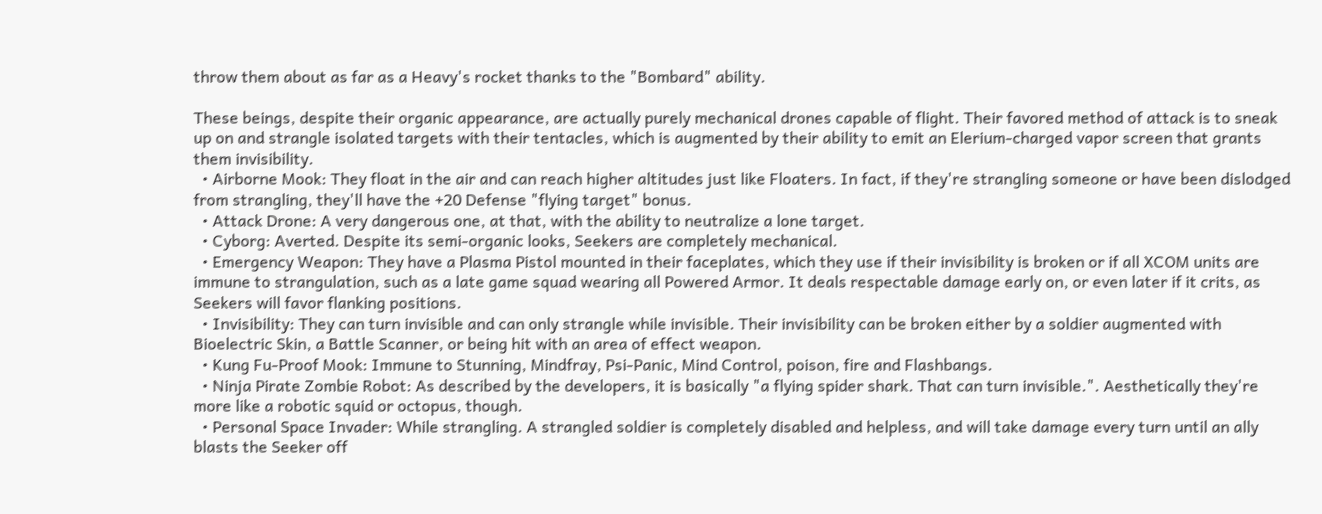throw them about as far as a Heavy's rocket thanks to the "Bombard" ability.

These beings, despite their organic appearance, are actually purely mechanical drones capable of flight. Their favored method of attack is to sneak up on and strangle isolated targets with their tentacles, which is augmented by their ability to emit an Elerium-charged vapor screen that grants them invisibility.
  • Airborne Mook: They float in the air and can reach higher altitudes just like Floaters. In fact, if they're strangling someone or have been dislodged from strangling, they'll have the +20 Defense "flying target" bonus.
  • Attack Drone: A very dangerous one, at that, with the ability to neutralize a lone target.
  • Cyborg: Averted. Despite its semi-organic looks, Seekers are completely mechanical.
  • Emergency Weapon: They have a Plasma Pistol mounted in their faceplates, which they use if their invisibility is broken or if all XCOM units are immune to strangulation, such as a late game squad wearing all Powered Armor. It deals respectable damage early on, or even later if it crits, as Seekers will favor flanking positions.
  • Invisibility: They can turn invisible and can only strangle while invisible. Their invisibility can be broken either by a soldier augmented with Bioelectric Skin, a Battle Scanner, or being hit with an area of effect weapon.
  • Kung Fu-Proof Mook: Immune to Stunning, Mindfray, Psi-Panic, Mind Control, poison, fire and Flashbangs.
  • Ninja Pirate Zombie Robot: As described by the developers, it is basically "a flying spider shark. That can turn invisible.". Aesthetically they're more like a robotic squid or octopus, though.
  • Personal Space Invader: While strangling. A strangled soldier is completely disabled and helpless, and will take damage every turn until an ally blasts the Seeker off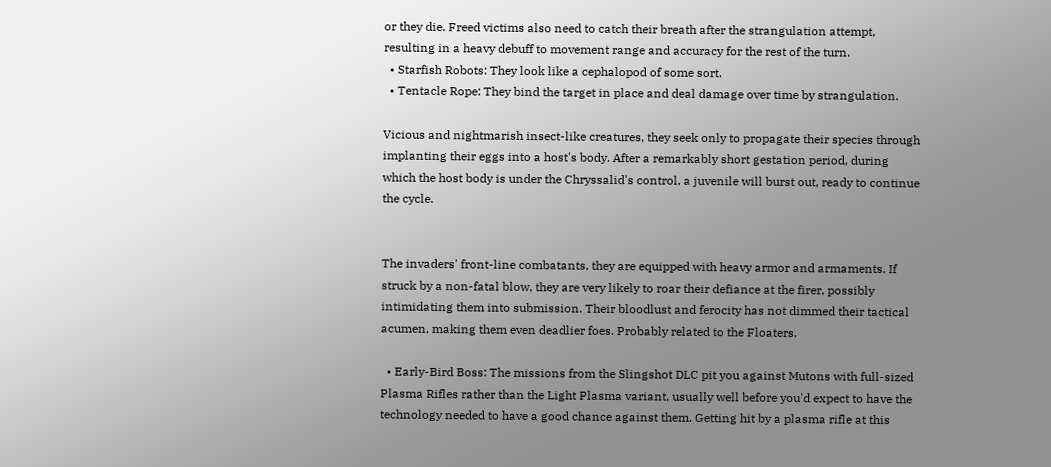or they die. Freed victims also need to catch their breath after the strangulation attempt, resulting in a heavy debuff to movement range and accuracy for the rest of the turn.
  • Starfish Robots: They look like a cephalopod of some sort.
  • Tentacle Rope: They bind the target in place and deal damage over time by strangulation.

Vicious and nightmarish insect-like creatures, they seek only to propagate their species through implanting their eggs into a host's body. After a remarkably short gestation period, during which the host body is under the Chryssalid's control, a juvenile will burst out, ready to continue the cycle.


The invaders' front-line combatants, they are equipped with heavy armor and armaments. If struck by a non-fatal blow, they are very likely to roar their defiance at the firer, possibly intimidating them into submission. Their bloodlust and ferocity has not dimmed their tactical acumen, making them even deadlier foes. Probably related to the Floaters.

  • Early-Bird Boss: The missions from the Slingshot DLC pit you against Mutons with full-sized Plasma Rifles rather than the Light Plasma variant, usually well before you'd expect to have the technology needed to have a good chance against them. Getting hit by a plasma rifle at this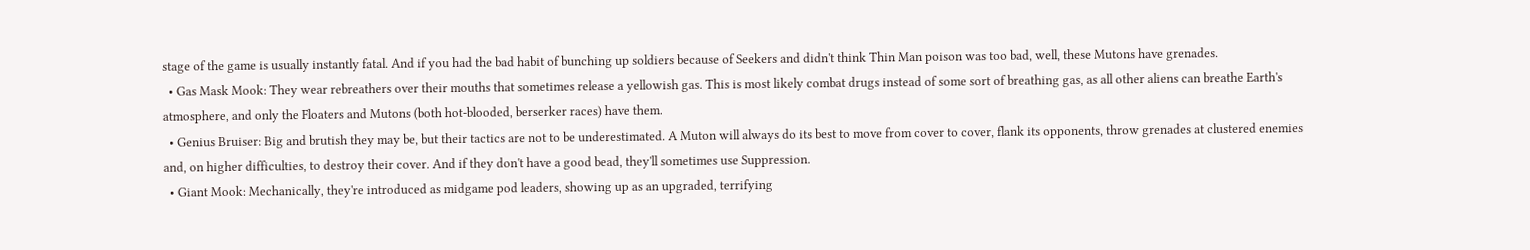stage of the game is usually instantly fatal. And if you had the bad habit of bunching up soldiers because of Seekers and didn't think Thin Man poison was too bad, well, these Mutons have grenades.
  • Gas Mask Mook: They wear rebreathers over their mouths that sometimes release a yellowish gas. This is most likely combat drugs instead of some sort of breathing gas, as all other aliens can breathe Earth's atmosphere, and only the Floaters and Mutons (both hot-blooded, berserker races) have them.
  • Genius Bruiser: Big and brutish they may be, but their tactics are not to be underestimated. A Muton will always do its best to move from cover to cover, flank its opponents, throw grenades at clustered enemies and, on higher difficulties, to destroy their cover. And if they don't have a good bead, they'll sometimes use Suppression.
  • Giant Mook: Mechanically, they're introduced as midgame pod leaders, showing up as an upgraded, terrifying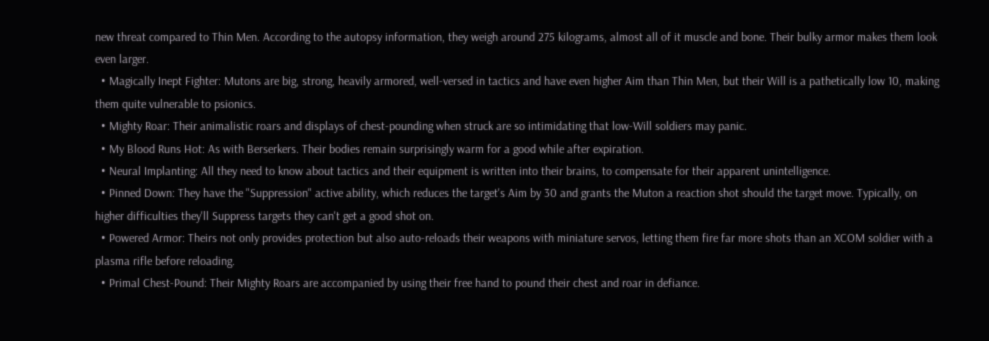new threat compared to Thin Men. According to the autopsy information, they weigh around 275 kilograms, almost all of it muscle and bone. Their bulky armor makes them look even larger.
  • Magically Inept Fighter: Mutons are big, strong, heavily armored, well-versed in tactics and have even higher Aim than Thin Men, but their Will is a pathetically low 10, making them quite vulnerable to psionics.
  • Mighty Roar: Their animalistic roars and displays of chest-pounding when struck are so intimidating that low-Will soldiers may panic.
  • My Blood Runs Hot: As with Berserkers. Their bodies remain surprisingly warm for a good while after expiration.
  • Neural Implanting: All they need to know about tactics and their equipment is written into their brains, to compensate for their apparent unintelligence.
  • Pinned Down: They have the "Suppression" active ability, which reduces the target's Aim by 30 and grants the Muton a reaction shot should the target move. Typically, on higher difficulties they'll Suppress targets they can't get a good shot on.
  • Powered Armor: Theirs not only provides protection but also auto-reloads their weapons with miniature servos, letting them fire far more shots than an XCOM soldier with a plasma rifle before reloading.
  • Primal Chest-Pound: Their Mighty Roars are accompanied by using their free hand to pound their chest and roar in defiance.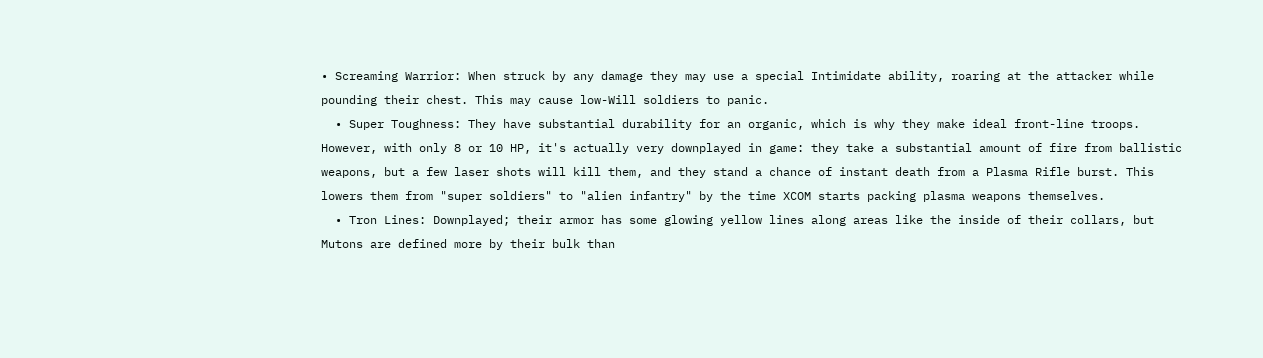• Screaming Warrior: When struck by any damage they may use a special Intimidate ability, roaring at the attacker while pounding their chest. This may cause low-Will soldiers to panic.
  • Super Toughness: They have substantial durability for an organic, which is why they make ideal front-line troops. However, with only 8 or 10 HP, it's actually very downplayed in game: they take a substantial amount of fire from ballistic weapons, but a few laser shots will kill them, and they stand a chance of instant death from a Plasma Rifle burst. This lowers them from "super soldiers" to "alien infantry" by the time XCOM starts packing plasma weapons themselves.
  • Tron Lines: Downplayed; their armor has some glowing yellow lines along areas like the inside of their collars, but Mutons are defined more by their bulk than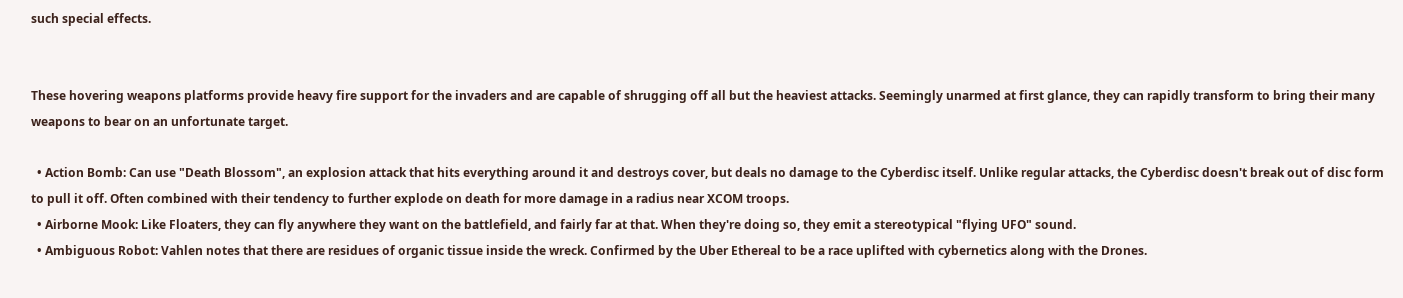such special effects.


These hovering weapons platforms provide heavy fire support for the invaders and are capable of shrugging off all but the heaviest attacks. Seemingly unarmed at first glance, they can rapidly transform to bring their many weapons to bear on an unfortunate target.

  • Action Bomb: Can use "Death Blossom", an explosion attack that hits everything around it and destroys cover, but deals no damage to the Cyberdisc itself. Unlike regular attacks, the Cyberdisc doesn't break out of disc form to pull it off. Often combined with their tendency to further explode on death for more damage in a radius near XCOM troops.
  • Airborne Mook: Like Floaters, they can fly anywhere they want on the battlefield, and fairly far at that. When they're doing so, they emit a stereotypical "flying UFO" sound.
  • Ambiguous Robot: Vahlen notes that there are residues of organic tissue inside the wreck. Confirmed by the Uber Ethereal to be a race uplifted with cybernetics along with the Drones.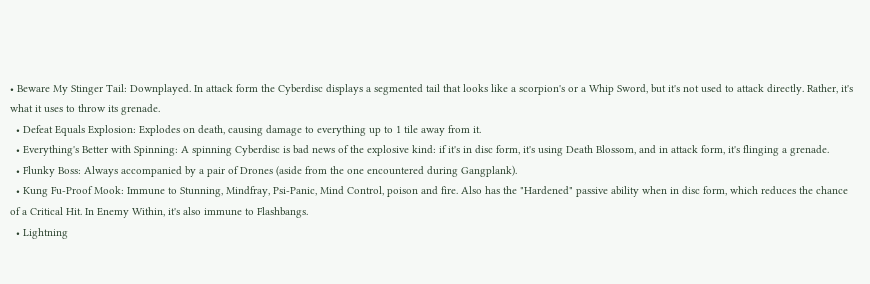• Beware My Stinger Tail: Downplayed. In attack form the Cyberdisc displays a segmented tail that looks like a scorpion's or a Whip Sword, but it's not used to attack directly. Rather, it's what it uses to throw its grenade.
  • Defeat Equals Explosion: Explodes on death, causing damage to everything up to 1 tile away from it.
  • Everything's Better with Spinning: A spinning Cyberdisc is bad news of the explosive kind: if it's in disc form, it's using Death Blossom, and in attack form, it's flinging a grenade.
  • Flunky Boss: Always accompanied by a pair of Drones (aside from the one encountered during Gangplank).
  • Kung Fu-Proof Mook: Immune to Stunning, Mindfray, Psi-Panic, Mind Control, poison and fire. Also has the "Hardened" passive ability when in disc form, which reduces the chance of a Critical Hit. In Enemy Within, it's also immune to Flashbangs.
  • Lightning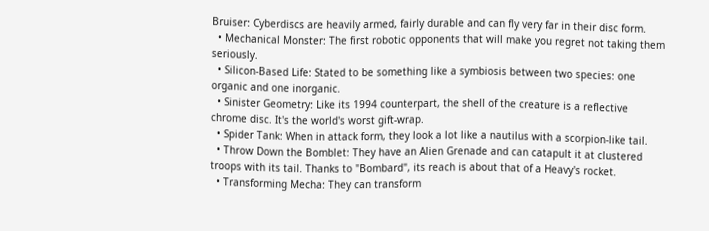Bruiser: Cyberdiscs are heavily armed, fairly durable and can fly very far in their disc form.
  • Mechanical Monster: The first robotic opponents that will make you regret not taking them seriously.
  • Silicon-Based Life: Stated to be something like a symbiosis between two species: one organic and one inorganic.
  • Sinister Geometry: Like its 1994 counterpart, the shell of the creature is a reflective chrome disc. It's the world's worst gift-wrap.
  • Spider Tank: When in attack form, they look a lot like a nautilus with a scorpion-like tail.
  • Throw Down the Bomblet: They have an Alien Grenade and can catapult it at clustered troops with its tail. Thanks to "Bombard", its reach is about that of a Heavy's rocket.
  • Transforming Mecha: They can transform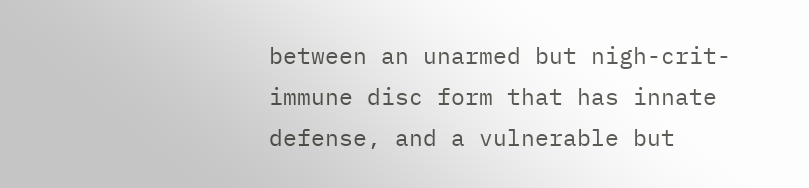between an unarmed but nigh-crit-immune disc form that has innate defense, and a vulnerable but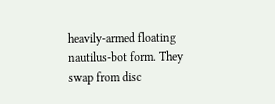heavily-armed floating nautilus-bot form. They swap from disc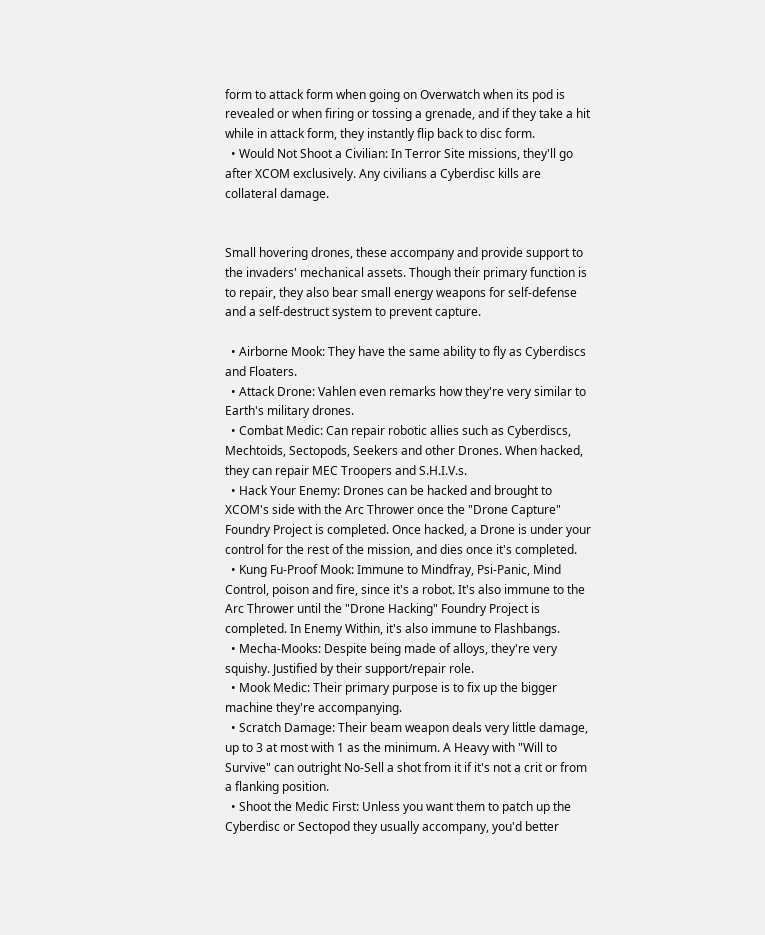form to attack form when going on Overwatch when its pod is revealed or when firing or tossing a grenade, and if they take a hit while in attack form, they instantly flip back to disc form.
  • Would Not Shoot a Civilian: In Terror Site missions, they'll go after XCOM exclusively. Any civilians a Cyberdisc kills are collateral damage.


Small hovering drones, these accompany and provide support to the invaders' mechanical assets. Though their primary function is to repair, they also bear small energy weapons for self-defense and a self-destruct system to prevent capture.

  • Airborne Mook: They have the same ability to fly as Cyberdiscs and Floaters.
  • Attack Drone: Vahlen even remarks how they're very similar to Earth's military drones.
  • Combat Medic: Can repair robotic allies such as Cyberdiscs, Mechtoids, Sectopods, Seekers and other Drones. When hacked, they can repair MEC Troopers and S.H.I.V.s.
  • Hack Your Enemy: Drones can be hacked and brought to XCOM's side with the Arc Thrower once the "Drone Capture" Foundry Project is completed. Once hacked, a Drone is under your control for the rest of the mission, and dies once it's completed.
  • Kung Fu-Proof Mook: Immune to Mindfray, Psi-Panic, Mind Control, poison and fire, since it's a robot. It's also immune to the Arc Thrower until the "Drone Hacking" Foundry Project is completed. In Enemy Within, it's also immune to Flashbangs.
  • Mecha-Mooks: Despite being made of alloys, they're very squishy. Justified by their support/repair role.
  • Mook Medic: Their primary purpose is to fix up the bigger machine they're accompanying.
  • Scratch Damage: Their beam weapon deals very little damage, up to 3 at most with 1 as the minimum. A Heavy with "Will to Survive" can outright No-Sell a shot from it if it's not a crit or from a flanking position.
  • Shoot the Medic First: Unless you want them to patch up the Cyberdisc or Sectopod they usually accompany, you'd better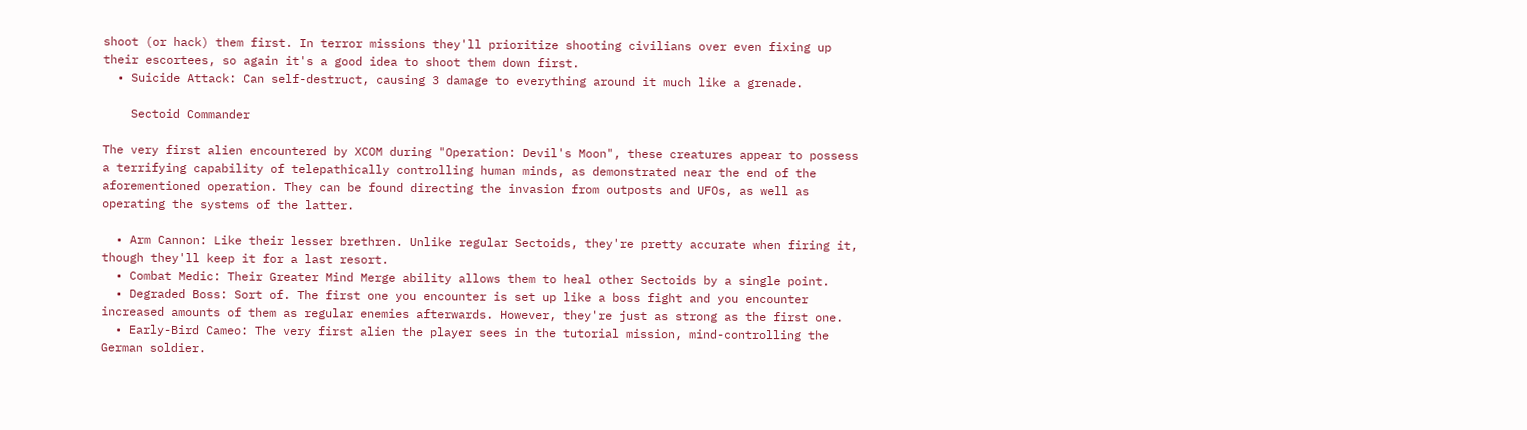shoot (or hack) them first. In terror missions they'll prioritize shooting civilians over even fixing up their escortees, so again it's a good idea to shoot them down first.
  • Suicide Attack: Can self-destruct, causing 3 damage to everything around it much like a grenade.

    Sectoid Commander

The very first alien encountered by XCOM during "Operation: Devil's Moon", these creatures appear to possess a terrifying capability of telepathically controlling human minds, as demonstrated near the end of the aforementioned operation. They can be found directing the invasion from outposts and UFOs, as well as operating the systems of the latter.

  • Arm Cannon: Like their lesser brethren. Unlike regular Sectoids, they're pretty accurate when firing it, though they'll keep it for a last resort.
  • Combat Medic: Their Greater Mind Merge ability allows them to heal other Sectoids by a single point.
  • Degraded Boss: Sort of. The first one you encounter is set up like a boss fight and you encounter increased amounts of them as regular enemies afterwards. However, they're just as strong as the first one.
  • Early-Bird Cameo: The very first alien the player sees in the tutorial mission, mind-controlling the German soldier.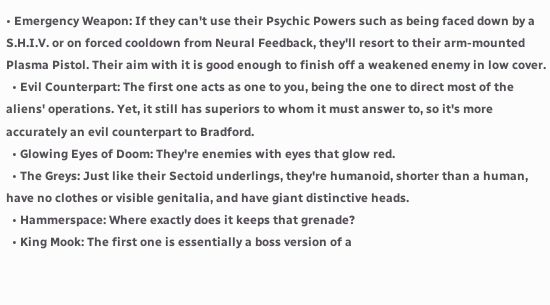• Emergency Weapon: If they can't use their Psychic Powers such as being faced down by a S.H.I.V. or on forced cooldown from Neural Feedback, they'll resort to their arm-mounted Plasma Pistol. Their aim with it is good enough to finish off a weakened enemy in low cover.
  • Evil Counterpart: The first one acts as one to you, being the one to direct most of the aliens' operations. Yet, it still has superiors to whom it must answer to, so it's more accurately an evil counterpart to Bradford.
  • Glowing Eyes of Doom: They're enemies with eyes that glow red.
  • The Greys: Just like their Sectoid underlings, they're humanoid, shorter than a human, have no clothes or visible genitalia, and have giant distinctive heads.
  • Hammerspace: Where exactly does it keeps that grenade?
  • King Mook: The first one is essentially a boss version of a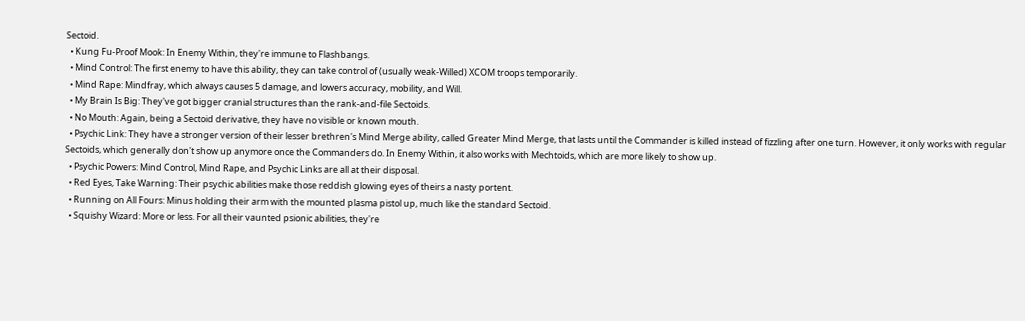Sectoid.
  • Kung Fu-Proof Mook: In Enemy Within, they're immune to Flashbangs.
  • Mind Control: The first enemy to have this ability, they can take control of (usually weak-Willed) XCOM troops temporarily.
  • Mind Rape: Mindfray, which always causes 5 damage, and lowers accuracy, mobility, and Will.
  • My Brain Is Big: They've got bigger cranial structures than the rank-and-file Sectoids.
  • No Mouth: Again, being a Sectoid derivative, they have no visible or known mouth.
  • Psychic Link: They have a stronger version of their lesser brethren's Mind Merge ability, called Greater Mind Merge, that lasts until the Commander is killed instead of fizzling after one turn. However, it only works with regular Sectoids, which generally don't show up anymore once the Commanders do. In Enemy Within, it also works with Mechtoids, which are more likely to show up.
  • Psychic Powers: Mind Control, Mind Rape, and Psychic Links are all at their disposal.
  • Red Eyes, Take Warning: Their psychic abilities make those reddish glowing eyes of theirs a nasty portent.
  • Running on All Fours: Minus holding their arm with the mounted plasma pistol up, much like the standard Sectoid.
  • Squishy Wizard: More or less. For all their vaunted psionic abilities, they're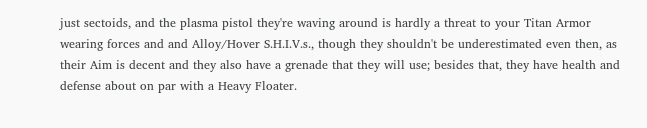just sectoids, and the plasma pistol they're waving around is hardly a threat to your Titan Armor wearing forces and and Alloy/Hover S.H.I.V.s., though they shouldn't be underestimated even then, as their Aim is decent and they also have a grenade that they will use; besides that, they have health and defense about on par with a Heavy Floater.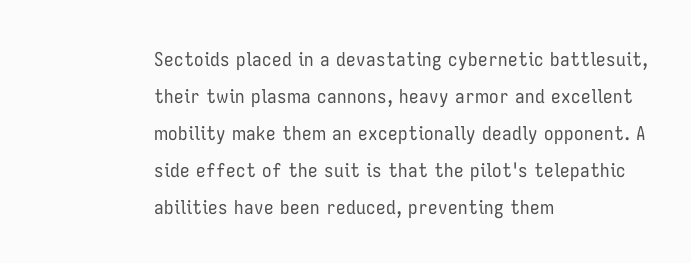Sectoids placed in a devastating cybernetic battlesuit, their twin plasma cannons, heavy armor and excellent mobility make them an exceptionally deadly opponent. A side effect of the suit is that the pilot's telepathic abilities have been reduced, preventing them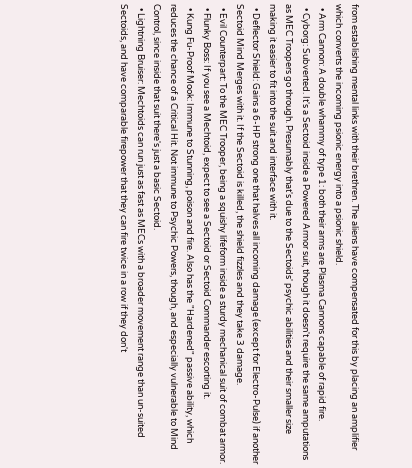from establishing mental links with their brethren. The aliens have compensated for this by placing an amplifier which converts the incoming psionic energy into a psionic shield.
  • Arm Cannon: A double whammy of type 1: both their arms are Plasma Cannons capable of rapid fire.
  • Cyborg: Subverted. It's a Sectoid inside a Powered Armor suit, though it doesn't require the same amputations as MEC Troopers go through. Presumably that's due to the Sectoids' psychic abilities and their smaller size making it easier to fit into the suit and interface with it.
  • Deflector Shield: Gains a 6-HP strong one that halves all incoming damage (except for Electro-Pulse) if another Sectoid Mind Merges with it. If the Sectoid is killed, the shield fizzles and they take 3 damage.
  • Evil Counterpart: To the MEC Trooper, being a squishy lifeform inside a sturdy mechanical suit of combat armor.
  • Flunky Boss: If you see a Mechtoid, expect to see a Sectoid or Sectoid Commander escorting it.
  • Kung Fu-Proof Mook: Immune to Stunning, poison and fire. Also has the "Hardened" passive ability, which reduces the chance of a Critical Hit. Not immune to Psychic Powers, though, and especially vulnerable to Mind Control, since inside that suit there's just a basic Sectoid.
  • Lightning Bruiser: Mechtoids can run just as fast as MECs with a broader movement range than un-suited Sectoids, and have comparable firepower that they can fire twice in a row if they don't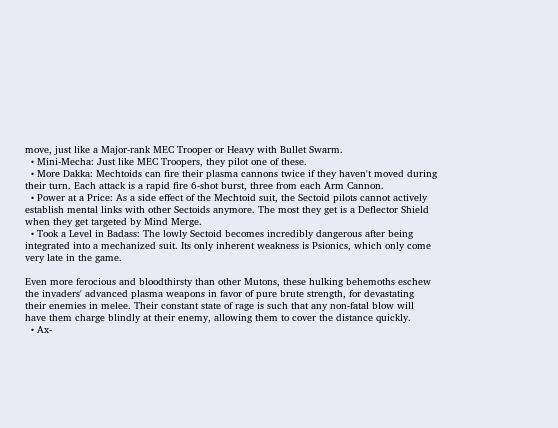move, just like a Major-rank MEC Trooper or Heavy with Bullet Swarm.
  • Mini-Mecha: Just like MEC Troopers, they pilot one of these.
  • More Dakka: Mechtoids can fire their plasma cannons twice if they haven't moved during their turn. Each attack is a rapid fire 6-shot burst, three from each Arm Cannon.
  • Power at a Price: As a side effect of the Mechtoid suit, the Sectoid pilots cannot actively establish mental links with other Sectoids anymore. The most they get is a Deflector Shield when they get targeted by Mind Merge.
  • Took a Level in Badass: The lowly Sectoid becomes incredibly dangerous after being integrated into a mechanized suit. Its only inherent weakness is Psionics, which only come very late in the game.

Even more ferocious and bloodthirsty than other Mutons, these hulking behemoths eschew the invaders' advanced plasma weapons in favor of pure brute strength, for devastating their enemies in melee. Their constant state of rage is such that any non-fatal blow will have them charge blindly at their enemy, allowing them to cover the distance quickly.
  • Ax-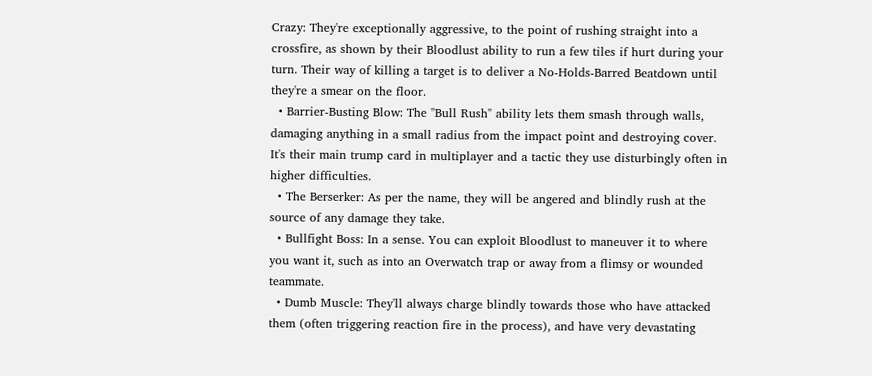Crazy: They're exceptionally aggressive, to the point of rushing straight into a crossfire, as shown by their Bloodlust ability to run a few tiles if hurt during your turn. Their way of killing a target is to deliver a No-Holds-Barred Beatdown until they're a smear on the floor.
  • Barrier-Busting Blow: The "Bull Rush" ability lets them smash through walls, damaging anything in a small radius from the impact point and destroying cover. It's their main trump card in multiplayer and a tactic they use disturbingly often in higher difficulties.
  • The Berserker: As per the name, they will be angered and blindly rush at the source of any damage they take.
  • Bullfight Boss: In a sense. You can exploit Bloodlust to maneuver it to where you want it, such as into an Overwatch trap or away from a flimsy or wounded teammate.
  • Dumb Muscle: They'll always charge blindly towards those who have attacked them (often triggering reaction fire in the process), and have very devastating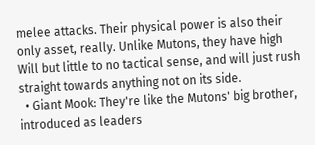melee attacks. Their physical power is also their only asset, really. Unlike Mutons, they have high Will but little to no tactical sense, and will just rush straight towards anything not on its side.
  • Giant Mook: They're like the Mutons' big brother, introduced as leaders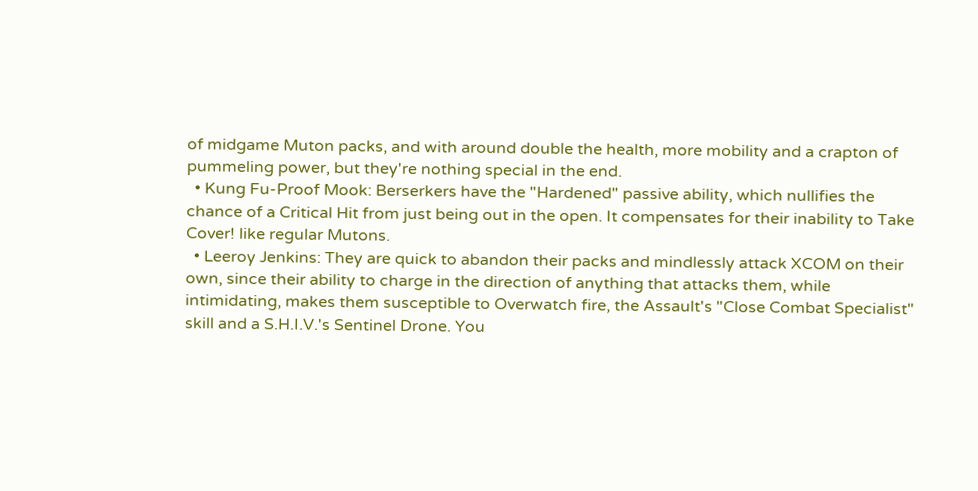of midgame Muton packs, and with around double the health, more mobility and a crapton of pummeling power, but they're nothing special in the end.
  • Kung Fu-Proof Mook: Berserkers have the "Hardened" passive ability, which nullifies the chance of a Critical Hit from just being out in the open. It compensates for their inability to Take Cover! like regular Mutons.
  • Leeroy Jenkins: They are quick to abandon their packs and mindlessly attack XCOM on their own, since their ability to charge in the direction of anything that attacks them, while intimidating, makes them susceptible to Overwatch fire, the Assault's "Close Combat Specialist" skill and a S.H.I.V.'s Sentinel Drone. You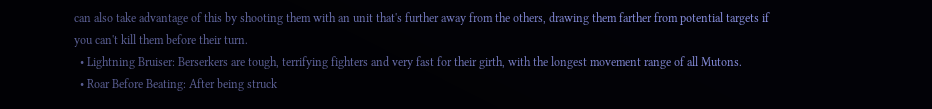can also take advantage of this by shooting them with an unit that's further away from the others, drawing them farther from potential targets if you can't kill them before their turn.
  • Lightning Bruiser: Berserkers are tough, terrifying fighters and very fast for their girth, with the longest movement range of all Mutons.
  • Roar Before Beating: After being struck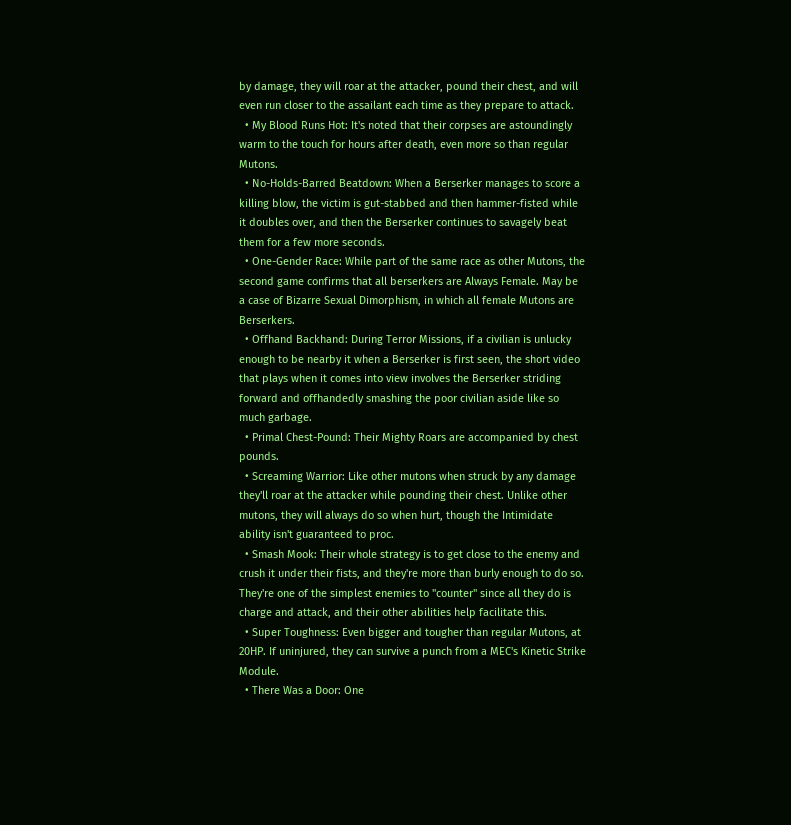by damage, they will roar at the attacker, pound their chest, and will even run closer to the assailant each time as they prepare to attack.
  • My Blood Runs Hot: It's noted that their corpses are astoundingly warm to the touch for hours after death, even more so than regular Mutons.
  • No-Holds-Barred Beatdown: When a Berserker manages to score a killing blow, the victim is gut-stabbed and then hammer-fisted while it doubles over, and then the Berserker continues to savagely beat them for a few more seconds.
  • One-Gender Race: While part of the same race as other Mutons, the second game confirms that all berserkers are Always Female. May be a case of Bizarre Sexual Dimorphism, in which all female Mutons are Berserkers.
  • Offhand Backhand: During Terror Missions, if a civilian is unlucky enough to be nearby it when a Berserker is first seen, the short video that plays when it comes into view involves the Berserker striding forward and offhandedly smashing the poor civilian aside like so much garbage.
  • Primal Chest-Pound: Their Mighty Roars are accompanied by chest pounds.
  • Screaming Warrior: Like other mutons when struck by any damage they'll roar at the attacker while pounding their chest. Unlike other mutons, they will always do so when hurt, though the Intimidate ability isn't guaranteed to proc.
  • Smash Mook: Their whole strategy is to get close to the enemy and crush it under their fists, and they're more than burly enough to do so. They're one of the simplest enemies to "counter" since all they do is charge and attack, and their other abilities help facilitate this.
  • Super Toughness: Even bigger and tougher than regular Mutons, at 20HP. If uninjured, they can survive a punch from a MEC's Kinetic Strike Module.
  • There Was a Door: One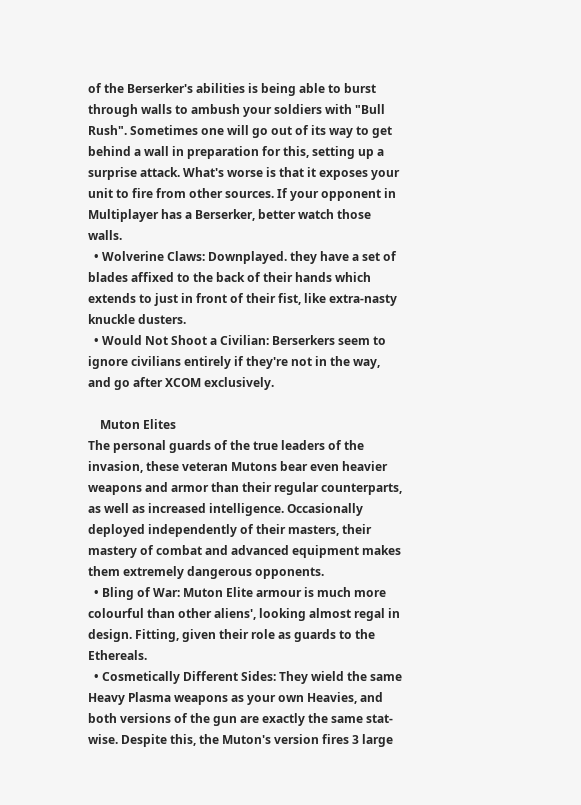of the Berserker's abilities is being able to burst through walls to ambush your soldiers with "Bull Rush". Sometimes one will go out of its way to get behind a wall in preparation for this, setting up a surprise attack. What's worse is that it exposes your unit to fire from other sources. If your opponent in Multiplayer has a Berserker, better watch those walls.
  • Wolverine Claws: Downplayed. they have a set of blades affixed to the back of their hands which extends to just in front of their fist, like extra-nasty knuckle dusters.
  • Would Not Shoot a Civilian: Berserkers seem to ignore civilians entirely if they're not in the way, and go after XCOM exclusively.

    Muton Elites
The personal guards of the true leaders of the invasion, these veteran Mutons bear even heavier weapons and armor than their regular counterparts, as well as increased intelligence. Occasionally deployed independently of their masters, their mastery of combat and advanced equipment makes them extremely dangerous opponents.
  • Bling of War: Muton Elite armour is much more colourful than other aliens', looking almost regal in design. Fitting, given their role as guards to the Ethereals.
  • Cosmetically Different Sides: They wield the same Heavy Plasma weapons as your own Heavies, and both versions of the gun are exactly the same stat-wise. Despite this, the Muton's version fires 3 large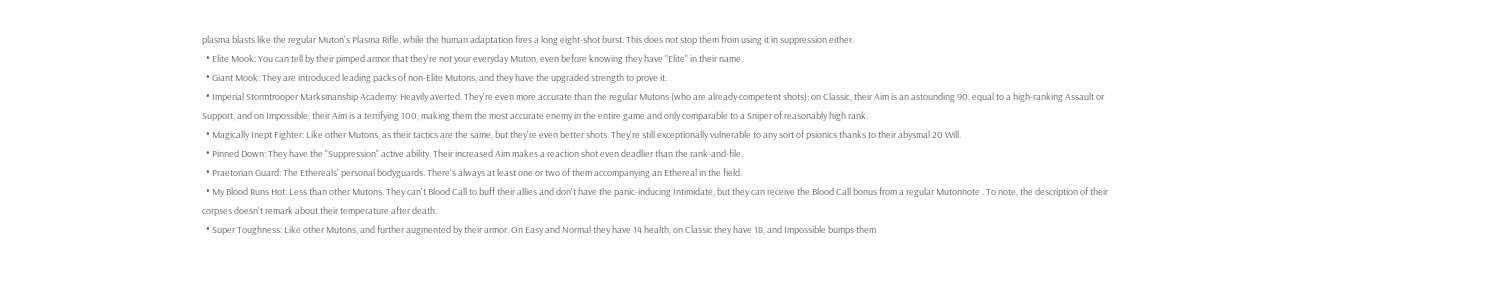plasma blasts like the regular Muton's Plasma Rifle, while the human adaptation fires a long eight-shot burst. This does not stop them from using it in suppression either.
  • Elite Mook: You can tell by their pimped armor that they're not your everyday Muton, even before knowing they have "Elite" in their name.
  • Giant Mook: They are introduced leading packs of non-Elite Mutons, and they have the upgraded strength to prove it.
  • Imperial Stormtrooper Marksmanship Academy: Heavily averted. They're even more accurate than the regular Mutons (who are already competent shots); on Classic, their Aim is an astounding 90, equal to a high-ranking Assault or Support, and on Impossible, their Aim is a terrifying 100, making them the most accurate enemy in the entire game and only comparable to a Sniper of reasonably high rank.
  • Magically Inept Fighter: Like other Mutons, as their tactics are the same, but they're even better shots. They're still exceptionally vulnerable to any sort of psionics thanks to their abysmal 20 Will.
  • Pinned Down: They have the "Suppression" active ability. Their increased Aim makes a reaction shot even deadlier than the rank-and-file.
  • Praetorian Guard: The Ethereals' personal bodyguards. There's always at least one or two of them accompanying an Ethereal in the field.
  • My Blood Runs Hot: Less than other Mutons. They can't Blood Call to buff their allies and don't have the panic-inducing Intimidate, but they can receive the Blood Call bonus from a regular Mutonnote . To note, the description of their corpses doesn't remark about their temperature after death.
  • Super Toughness: Like other Mutons, and further augmented by their armor. On Easy and Normal they have 14 health, on Classic they have 18, and Impossible bumps them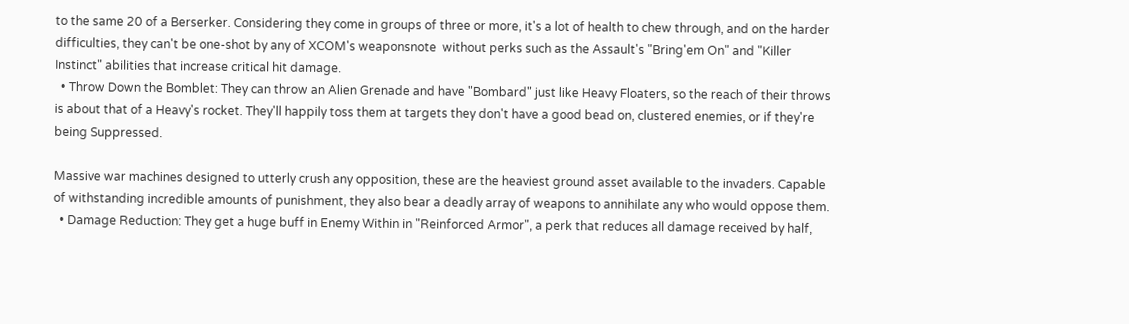to the same 20 of a Berserker. Considering they come in groups of three or more, it's a lot of health to chew through, and on the harder difficulties, they can't be one-shot by any of XCOM's weaponsnote  without perks such as the Assault's "Bring'em On" and "Killer Instinct" abilities that increase critical hit damage.
  • Throw Down the Bomblet: They can throw an Alien Grenade and have "Bombard" just like Heavy Floaters, so the reach of their throws is about that of a Heavy's rocket. They'll happily toss them at targets they don't have a good bead on, clustered enemies, or if they're being Suppressed.

Massive war machines designed to utterly crush any opposition, these are the heaviest ground asset available to the invaders. Capable of withstanding incredible amounts of punishment, they also bear a deadly array of weapons to annihilate any who would oppose them.
  • Damage Reduction: They get a huge buff in Enemy Within in "Reinforced Armor", a perk that reduces all damage received by half,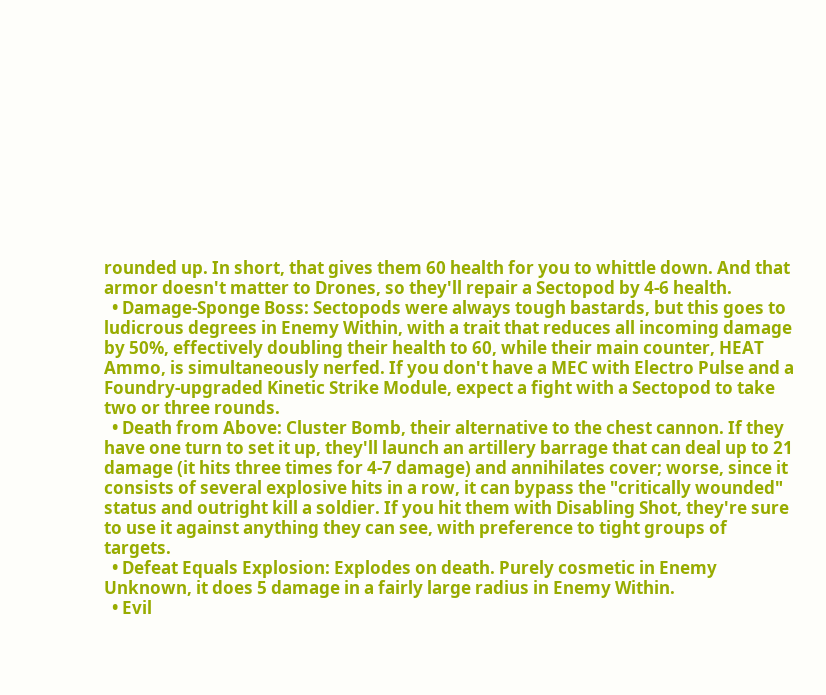rounded up. In short, that gives them 60 health for you to whittle down. And that armor doesn't matter to Drones, so they'll repair a Sectopod by 4-6 health.
  • Damage-Sponge Boss: Sectopods were always tough bastards, but this goes to ludicrous degrees in Enemy Within, with a trait that reduces all incoming damage by 50%, effectively doubling their health to 60, while their main counter, HEAT Ammo, is simultaneously nerfed. If you don't have a MEC with Electro Pulse and a Foundry-upgraded Kinetic Strike Module, expect a fight with a Sectopod to take two or three rounds.
  • Death from Above: Cluster Bomb, their alternative to the chest cannon. If they have one turn to set it up, they'll launch an artillery barrage that can deal up to 21 damage (it hits three times for 4-7 damage) and annihilates cover; worse, since it consists of several explosive hits in a row, it can bypass the "critically wounded" status and outright kill a soldier. If you hit them with Disabling Shot, they're sure to use it against anything they can see, with preference to tight groups of targets.
  • Defeat Equals Explosion: Explodes on death. Purely cosmetic in Enemy Unknown, it does 5 damage in a fairly large radius in Enemy Within.
  • Evil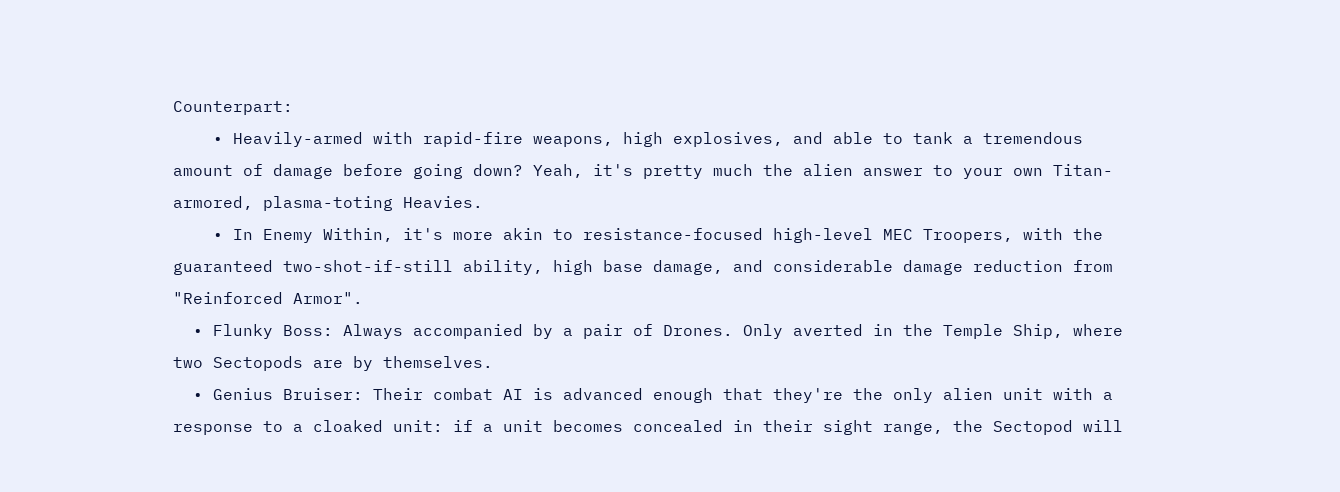Counterpart:
    • Heavily-armed with rapid-fire weapons, high explosives, and able to tank a tremendous amount of damage before going down? Yeah, it's pretty much the alien answer to your own Titan-armored, plasma-toting Heavies.
    • In Enemy Within, it's more akin to resistance-focused high-level MEC Troopers, with the guaranteed two-shot-if-still ability, high base damage, and considerable damage reduction from "Reinforced Armor".
  • Flunky Boss: Always accompanied by a pair of Drones. Only averted in the Temple Ship, where two Sectopods are by themselves.
  • Genius Bruiser: Their combat AI is advanced enough that they're the only alien unit with a response to a cloaked unit: if a unit becomes concealed in their sight range, the Sectopod will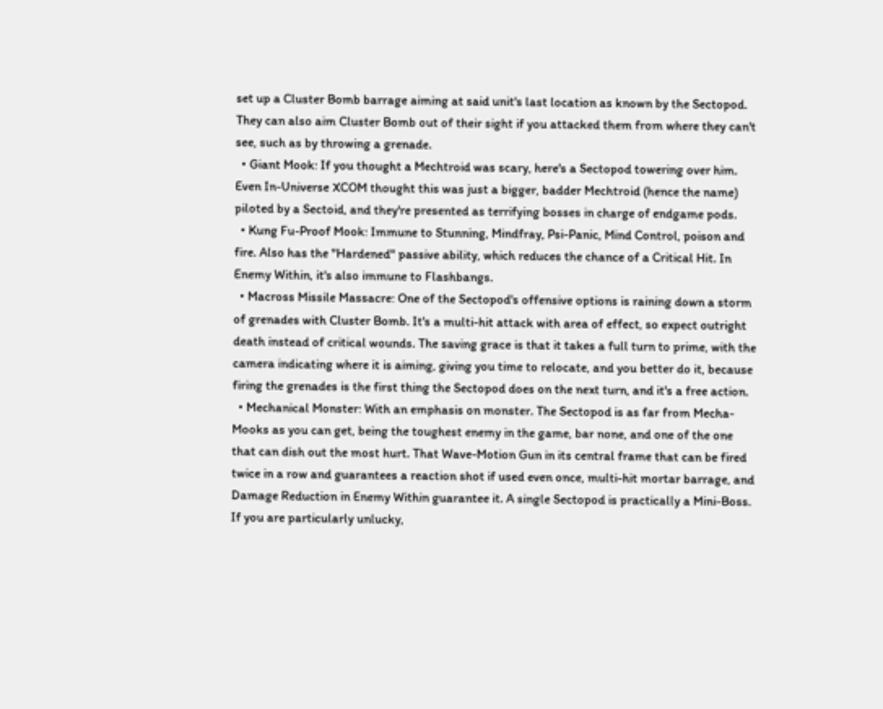set up a Cluster Bomb barrage aiming at said unit's last location as known by the Sectopod. They can also aim Cluster Bomb out of their sight if you attacked them from where they can't see, such as by throwing a grenade.
  • Giant Mook: If you thought a Mechtroid was scary, here's a Sectopod towering over him. Even In-Universe XCOM thought this was just a bigger, badder Mechtroid (hence the name) piloted by a Sectoid, and they're presented as terrifying bosses in charge of endgame pods.
  • Kung Fu-Proof Mook: Immune to Stunning, Mindfray, Psi-Panic, Mind Control, poison and fire. Also has the "Hardened" passive ability, which reduces the chance of a Critical Hit. In Enemy Within, it's also immune to Flashbangs.
  • Macross Missile Massacre: One of the Sectopod's offensive options is raining down a storm of grenades with Cluster Bomb. It's a multi-hit attack with area of effect, so expect outright death instead of critical wounds. The saving grace is that it takes a full turn to prime, with the camera indicating where it is aiming, giving you time to relocate, and you better do it, because firing the grenades is the first thing the Sectopod does on the next turn, and it's a free action.
  • Mechanical Monster: With an emphasis on monster. The Sectopod is as far from Mecha-Mooks as you can get, being the toughest enemy in the game, bar none, and one of the one that can dish out the most hurt. That Wave-Motion Gun in its central frame that can be fired twice in a row and guarantees a reaction shot if used even once, multi-hit mortar barrage, and Damage Reduction in Enemy Within guarantee it. A single Sectopod is practically a Mini-Boss. If you are particularly unlucky,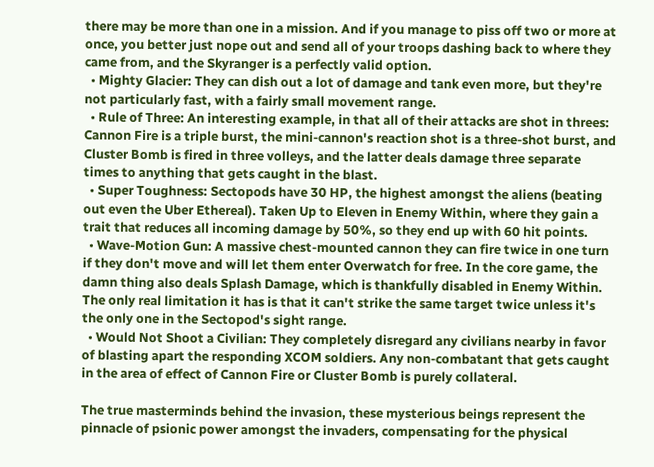there may be more than one in a mission. And if you manage to piss off two or more at once, you better just nope out and send all of your troops dashing back to where they came from, and the Skyranger is a perfectly valid option.
  • Mighty Glacier: They can dish out a lot of damage and tank even more, but they're not particularly fast, with a fairly small movement range.
  • Rule of Three: An interesting example, in that all of their attacks are shot in threes: Cannon Fire is a triple burst, the mini-cannon's reaction shot is a three-shot burst, and Cluster Bomb is fired in three volleys, and the latter deals damage three separate times to anything that gets caught in the blast.
  • Super Toughness: Sectopods have 30 HP, the highest amongst the aliens (beating out even the Uber Ethereal). Taken Up to Eleven in Enemy Within, where they gain a trait that reduces all incoming damage by 50%, so they end up with 60 hit points.
  • Wave-Motion Gun: A massive chest-mounted cannon they can fire twice in one turn if they don't move and will let them enter Overwatch for free. In the core game, the damn thing also deals Splash Damage, which is thankfully disabled in Enemy Within. The only real limitation it has is that it can't strike the same target twice unless it's the only one in the Sectopod's sight range.
  • Would Not Shoot a Civilian: They completely disregard any civilians nearby in favor of blasting apart the responding XCOM soldiers. Any non-combatant that gets caught in the area of effect of Cannon Fire or Cluster Bomb is purely collateral.

The true masterminds behind the invasion, these mysterious beings represent the pinnacle of psionic power amongst the invaders, compensating for the physical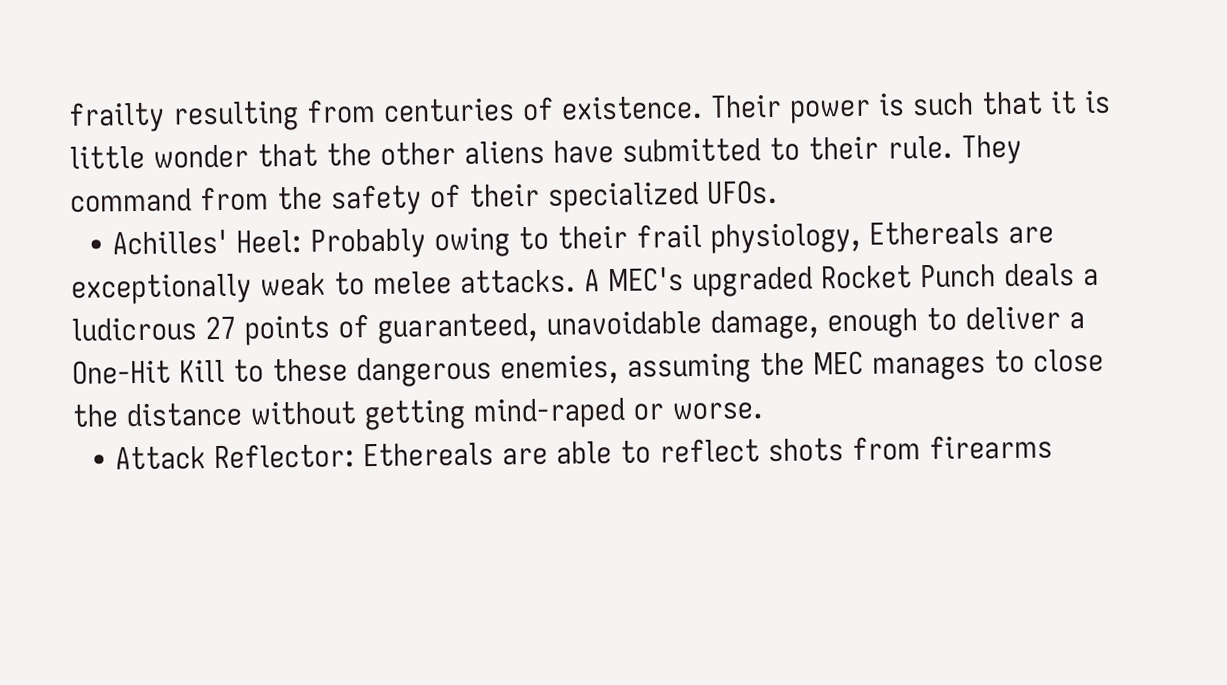frailty resulting from centuries of existence. Their power is such that it is little wonder that the other aliens have submitted to their rule. They command from the safety of their specialized UFOs.
  • Achilles' Heel: Probably owing to their frail physiology, Ethereals are exceptionally weak to melee attacks. A MEC's upgraded Rocket Punch deals a ludicrous 27 points of guaranteed, unavoidable damage, enough to deliver a One-Hit Kill to these dangerous enemies, assuming the MEC manages to close the distance without getting mind-raped or worse.
  • Attack Reflector: Ethereals are able to reflect shots from firearms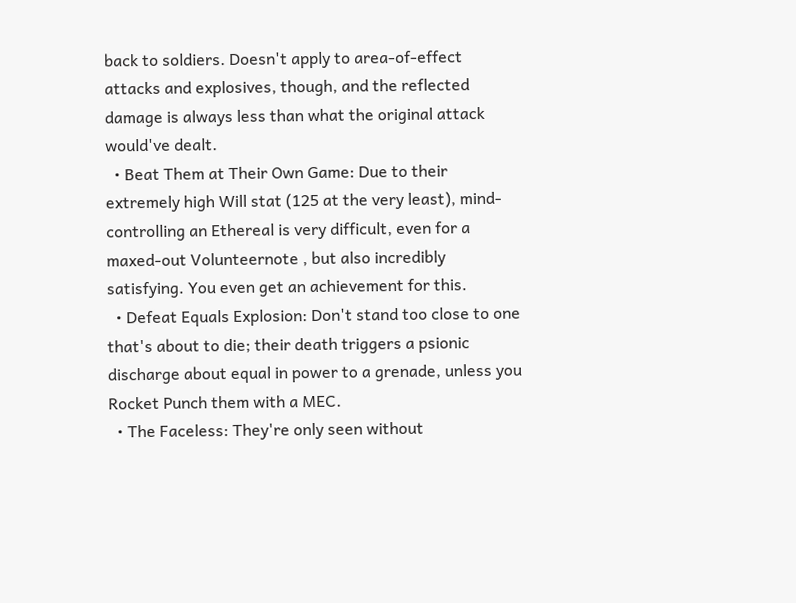back to soldiers. Doesn't apply to area-of-effect attacks and explosives, though, and the reflected damage is always less than what the original attack would've dealt.
  • Beat Them at Their Own Game: Due to their extremely high Will stat (125 at the very least), mind-controlling an Ethereal is very difficult, even for a maxed-out Volunteernote , but also incredibly satisfying. You even get an achievement for this.
  • Defeat Equals Explosion: Don't stand too close to one that's about to die; their death triggers a psionic discharge about equal in power to a grenade, unless you Rocket Punch them with a MEC.
  • The Faceless: They're only seen without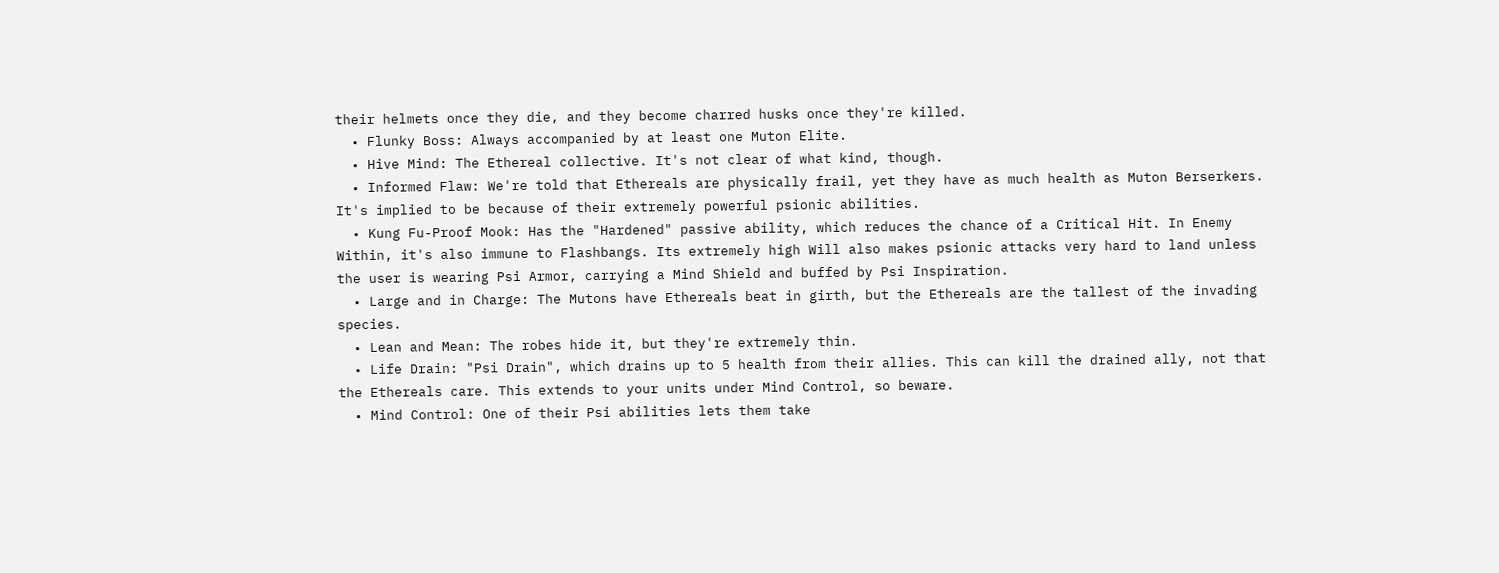their helmets once they die, and they become charred husks once they're killed.
  • Flunky Boss: Always accompanied by at least one Muton Elite.
  • Hive Mind: The Ethereal collective. It's not clear of what kind, though.
  • Informed Flaw: We're told that Ethereals are physically frail, yet they have as much health as Muton Berserkers. It's implied to be because of their extremely powerful psionic abilities.
  • Kung Fu-Proof Mook: Has the "Hardened" passive ability, which reduces the chance of a Critical Hit. In Enemy Within, it's also immune to Flashbangs. Its extremely high Will also makes psionic attacks very hard to land unless the user is wearing Psi Armor, carrying a Mind Shield and buffed by Psi Inspiration.
  • Large and in Charge: The Mutons have Ethereals beat in girth, but the Ethereals are the tallest of the invading species.
  • Lean and Mean: The robes hide it, but they're extremely thin.
  • Life Drain: "Psi Drain", which drains up to 5 health from their allies. This can kill the drained ally, not that the Ethereals care. This extends to your units under Mind Control, so beware.
  • Mind Control: One of their Psi abilities lets them take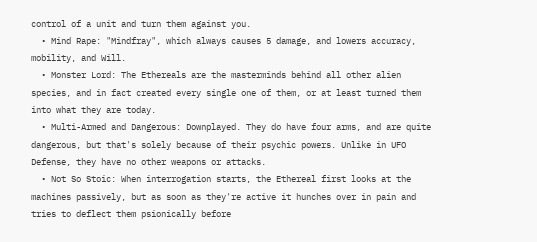control of a unit and turn them against you.
  • Mind Rape: "Mindfray", which always causes 5 damage, and lowers accuracy, mobility, and Will.
  • Monster Lord: The Ethereals are the masterminds behind all other alien species, and in fact created every single one of them, or at least turned them into what they are today.
  • Multi-Armed and Dangerous: Downplayed. They do have four arms, and are quite dangerous, but that's solely because of their psychic powers. Unlike in UFO Defense, they have no other weapons or attacks.
  • Not So Stoic: When interrogation starts, the Ethereal first looks at the machines passively, but as soon as they're active it hunches over in pain and tries to deflect them psionically before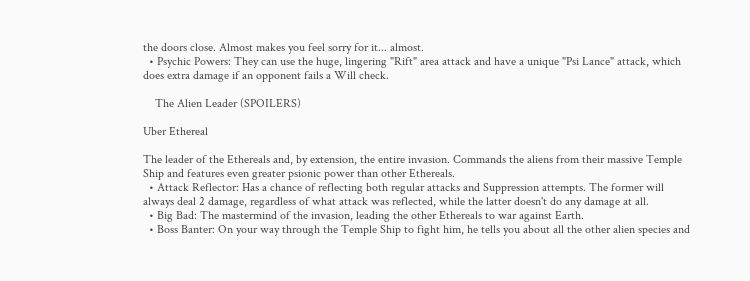the doors close. Almost makes you feel sorry for it... almost.
  • Psychic Powers: They can use the huge, lingering "Rift" area attack and have a unique "Psi Lance" attack, which does extra damage if an opponent fails a Will check.

    The Alien Leader (SPOILERS)

Uber Ethereal

The leader of the Ethereals and, by extension, the entire invasion. Commands the aliens from their massive Temple Ship and features even greater psionic power than other Ethereals.
  • Attack Reflector: Has a chance of reflecting both regular attacks and Suppression attempts. The former will always deal 2 damage, regardless of what attack was reflected, while the latter doesn't do any damage at all.
  • Big Bad: The mastermind of the invasion, leading the other Ethereals to war against Earth.
  • Boss Banter: On your way through the Temple Ship to fight him, he tells you about all the other alien species and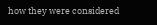how they were considered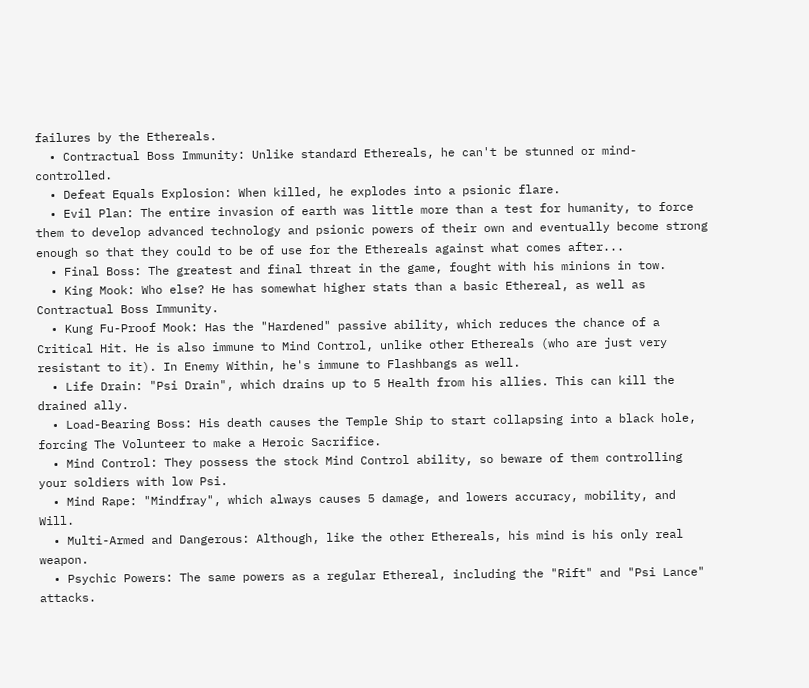failures by the Ethereals.
  • Contractual Boss Immunity: Unlike standard Ethereals, he can't be stunned or mind-controlled.
  • Defeat Equals Explosion: When killed, he explodes into a psionic flare.
  • Evil Plan: The entire invasion of earth was little more than a test for humanity, to force them to develop advanced technology and psionic powers of their own and eventually become strong enough so that they could to be of use for the Ethereals against what comes after...
  • Final Boss: The greatest and final threat in the game, fought with his minions in tow.
  • King Mook: Who else? He has somewhat higher stats than a basic Ethereal, as well as Contractual Boss Immunity.
  • Kung Fu-Proof Mook: Has the "Hardened" passive ability, which reduces the chance of a Critical Hit. He is also immune to Mind Control, unlike other Ethereals (who are just very resistant to it). In Enemy Within, he's immune to Flashbangs as well.
  • Life Drain: "Psi Drain", which drains up to 5 Health from his allies. This can kill the drained ally.
  • Load-Bearing Boss: His death causes the Temple Ship to start collapsing into a black hole, forcing The Volunteer to make a Heroic Sacrifice.
  • Mind Control: They possess the stock Mind Control ability, so beware of them controlling your soldiers with low Psi.
  • Mind Rape: "Mindfray", which always causes 5 damage, and lowers accuracy, mobility, and Will.
  • Multi-Armed and Dangerous: Although, like the other Ethereals, his mind is his only real weapon.
  • Psychic Powers: The same powers as a regular Ethereal, including the "Rift" and "Psi Lance" attacks.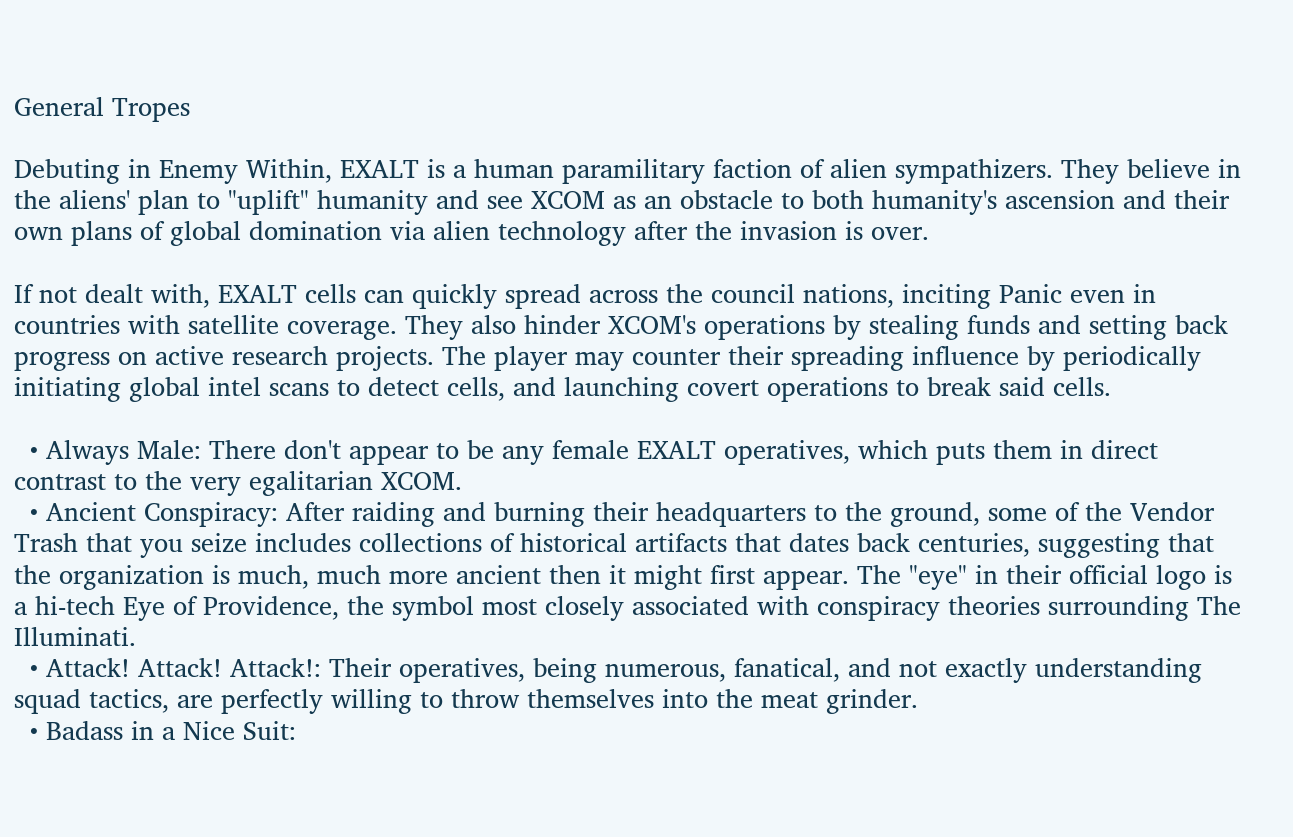General Tropes

Debuting in Enemy Within, EXALT is a human paramilitary faction of alien sympathizers. They believe in the aliens' plan to "uplift" humanity and see XCOM as an obstacle to both humanity's ascension and their own plans of global domination via alien technology after the invasion is over.

If not dealt with, EXALT cells can quickly spread across the council nations, inciting Panic even in countries with satellite coverage. They also hinder XCOM's operations by stealing funds and setting back progress on active research projects. The player may counter their spreading influence by periodically initiating global intel scans to detect cells, and launching covert operations to break said cells.

  • Always Male: There don't appear to be any female EXALT operatives, which puts them in direct contrast to the very egalitarian XCOM.
  • Ancient Conspiracy: After raiding and burning their headquarters to the ground, some of the Vendor Trash that you seize includes collections of historical artifacts that dates back centuries, suggesting that the organization is much, much more ancient then it might first appear. The "eye" in their official logo is a hi-tech Eye of Providence, the symbol most closely associated with conspiracy theories surrounding The Illuminati.
  • Attack! Attack! Attack!: Their operatives, being numerous, fanatical, and not exactly understanding squad tactics, are perfectly willing to throw themselves into the meat grinder.
  • Badass in a Nice Suit: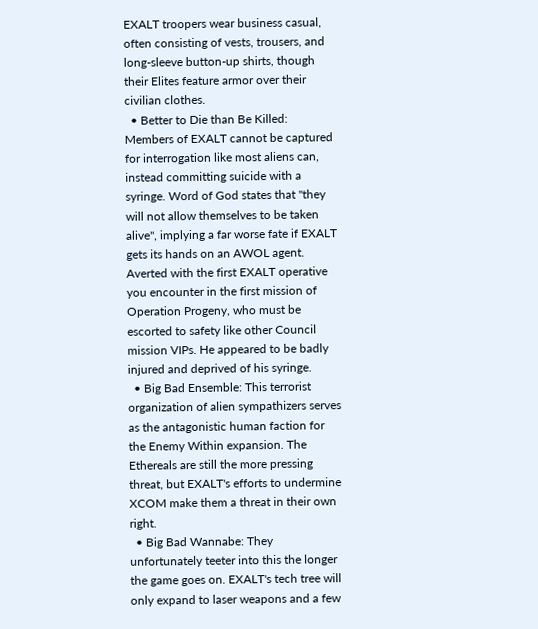EXALT troopers wear business casual, often consisting of vests, trousers, and long-sleeve button-up shirts, though their Elites feature armor over their civilian clothes.
  • Better to Die than Be Killed: Members of EXALT cannot be captured for interrogation like most aliens can, instead committing suicide with a syringe. Word of God states that "they will not allow themselves to be taken alive", implying a far worse fate if EXALT gets its hands on an AWOL agent. Averted with the first EXALT operative you encounter in the first mission of Operation Progeny, who must be escorted to safety like other Council mission VIPs. He appeared to be badly injured and deprived of his syringe.
  • Big Bad Ensemble: This terrorist organization of alien sympathizers serves as the antagonistic human faction for the Enemy Within expansion. The Ethereals are still the more pressing threat, but EXALT's efforts to undermine XCOM make them a threat in their own right.
  • Big Bad Wannabe: They unfortunately teeter into this the longer the game goes on. EXALT's tech tree will only expand to laser weapons and a few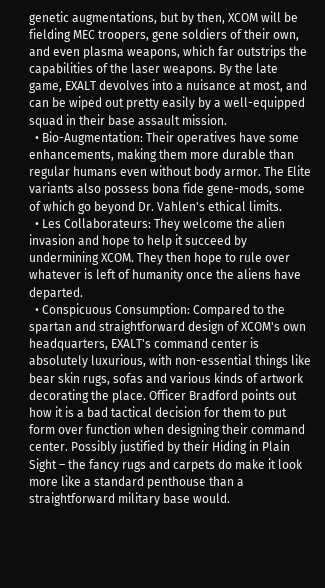genetic augmentations, but by then, XCOM will be fielding MEC troopers, gene soldiers of their own, and even plasma weapons, which far outstrips the capabilities of the laser weapons. By the late game, EXALT devolves into a nuisance at most, and can be wiped out pretty easily by a well-equipped squad in their base assault mission.
  • Bio-Augmentation: Their operatives have some enhancements, making them more durable than regular humans even without body armor. The Elite variants also possess bona fide gene-mods, some of which go beyond Dr. Vahlen's ethical limits.
  • Les Collaborateurs: They welcome the alien invasion and hope to help it succeed by undermining XCOM. They then hope to rule over whatever is left of humanity once the aliens have departed.
  • Conspicuous Consumption: Compared to the spartan and straightforward design of XCOM's own headquarters, EXALT's command center is absolutely luxurious, with non-essential things like bear skin rugs, sofas and various kinds of artwork decorating the place. Officer Bradford points out how it is a bad tactical decision for them to put form over function when designing their command center. Possibly justified by their Hiding in Plain Sight – the fancy rugs and carpets do make it look more like a standard penthouse than a straightforward military base would.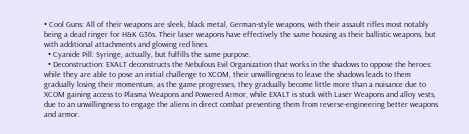• Cool Guns: All of their weapons are sleek, black metal, German-style weapons, with their assault rifles most notably being a dead ringer for H&K G36s. Their laser weapons have effectively the same housing as their ballistic weapons, but with additional attachments and glowing red lines.
  • Cyanide Pill: Syringe, actually, but fulfills the same purpose.
  • Deconstruction: EXALT deconstructs the Nebulous Evil Organization that works in the shadows to oppose the heroes: while they are able to pose an initial challenge to XCOM, their unwillingness to leave the shadows leads to them gradually losing their momentum, as the game progresses, they gradually become little more than a nuisance due to XCOM gaining access to Plasma Weapons and Powered Armor, while EXALT is stuck with Laser Weapons and alloy vests, due to an unwillingness to engage the aliens in direct combat preventing them from reverse-engineering better weapons and armor.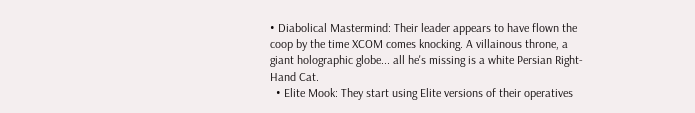• Diabolical Mastermind: Their leader appears to have flown the coop by the time XCOM comes knocking. A villainous throne, a giant holographic globe... all he's missing is a white Persian Right-Hand Cat.
  • Elite Mook: They start using Elite versions of their operatives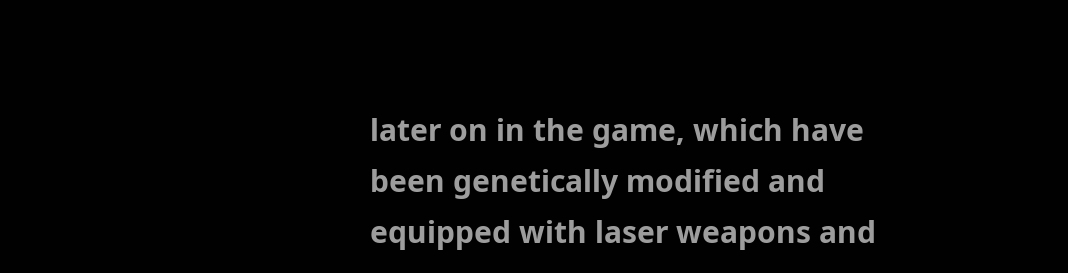later on in the game, which have been genetically modified and equipped with laser weapons and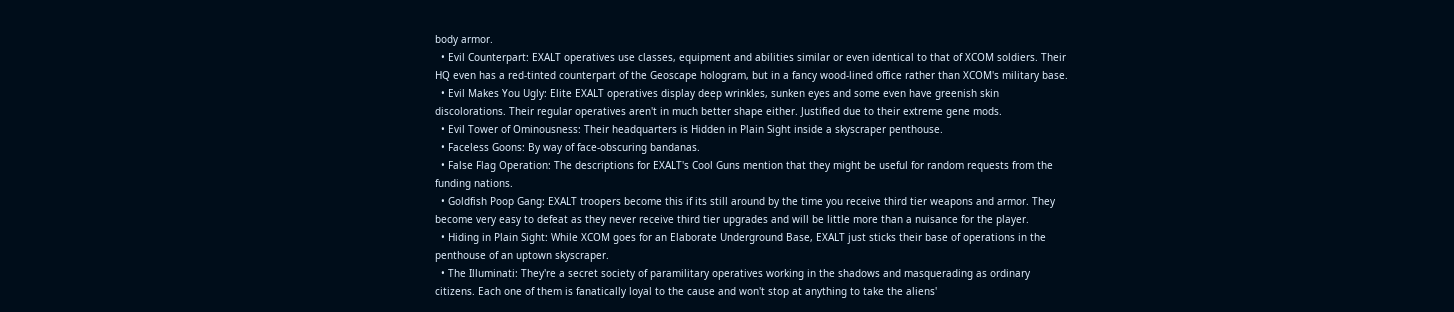body armor.
  • Evil Counterpart: EXALT operatives use classes, equipment and abilities similar or even identical to that of XCOM soldiers. Their HQ even has a red-tinted counterpart of the Geoscape hologram, but in a fancy wood-lined office rather than XCOM's military base.
  • Evil Makes You Ugly: Elite EXALT operatives display deep wrinkles, sunken eyes and some even have greenish skin discolorations. Their regular operatives aren't in much better shape either. Justified due to their extreme gene mods.
  • Evil Tower of Ominousness: Their headquarters is Hidden in Plain Sight inside a skyscraper penthouse.
  • Faceless Goons: By way of face-obscuring bandanas.
  • False Flag Operation: The descriptions for EXALT's Cool Guns mention that they might be useful for random requests from the funding nations.
  • Goldfish Poop Gang: EXALT troopers become this if its still around by the time you receive third tier weapons and armor. They become very easy to defeat as they never receive third tier upgrades and will be little more than a nuisance for the player.
  • Hiding in Plain Sight: While XCOM goes for an Elaborate Underground Base, EXALT just sticks their base of operations in the penthouse of an uptown skyscraper.
  • The Illuminati: They're a secret society of paramilitary operatives working in the shadows and masquerading as ordinary citizens. Each one of them is fanatically loyal to the cause and won't stop at anything to take the aliens'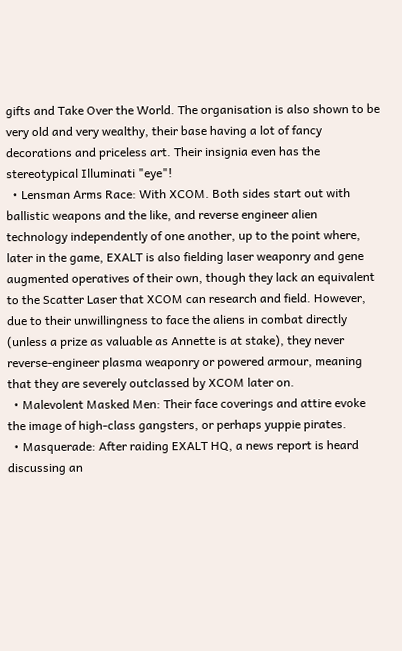gifts and Take Over the World. The organisation is also shown to be very old and very wealthy, their base having a lot of fancy decorations and priceless art. Their insignia even has the stereotypical Illuminati "eye"!
  • Lensman Arms Race: With XCOM. Both sides start out with ballistic weapons and the like, and reverse engineer alien technology independently of one another, up to the point where, later in the game, EXALT is also fielding laser weaponry and gene augmented operatives of their own, though they lack an equivalent to the Scatter Laser that XCOM can research and field. However, due to their unwillingness to face the aliens in combat directly (unless a prize as valuable as Annette is at stake), they never reverse-engineer plasma weaponry or powered armour, meaning that they are severely outclassed by XCOM later on.
  • Malevolent Masked Men: Their face coverings and attire evoke the image of high-class gangsters, or perhaps yuppie pirates.
  • Masquerade: After raiding EXALT HQ, a news report is heard discussing an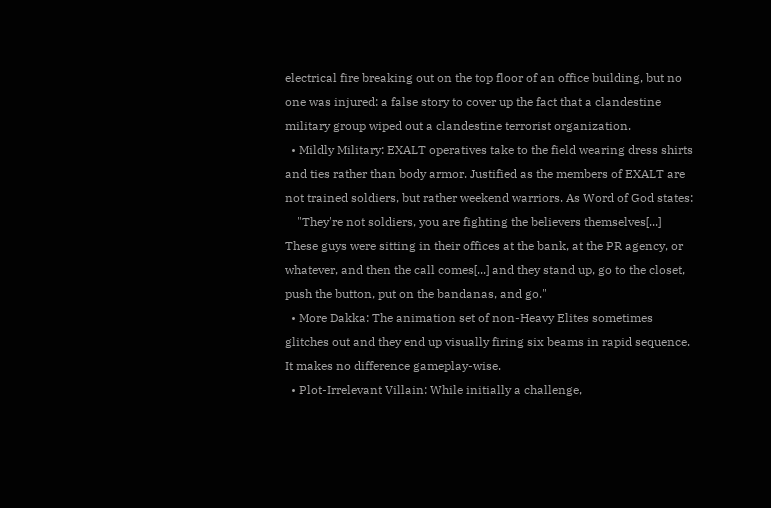electrical fire breaking out on the top floor of an office building, but no one was injured: a false story to cover up the fact that a clandestine military group wiped out a clandestine terrorist organization.
  • Mildly Military: EXALT operatives take to the field wearing dress shirts and ties rather than body armor. Justified as the members of EXALT are not trained soldiers, but rather weekend warriors. As Word of God states:
    "They're not soldiers, you are fighting the believers themselves[...] These guys were sitting in their offices at the bank, at the PR agency, or whatever, and then the call comes[...] and they stand up, go to the closet, push the button, put on the bandanas, and go."
  • More Dakka: The animation set of non-Heavy Elites sometimes glitches out and they end up visually firing six beams in rapid sequence. It makes no difference gameplay-wise.
  • Plot-Irrelevant Villain: While initially a challenge,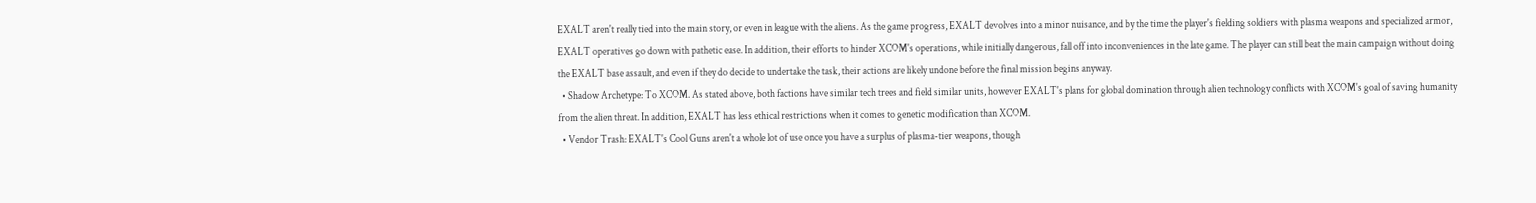EXALT aren't really tied into the main story, or even in league with the aliens. As the game progress, EXALT devolves into a minor nuisance, and by the time the player's fielding soldiers with plasma weapons and specialized armor, EXALT operatives go down with pathetic ease. In addition, their efforts to hinder XCOM's operations, while initially dangerous, fall off into inconveniences in the late game. The player can still beat the main campaign without doing the EXALT base assault, and even if they do decide to undertake the task, their actions are likely undone before the final mission begins anyway.
  • Shadow Archetype: To XCOM. As stated above, both factions have similar tech trees and field similar units, however EXALT's plans for global domination through alien technology conflicts with XCOM's goal of saving humanity from the alien threat. In addition, EXALT has less ethical restrictions when it comes to genetic modification than XCOM.
  • Vendor Trash: EXALT's Cool Guns aren't a whole lot of use once you have a surplus of plasma-tier weapons, though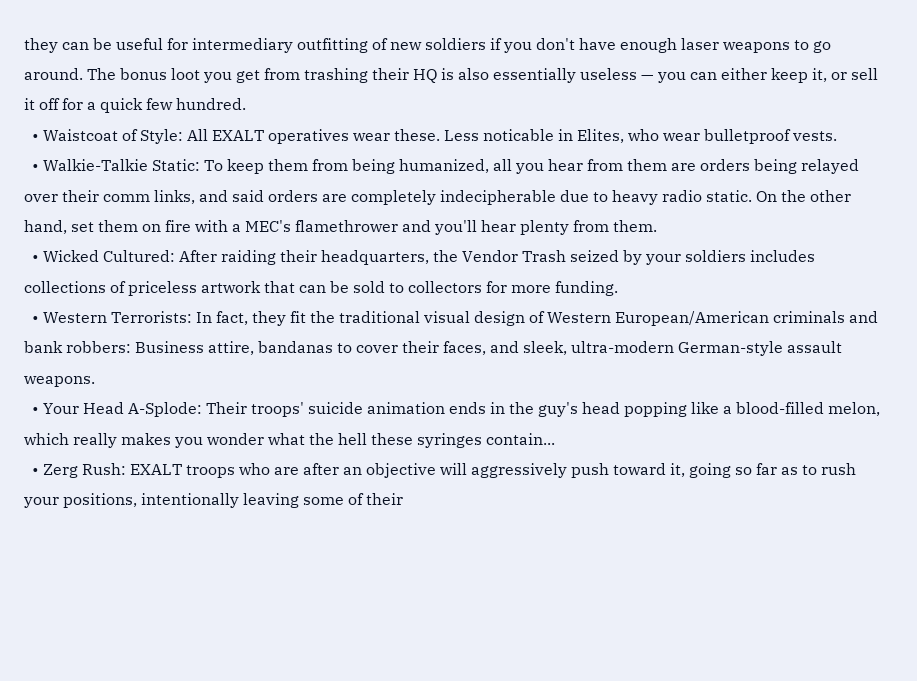they can be useful for intermediary outfitting of new soldiers if you don't have enough laser weapons to go around. The bonus loot you get from trashing their HQ is also essentially useless — you can either keep it, or sell it off for a quick few hundred.
  • Waistcoat of Style: All EXALT operatives wear these. Less noticable in Elites, who wear bulletproof vests.
  • Walkie-Talkie Static: To keep them from being humanized, all you hear from them are orders being relayed over their comm links, and said orders are completely indecipherable due to heavy radio static. On the other hand, set them on fire with a MEC's flamethrower and you'll hear plenty from them.
  • Wicked Cultured: After raiding their headquarters, the Vendor Trash seized by your soldiers includes collections of priceless artwork that can be sold to collectors for more funding.
  • Western Terrorists: In fact, they fit the traditional visual design of Western European/American criminals and bank robbers: Business attire, bandanas to cover their faces, and sleek, ultra-modern German-style assault weapons.
  • Your Head A-Splode: Their troops' suicide animation ends in the guy's head popping like a blood-filled melon, which really makes you wonder what the hell these syringes contain...
  • Zerg Rush: EXALT troops who are after an objective will aggressively push toward it, going so far as to rush your positions, intentionally leaving some of their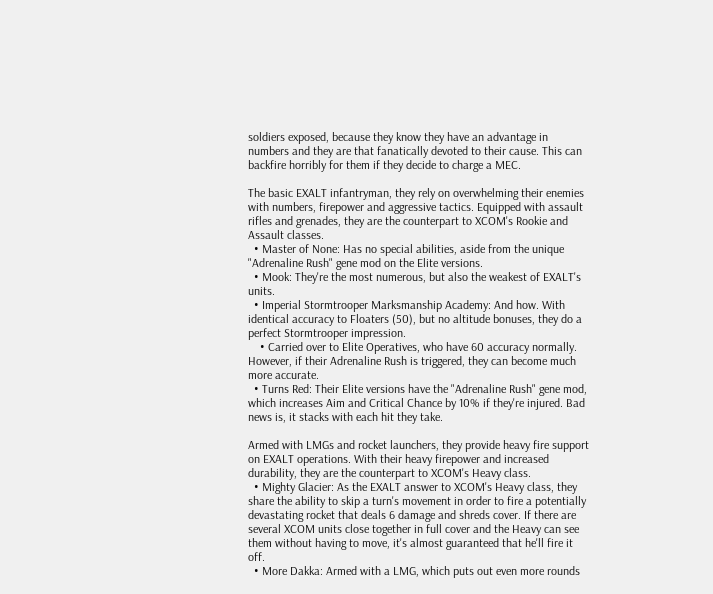soldiers exposed, because they know they have an advantage in numbers and they are that fanatically devoted to their cause. This can backfire horribly for them if they decide to charge a MEC.

The basic EXALT infantryman, they rely on overwhelming their enemies with numbers, firepower and aggressive tactics. Equipped with assault rifles and grenades, they are the counterpart to XCOM's Rookie and Assault classes.
  • Master of None: Has no special abilities, aside from the unique "Adrenaline Rush" gene mod on the Elite versions.
  • Mook: They're the most numerous, but also the weakest of EXALT's units.
  • Imperial Stormtrooper Marksmanship Academy: And how. With identical accuracy to Floaters (50), but no altitude bonuses, they do a perfect Stormtrooper impression.
    • Carried over to Elite Operatives, who have 60 accuracy normally. However, if their Adrenaline Rush is triggered, they can become much more accurate.
  • Turns Red: Their Elite versions have the "Adrenaline Rush" gene mod, which increases Aim and Critical Chance by 10% if they're injured. Bad news is, it stacks with each hit they take.

Armed with LMGs and rocket launchers, they provide heavy fire support on EXALT operations. With their heavy firepower and increased durability, they are the counterpart to XCOM's Heavy class.
  • Mighty Glacier: As the EXALT answer to XCOM's Heavy class, they share the ability to skip a turn's movement in order to fire a potentially devastating rocket that deals 6 damage and shreds cover. If there are several XCOM units close together in full cover and the Heavy can see them without having to move, it's almost guaranteed that he'll fire it off.
  • More Dakka: Armed with a LMG, which puts out even more rounds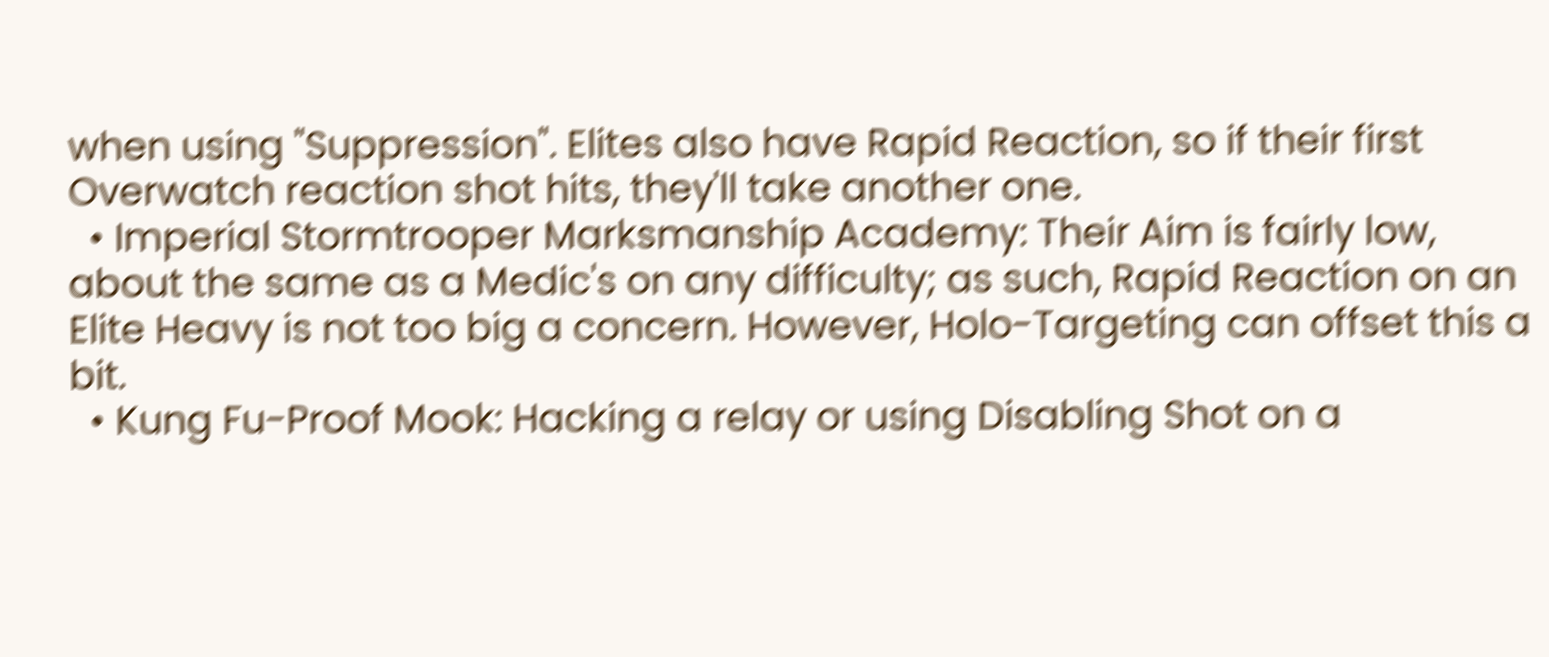when using "Suppression". Elites also have Rapid Reaction, so if their first Overwatch reaction shot hits, they'll take another one.
  • Imperial Stormtrooper Marksmanship Academy: Their Aim is fairly low, about the same as a Medic's on any difficulty; as such, Rapid Reaction on an Elite Heavy is not too big a concern. However, Holo-Targeting can offset this a bit.
  • Kung Fu-Proof Mook: Hacking a relay or using Disabling Shot on a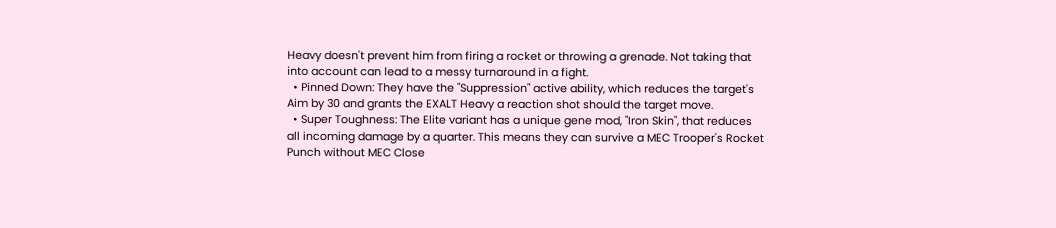Heavy doesn't prevent him from firing a rocket or throwing a grenade. Not taking that into account can lead to a messy turnaround in a fight.
  • Pinned Down: They have the "Suppression" active ability, which reduces the target's Aim by 30 and grants the EXALT Heavy a reaction shot should the target move.
  • Super Toughness: The Elite variant has a unique gene mod, "Iron Skin", that reduces all incoming damage by a quarter. This means they can survive a MEC Trooper's Rocket Punch without MEC Close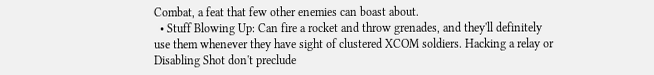Combat, a feat that few other enemies can boast about.
  • Stuff Blowing Up: Can fire a rocket and throw grenades, and they'll definitely use them whenever they have sight of clustered XCOM soldiers. Hacking a relay or Disabling Shot don't preclude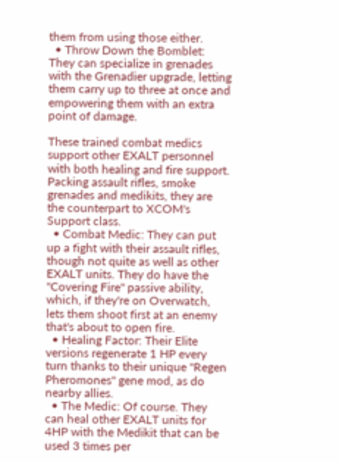them from using those either.
  • Throw Down the Bomblet: They can specialize in grenades with the Grenadier upgrade, letting them carry up to three at once and empowering them with an extra point of damage.

These trained combat medics support other EXALT personnel with both healing and fire support. Packing assault rifles, smoke grenades and medikits, they are the counterpart to XCOM's Support class.
  • Combat Medic: They can put up a fight with their assault rifles, though not quite as well as other EXALT units. They do have the "Covering Fire" passive ability, which, if they're on Overwatch, lets them shoot first at an enemy that's about to open fire.
  • Healing Factor: Their Elite versions regenerate 1 HP every turn thanks to their unique "Regen Pheromones" gene mod, as do nearby allies.
  • The Medic: Of course. They can heal other EXALT units for 4HP with the Medikit that can be used 3 times per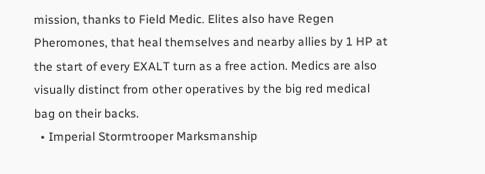mission, thanks to Field Medic. Elites also have Regen Pheromones, that heal themselves and nearby allies by 1 HP at the start of every EXALT turn as a free action. Medics are also visually distinct from other operatives by the big red medical bag on their backs.
  • Imperial Stormtrooper Marksmanship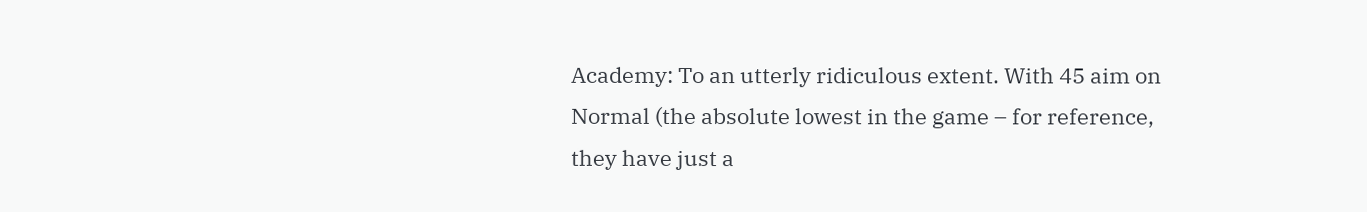Academy: To an utterly ridiculous extent. With 45 aim on Normal (the absolute lowest in the game – for reference, they have just a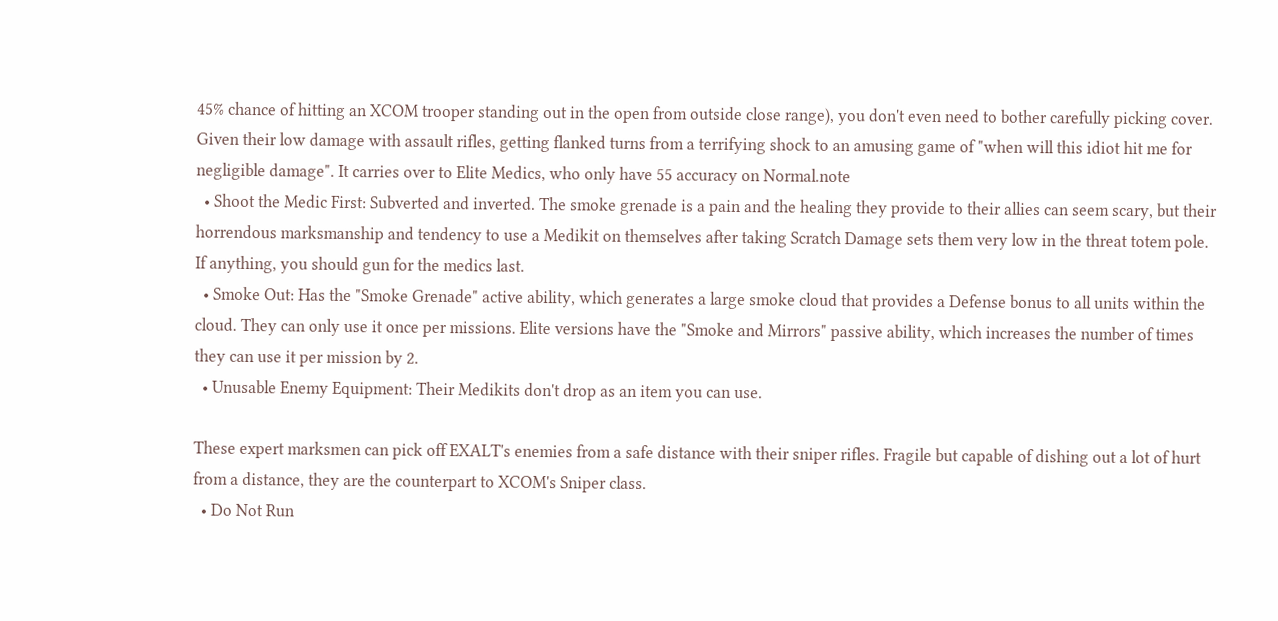45% chance of hitting an XCOM trooper standing out in the open from outside close range), you don't even need to bother carefully picking cover. Given their low damage with assault rifles, getting flanked turns from a terrifying shock to an amusing game of "when will this idiot hit me for negligible damage". It carries over to Elite Medics, who only have 55 accuracy on Normal.note
  • Shoot the Medic First: Subverted and inverted. The smoke grenade is a pain and the healing they provide to their allies can seem scary, but their horrendous marksmanship and tendency to use a Medikit on themselves after taking Scratch Damage sets them very low in the threat totem pole. If anything, you should gun for the medics last.
  • Smoke Out: Has the "Smoke Grenade" active ability, which generates a large smoke cloud that provides a Defense bonus to all units within the cloud. They can only use it once per missions. Elite versions have the "Smoke and Mirrors" passive ability, which increases the number of times they can use it per mission by 2.
  • Unusable Enemy Equipment: Their Medikits don't drop as an item you can use.

These expert marksmen can pick off EXALT's enemies from a safe distance with their sniper rifles. Fragile but capable of dishing out a lot of hurt from a distance, they are the counterpart to XCOM's Sniper class.
  • Do Not Run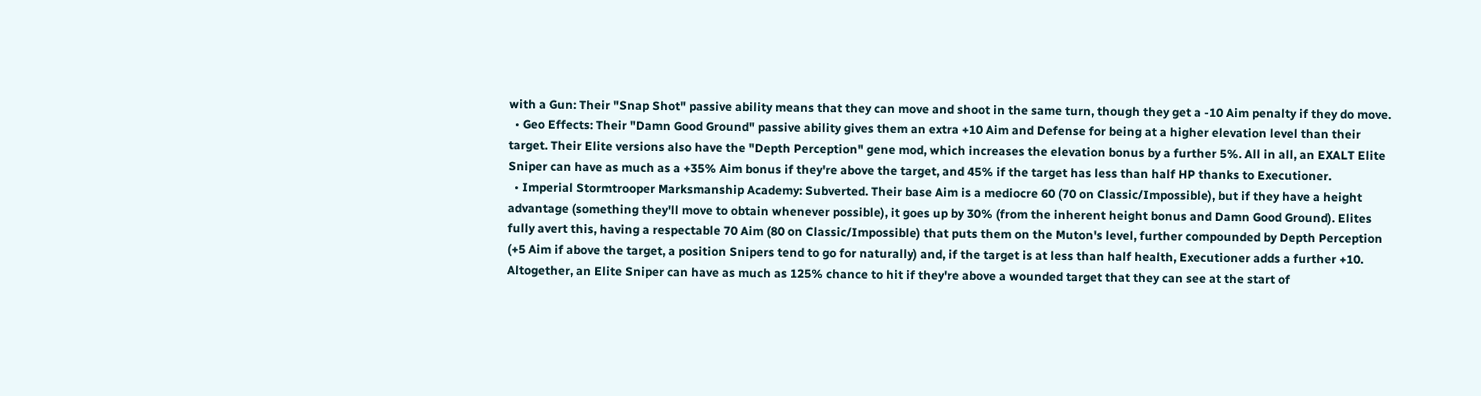with a Gun: Their "Snap Shot" passive ability means that they can move and shoot in the same turn, though they get a -10 Aim penalty if they do move.
  • Geo Effects: Their "Damn Good Ground" passive ability gives them an extra +10 Aim and Defense for being at a higher elevation level than their target. Their Elite versions also have the "Depth Perception" gene mod, which increases the elevation bonus by a further 5%. All in all, an EXALT Elite Sniper can have as much as a +35% Aim bonus if they're above the target, and 45% if the target has less than half HP thanks to Executioner.
  • Imperial Stormtrooper Marksmanship Academy: Subverted. Their base Aim is a mediocre 60 (70 on Classic/Impossible), but if they have a height advantage (something they'll move to obtain whenever possible), it goes up by 30% (from the inherent height bonus and Damn Good Ground). Elites fully avert this, having a respectable 70 Aim (80 on Classic/Impossible) that puts them on the Muton's level, further compounded by Depth Perception (+5 Aim if above the target, a position Snipers tend to go for naturally) and, if the target is at less than half health, Executioner adds a further +10. Altogether, an Elite Sniper can have as much as 125% chance to hit if they're above a wounded target that they can see at the start of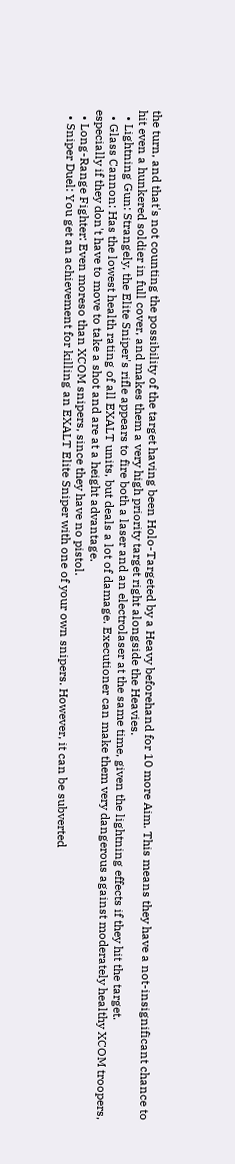the turn, and that's not counting the possibility of the target having been Holo-Targeted by a Heavy beforehand for 10 more Aim. This means they have a not-insignificant chance to hit even a hunkered soldier in full cover, and makes them a very high priority target right alongside the Heavies.
  • Lightning Gun: Strangely, the Elite Sniper's rifle appears to fire both a laser and an electrolaser at the same time, given the lightning effects if they hit the target.
  • Glass Cannon: Has the lowest health rating of all EXALT units, but deals a lot of damage. Executioner can make them very dangerous against moderately healthy XCOM troopers, especially if they don't have to move to take a shot and are at a height advantage.
  • Long-Range Fighter: Even moreso than XCOM snipers, since they have no pistol.
  • Sniper Duel: You get an achievement for killing an EXALT Elite Sniper with one of your own snipers. However, it can be subverted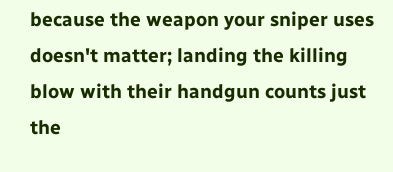because the weapon your sniper uses doesn't matter; landing the killing blow with their handgun counts just the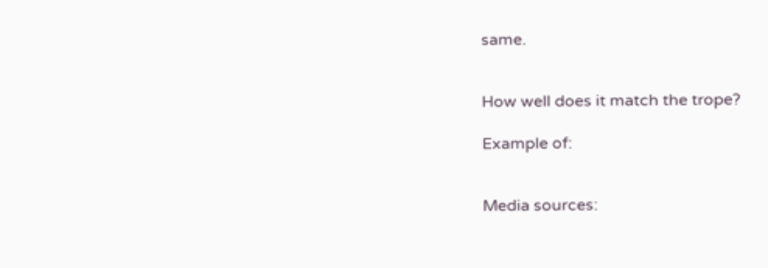same.


How well does it match the trope?

Example of:


Media sources: